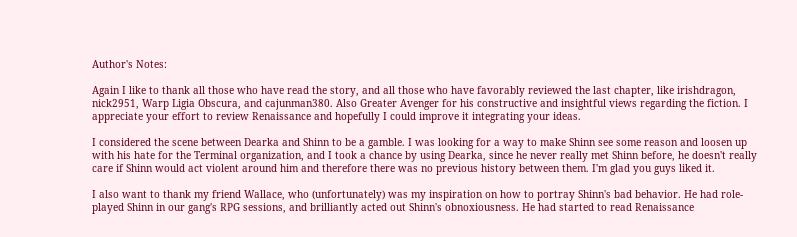Author's Notes:

Again I like to thank all those who have read the story, and all those who have favorably reviewed the last chapter, like irishdragon, nick2951, Warp Ligia Obscura, and cajunman380. Also Greater Avenger for his constructive and insightful views regarding the fiction. I appreciate your effort to review Renaissance and hopefully I could improve it integrating your ideas.

I considered the scene between Dearka and Shinn to be a gamble. I was looking for a way to make Shinn see some reason and loosen up with his hate for the Terminal organization, and I took a chance by using Dearka, since he never really met Shinn before, he doesn't really care if Shinn would act violent around him and therefore there was no previous history between them. I'm glad you guys liked it.

I also want to thank my friend Wallace, who (unfortunately) was my inspiration on how to portray Shinn's bad behavior. He had role-played Shinn in our gang's RPG sessions, and brilliantly acted out Shinn's obnoxiousness. He had started to read Renaissance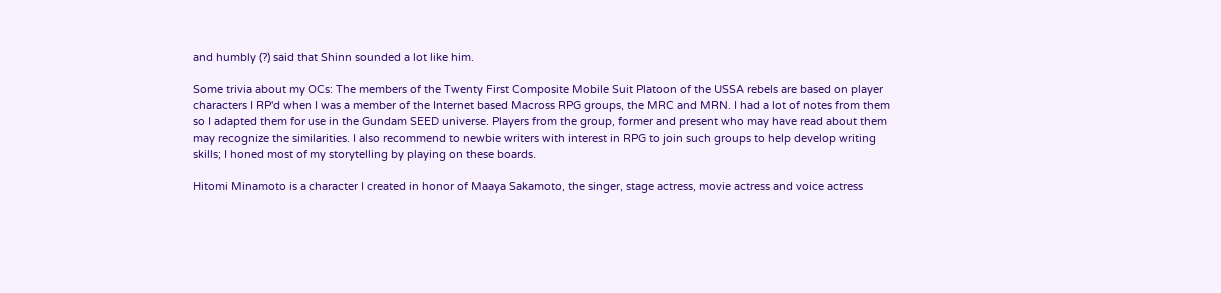and humbly (?) said that Shinn sounded a lot like him.

Some trivia about my OCs: The members of the Twenty First Composite Mobile Suit Platoon of the USSA rebels are based on player characters I RP'd when I was a member of the Internet based Macross RPG groups, the MRC and MRN. I had a lot of notes from them so I adapted them for use in the Gundam SEED universe. Players from the group, former and present who may have read about them may recognize the similarities. I also recommend to newbie writers with interest in RPG to join such groups to help develop writing skills; I honed most of my storytelling by playing on these boards.

Hitomi Minamoto is a character I created in honor of Maaya Sakamoto, the singer, stage actress, movie actress and voice actress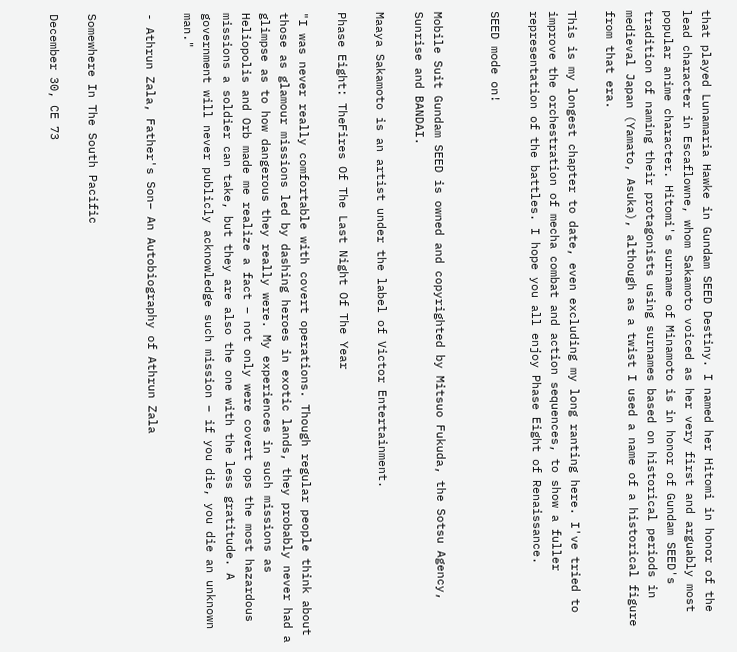that played Lunamaria Hawke in Gundam SEED Destiny. I named her Hitomi in honor of the lead character in Escaflowne, whom Sakamoto voiced as her very first and arguably most popular anime character. Hitomi's surname of Minamoto is in honor of Gundam SEED's tradition of naming their protagonists using surnames based on historical periods in medieval Japan (Yamato, Asuka), although as a twist I used a name of a historical figure from that era.

This is my longest chapter to date, even excluding my long ranting here. I've tried to improve the orchestration of mecha combat and action sequences, to show a fuller representation of the battles. I hope you all enjoy Phase Eight of Renaissance.

SEED mode on!


Mobile Suit Gundam SEED is owned and copyrighted by Mitsuo Fukuda, the Sotsu Agency, Sunrise and BANDAI.

Maaya Sakamoto is an artist under the label of Victor Entertainment.

Phase Eight: TheFires Of The Last Night Of The Year

"I was never really comfortable with covert operations. Though regular people think about those as glamour missions led by dashing heroes in exotic lands, they probably never had a glimpse as to how dangerous they really were. My experiences in such missions as Heliopolis and Orb made me realize a fact – not only were covert ops the most hazardous missions a soldier can take, but they are also the one with the less gratitude. A government will never publicly acknowledge such mission – if you die, you die an unknown man."

- Athrun Zala, Father's Son– An Autobiography of Athrun Zala


Somewhere In The South Pacific

December 30, CE 73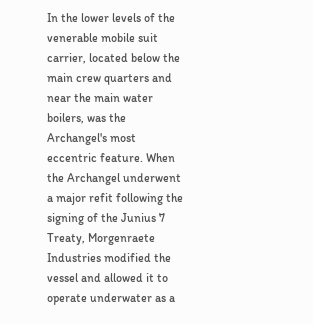In the lower levels of the venerable mobile suit carrier, located below the main crew quarters and near the main water boilers, was the Archangel's most eccentric feature. When the Archangel underwent a major refit following the signing of the Junius 7 Treaty, Morgenraete Industries modified the vessel and allowed it to operate underwater as a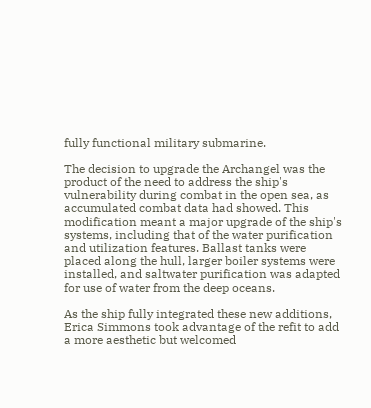fully functional military submarine.

The decision to upgrade the Archangel was the product of the need to address the ship's vulnerability during combat in the open sea, as accumulated combat data had showed. This modification meant a major upgrade of the ship's systems, including that of the water purification and utilization features. Ballast tanks were placed along the hull, larger boiler systems were installed, and saltwater purification was adapted for use of water from the deep oceans.

As the ship fully integrated these new additions, Erica Simmons took advantage of the refit to add a more aesthetic but welcomed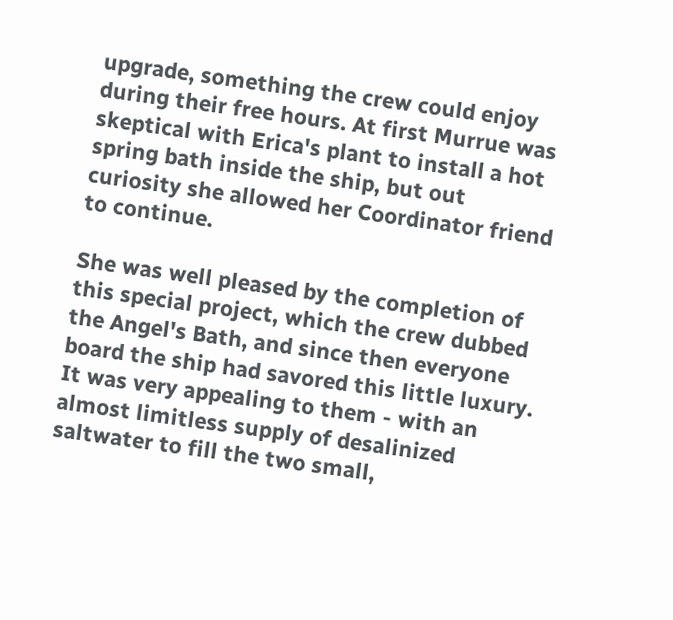upgrade, something the crew could enjoy during their free hours. At first Murrue was skeptical with Erica's plant to install a hot spring bath inside the ship, but out curiosity she allowed her Coordinator friend to continue.

She was well pleased by the completion of this special project, which the crew dubbed the Angel's Bath, and since then everyone board the ship had savored this little luxury. It was very appealing to them - with an almost limitless supply of desalinized saltwater to fill the two small,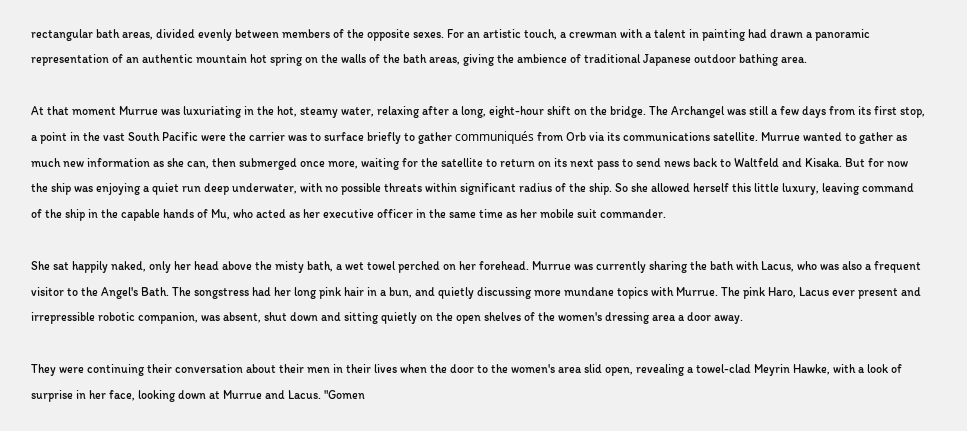rectangular bath areas, divided evenly between members of the opposite sexes. For an artistic touch, a crewman with a talent in painting had drawn a panoramic representation of an authentic mountain hot spring on the walls of the bath areas, giving the ambience of traditional Japanese outdoor bathing area.

At that moment Murrue was luxuriating in the hot, steamy water, relaxing after a long, eight-hour shift on the bridge. The Archangel was still a few days from its first stop, a point in the vast South Pacific were the carrier was to surface briefly to gather communiqués from Orb via its communications satellite. Murrue wanted to gather as much new information as she can, then submerged once more, waiting for the satellite to return on its next pass to send news back to Waltfeld and Kisaka. But for now the ship was enjoying a quiet run deep underwater, with no possible threats within significant radius of the ship. So she allowed herself this little luxury, leaving command of the ship in the capable hands of Mu, who acted as her executive officer in the same time as her mobile suit commander.

She sat happily naked, only her head above the misty bath, a wet towel perched on her forehead. Murrue was currently sharing the bath with Lacus, who was also a frequent visitor to the Angel's Bath. The songstress had her long pink hair in a bun, and quietly discussing more mundane topics with Murrue. The pink Haro, Lacus ever present and irrepressible robotic companion, was absent, shut down and sitting quietly on the open shelves of the women's dressing area a door away.

They were continuing their conversation about their men in their lives when the door to the women's area slid open, revealing a towel-clad Meyrin Hawke, with a look of surprise in her face, looking down at Murrue and Lacus. "Gomen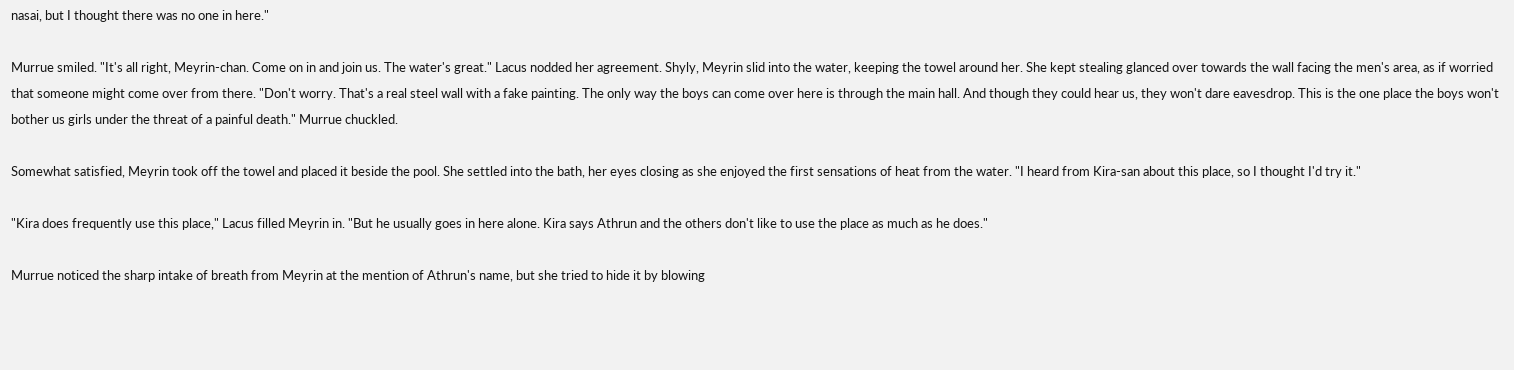nasai, but I thought there was no one in here."

Murrue smiled. "It's all right, Meyrin-chan. Come on in and join us. The water's great." Lacus nodded her agreement. Shyly, Meyrin slid into the water, keeping the towel around her. She kept stealing glanced over towards the wall facing the men's area, as if worried that someone might come over from there. "Don't worry. That's a real steel wall with a fake painting. The only way the boys can come over here is through the main hall. And though they could hear us, they won't dare eavesdrop. This is the one place the boys won't bother us girls under the threat of a painful death." Murrue chuckled.

Somewhat satisfied, Meyrin took off the towel and placed it beside the pool. She settled into the bath, her eyes closing as she enjoyed the first sensations of heat from the water. "I heard from Kira-san about this place, so I thought I'd try it."

"Kira does frequently use this place," Lacus filled Meyrin in. "But he usually goes in here alone. Kira says Athrun and the others don't like to use the place as much as he does."

Murrue noticed the sharp intake of breath from Meyrin at the mention of Athrun's name, but she tried to hide it by blowing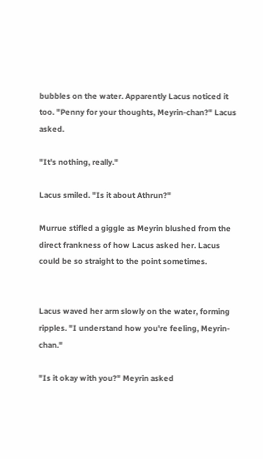bubbles on the water. Apparently Lacus noticed it too. "Penny for your thoughts, Meyrin-chan?" Lacus asked.

"It's nothing, really."

Lacus smiled. "Is it about Athrun?"

Murrue stifled a giggle as Meyrin blushed from the direct frankness of how Lacus asked her. Lacus could be so straight to the point sometimes.


Lacus waved her arm slowly on the water, forming ripples. "I understand how you're feeling, Meyrin-chan."

"Is it okay with you?" Meyrin asked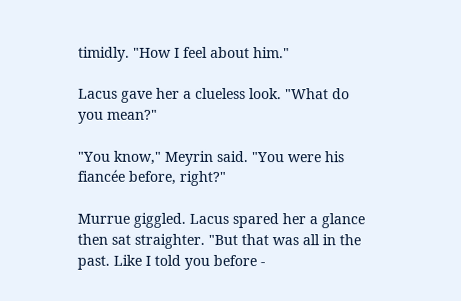timidly. "How I feel about him."

Lacus gave her a clueless look. "What do you mean?"

"You know," Meyrin said. "You were his fiancée before, right?"

Murrue giggled. Lacus spared her a glance then sat straighter. "But that was all in the past. Like I told you before -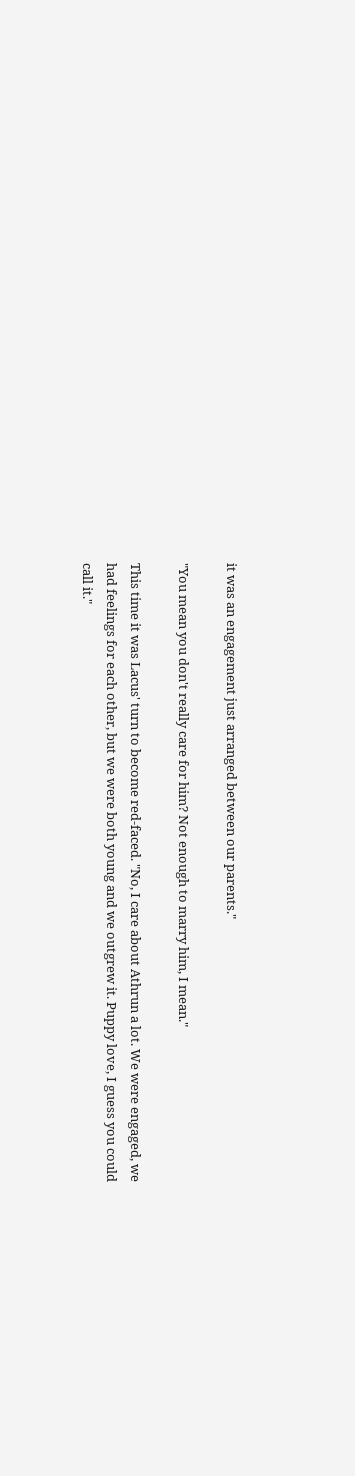it was an engagement just arranged between our parents."

"You mean you don't really care for him? Not enough to marry him, I mean."

This time it was Lacus' turn to become red-faced. "No, I care about Athrun a lot. We were engaged, we had feelings for each other, but we were both young and we outgrew it. Puppy love, I guess you could call it."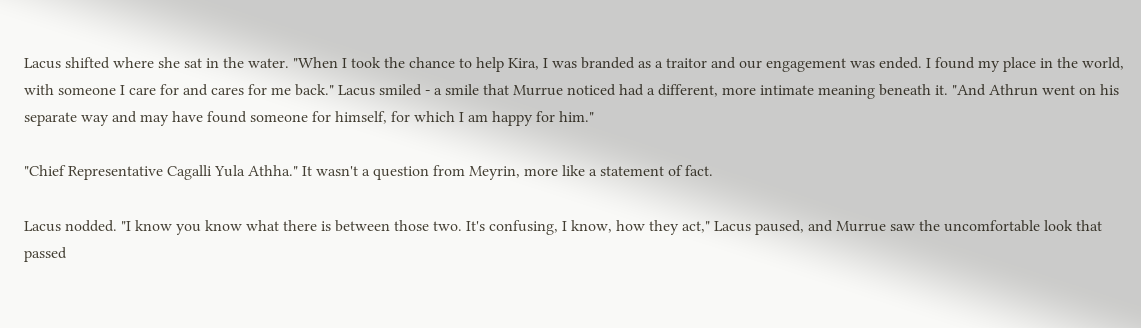Lacus shifted where she sat in the water. "When I took the chance to help Kira, I was branded as a traitor and our engagement was ended. I found my place in the world, with someone I care for and cares for me back." Lacus smiled - a smile that Murrue noticed had a different, more intimate meaning beneath it. "And Athrun went on his separate way and may have found someone for himself, for which I am happy for him."

"Chief Representative Cagalli Yula Athha." It wasn't a question from Meyrin, more like a statement of fact.

Lacus nodded. "I know you know what there is between those two. It's confusing, I know, how they act," Lacus paused, and Murrue saw the uncomfortable look that passed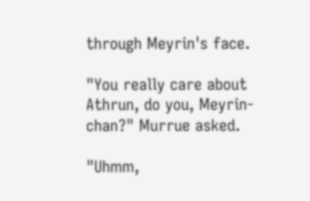through Meyrin's face.

"You really care about Athrun, do you, Meyrin-chan?" Murrue asked.

"Uhmm,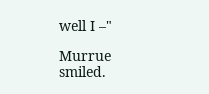well I –"

Murrue smiled.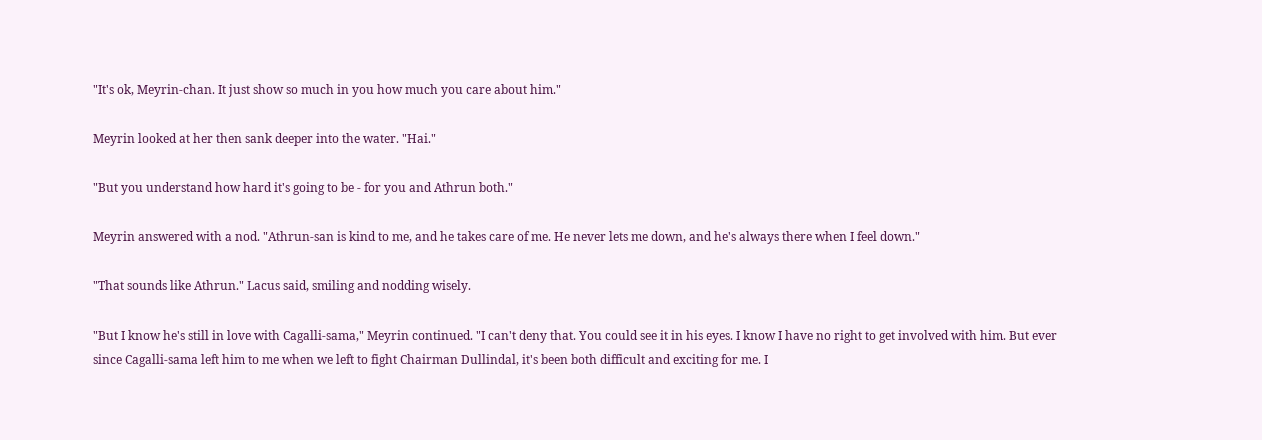"It's ok, Meyrin-chan. It just show so much in you how much you care about him."

Meyrin looked at her then sank deeper into the water. "Hai."

"But you understand how hard it's going to be - for you and Athrun both."

Meyrin answered with a nod. "Athrun-san is kind to me, and he takes care of me. He never lets me down, and he's always there when I feel down."

"That sounds like Athrun." Lacus said, smiling and nodding wisely.

"But I know he's still in love with Cagalli-sama," Meyrin continued. "I can't deny that. You could see it in his eyes. I know I have no right to get involved with him. But ever since Cagalli-sama left him to me when we left to fight Chairman Dullindal, it's been both difficult and exciting for me. I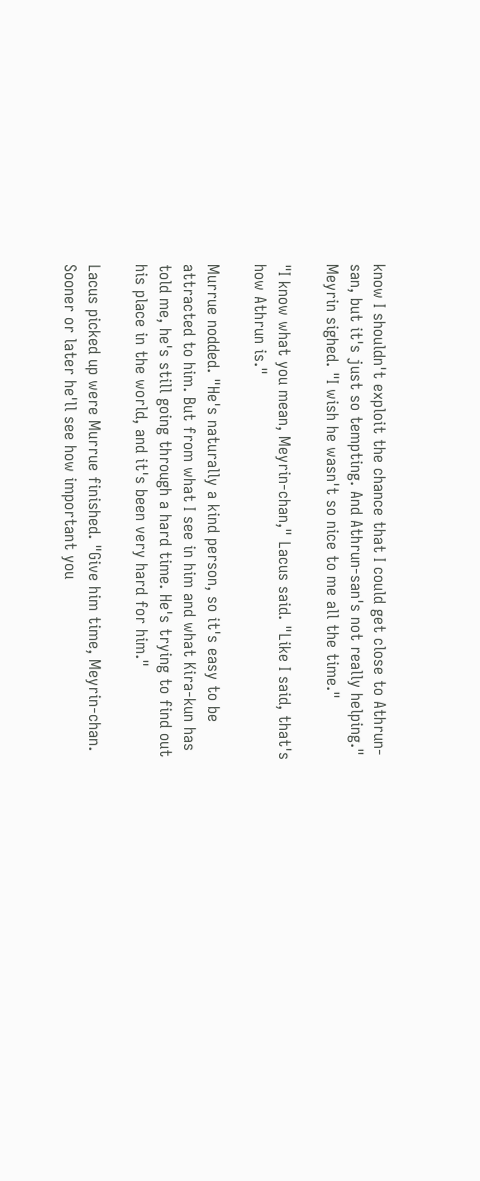know I shouldn't exploit the chance that I could get close to Athrun-san, but it's just so tempting. And Athrun-san's not really helping." Meyrin sighed. "I wish he wasn't so nice to me all the time."

"I know what you mean, Meyrin-chan," Lacus said. "Like I said, that's how Athrun is."

Murrue nodded. "He's naturally a kind person, so it's easy to be attracted to him. But from what I see in him and what Kira-kun has told me, he's still going through a hard time. He's trying to find out his place in the world, and it's been very hard for him."

Lacus picked up were Murrue finished. "Give him time, Meyrin-chan. Sooner or later he'll see how important you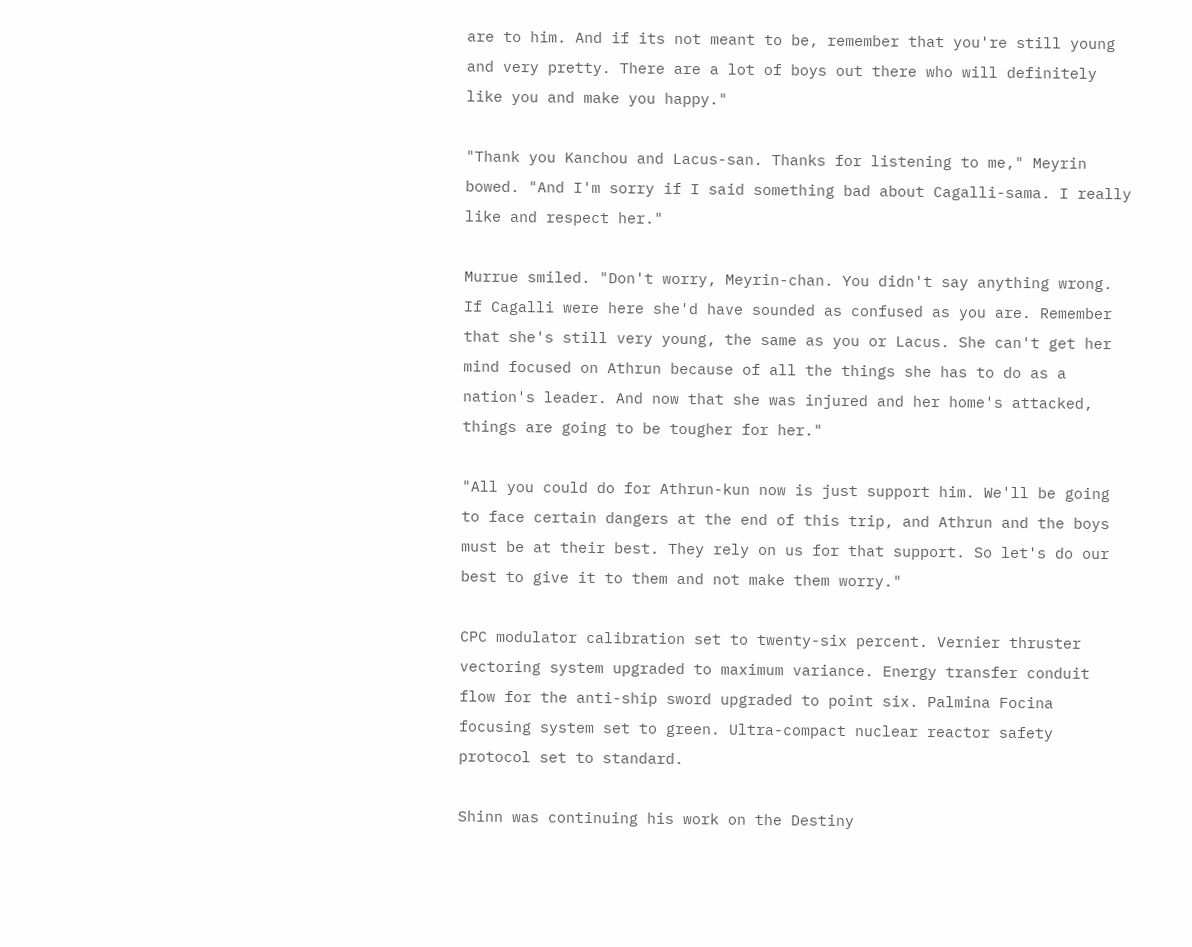are to him. And if its not meant to be, remember that you're still young and very pretty. There are a lot of boys out there who will definitely like you and make you happy."

"Thank you Kanchou and Lacus-san. Thanks for listening to me," Meyrin bowed. "And I'm sorry if I said something bad about Cagalli-sama. I really like and respect her."

Murrue smiled. "Don't worry, Meyrin-chan. You didn't say anything wrong. If Cagalli were here she'd have sounded as confused as you are. Remember that she's still very young, the same as you or Lacus. She can't get her mind focused on Athrun because of all the things she has to do as a nation's leader. And now that she was injured and her home's attacked, things are going to be tougher for her."

"All you could do for Athrun-kun now is just support him. We'll be going to face certain dangers at the end of this trip, and Athrun and the boys must be at their best. They rely on us for that support. So let's do our best to give it to them and not make them worry."

CPC modulator calibration set to twenty-six percent. Vernier thruster vectoring system upgraded to maximum variance. Energy transfer conduit flow for the anti-ship sword upgraded to point six. Palmina Focina focusing system set to green. Ultra-compact nuclear reactor safety protocol set to standard.

Shinn was continuing his work on the Destiny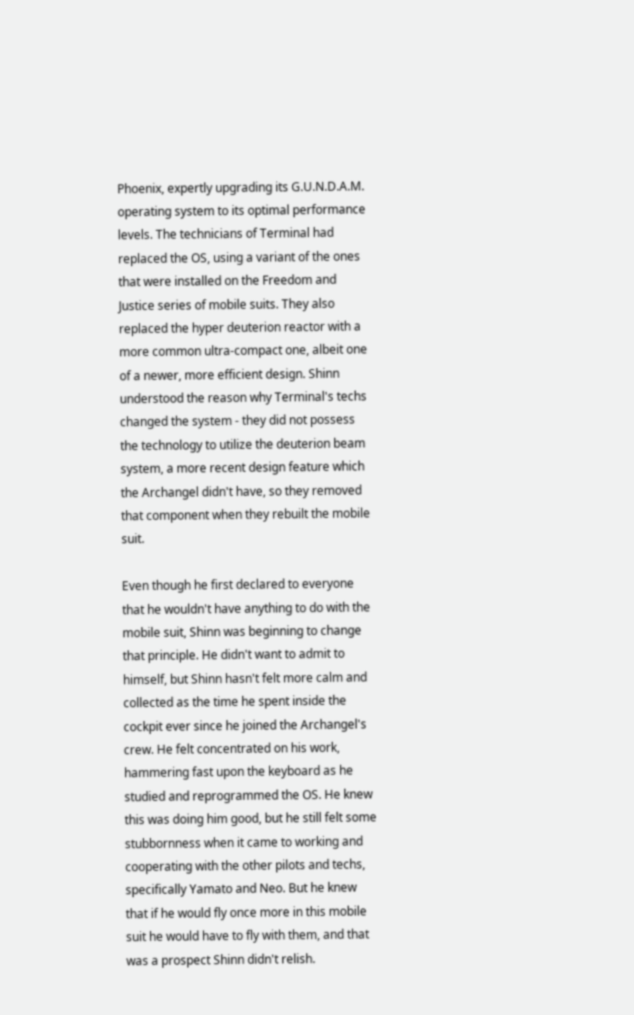Phoenix, expertly upgrading its G.U.N.D.A.M. operating system to its optimal performance levels. The technicians of Terminal had replaced the OS, using a variant of the ones that were installed on the Freedom and Justice series of mobile suits. They also replaced the hyper deuterion reactor with a more common ultra-compact one, albeit one of a newer, more efficient design. Shinn understood the reason why Terminal's techs changed the system - they did not possess the technology to utilize the deuterion beam system, a more recent design feature which the Archangel didn't have, so they removed that component when they rebuilt the mobile suit.

Even though he first declared to everyone that he wouldn't have anything to do with the mobile suit, Shinn was beginning to change that principle. He didn't want to admit to himself, but Shinn hasn't felt more calm and collected as the time he spent inside the cockpit ever since he joined the Archangel's crew. He felt concentrated on his work, hammering fast upon the keyboard as he studied and reprogrammed the OS. He knew this was doing him good, but he still felt some stubbornness when it came to working and cooperating with the other pilots and techs, specifically Yamato and Neo. But he knew that if he would fly once more in this mobile suit he would have to fly with them, and that was a prospect Shinn didn't relish.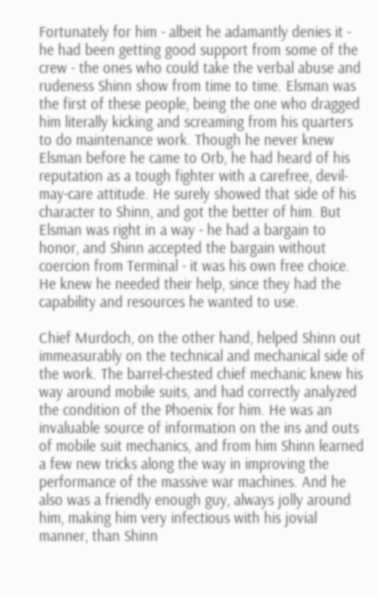Fortunately for him - albeit he adamantly denies it - he had been getting good support from some of the crew - the ones who could take the verbal abuse and rudeness Shinn show from time to time. Elsman was the first of these people, being the one who dragged him literally kicking and screaming from his quarters to do maintenance work. Though he never knew Elsman before he came to Orb, he had heard of his reputation as a tough fighter with a carefree, devil-may-care attitude. He surely showed that side of his character to Shinn, and got the better of him. But Elsman was right in a way - he had a bargain to honor, and Shinn accepted the bargain without coercion from Terminal - it was his own free choice. He knew he needed their help, since they had the capability and resources he wanted to use.

Chief Murdoch, on the other hand, helped Shinn out immeasurably on the technical and mechanical side of the work. The barrel-chested chief mechanic knew his way around mobile suits, and had correctly analyzed the condition of the Phoenix for him. He was an invaluable source of information on the ins and outs of mobile suit mechanics, and from him Shinn learned a few new tricks along the way in improving the performance of the massive war machines. And he also was a friendly enough guy, always jolly around him, making him very infectious with his jovial manner, than Shinn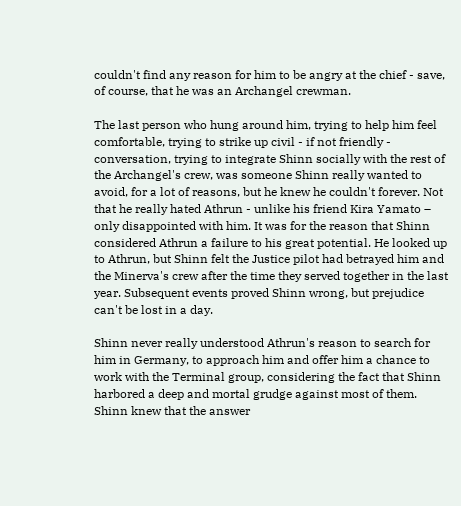couldn't find any reason for him to be angry at the chief - save, of course, that he was an Archangel crewman.

The last person who hung around him, trying to help him feel comfortable, trying to strike up civil - if not friendly - conversation, trying to integrate Shinn socially with the rest of the Archangel's crew, was someone Shinn really wanted to avoid, for a lot of reasons, but he knew he couldn't forever. Not that he really hated Athrun - unlike his friend Kira Yamato – only disappointed with him. It was for the reason that Shinn considered Athrun a failure to his great potential. He looked up to Athrun, but Shinn felt the Justice pilot had betrayed him and the Minerva's crew after the time they served together in the last year. Subsequent events proved Shinn wrong, but prejudice can't be lost in a day.

Shinn never really understood Athrun's reason to search for him in Germany, to approach him and offer him a chance to work with the Terminal group, considering the fact that Shinn harbored a deep and mortal grudge against most of them. Shinn knew that the answer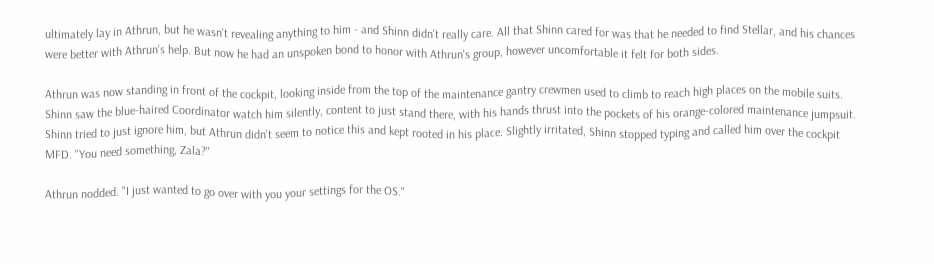ultimately lay in Athrun, but he wasn't revealing anything to him - and Shinn didn't really care. All that Shinn cared for was that he needed to find Stellar, and his chances were better with Athrun's help. But now he had an unspoken bond to honor with Athrun's group, however uncomfortable it felt for both sides.

Athrun was now standing in front of the cockpit, looking inside from the top of the maintenance gantry crewmen used to climb to reach high places on the mobile suits. Shinn saw the blue-haired Coordinator watch him silently, content to just stand there, with his hands thrust into the pockets of his orange-colored maintenance jumpsuit. Shinn tried to just ignore him, but Athrun didn't seem to notice this and kept rooted in his place. Slightly irritated, Shinn stopped typing and called him over the cockpit MFD. "You need something, Zala?"

Athrun nodded. "I just wanted to go over with you your settings for the OS."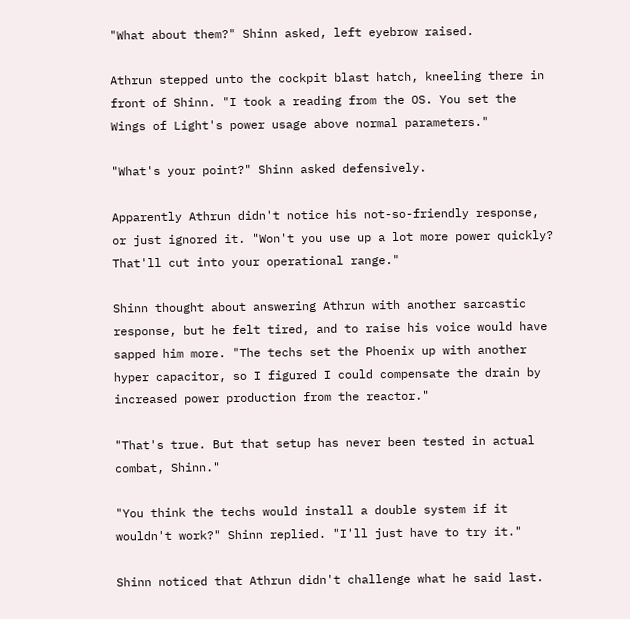"What about them?" Shinn asked, left eyebrow raised.

Athrun stepped unto the cockpit blast hatch, kneeling there in front of Shinn. "I took a reading from the OS. You set the Wings of Light's power usage above normal parameters."

"What's your point?" Shinn asked defensively.

Apparently Athrun didn't notice his not-so-friendly response, or just ignored it. "Won't you use up a lot more power quickly? That'll cut into your operational range."

Shinn thought about answering Athrun with another sarcastic response, but he felt tired, and to raise his voice would have sapped him more. "The techs set the Phoenix up with another hyper capacitor, so I figured I could compensate the drain by increased power production from the reactor."

"That's true. But that setup has never been tested in actual combat, Shinn."

"You think the techs would install a double system if it wouldn't work?" Shinn replied. "I'll just have to try it."

Shinn noticed that Athrun didn't challenge what he said last.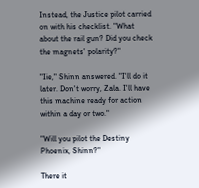Instead, the Justice pilot carried on with his checklist. "What about the rail gun? Did you check the magnets' polarity?"

"Iie," Shinn answered. "I'll do it later. Don't worry, Zala. I'll have this machine ready for action within a day or two."

"Will you pilot the Destiny Phoenix, Shinn?"

There it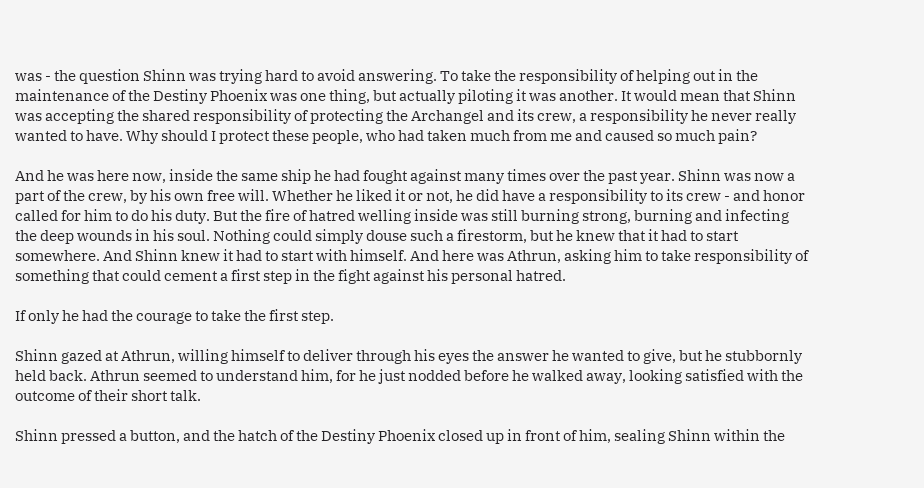was - the question Shinn was trying hard to avoid answering. To take the responsibility of helping out in the maintenance of the Destiny Phoenix was one thing, but actually piloting it was another. It would mean that Shinn was accepting the shared responsibility of protecting the Archangel and its crew, a responsibility he never really wanted to have. Why should I protect these people, who had taken much from me and caused so much pain?

And he was here now, inside the same ship he had fought against many times over the past year. Shinn was now a part of the crew, by his own free will. Whether he liked it or not, he did have a responsibility to its crew - and honor called for him to do his duty. But the fire of hatred welling inside was still burning strong, burning and infecting the deep wounds in his soul. Nothing could simply douse such a firestorm, but he knew that it had to start somewhere. And Shinn knew it had to start with himself. And here was Athrun, asking him to take responsibility of something that could cement a first step in the fight against his personal hatred.

If only he had the courage to take the first step.

Shinn gazed at Athrun, willing himself to deliver through his eyes the answer he wanted to give, but he stubbornly held back. Athrun seemed to understand him, for he just nodded before he walked away, looking satisfied with the outcome of their short talk.

Shinn pressed a button, and the hatch of the Destiny Phoenix closed up in front of him, sealing Shinn within the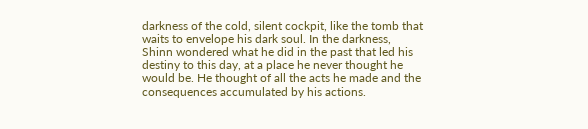darkness of the cold, silent cockpit, like the tomb that waits to envelope his dark soul. In the darkness, Shinn wondered what he did in the past that led his destiny to this day, at a place he never thought he would be. He thought of all the acts he made and the consequences accumulated by his actions.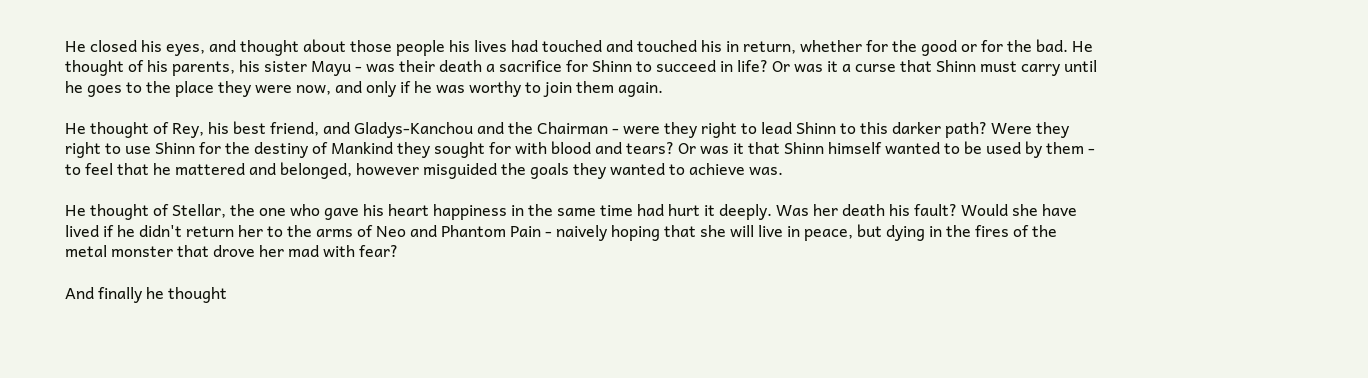He closed his eyes, and thought about those people his lives had touched and touched his in return, whether for the good or for the bad. He thought of his parents, his sister Mayu - was their death a sacrifice for Shinn to succeed in life? Or was it a curse that Shinn must carry until he goes to the place they were now, and only if he was worthy to join them again.

He thought of Rey, his best friend, and Gladys-Kanchou and the Chairman - were they right to lead Shinn to this darker path? Were they right to use Shinn for the destiny of Mankind they sought for with blood and tears? Or was it that Shinn himself wanted to be used by them - to feel that he mattered and belonged, however misguided the goals they wanted to achieve was.

He thought of Stellar, the one who gave his heart happiness in the same time had hurt it deeply. Was her death his fault? Would she have lived if he didn't return her to the arms of Neo and Phantom Pain - naively hoping that she will live in peace, but dying in the fires of the metal monster that drove her mad with fear?

And finally he thought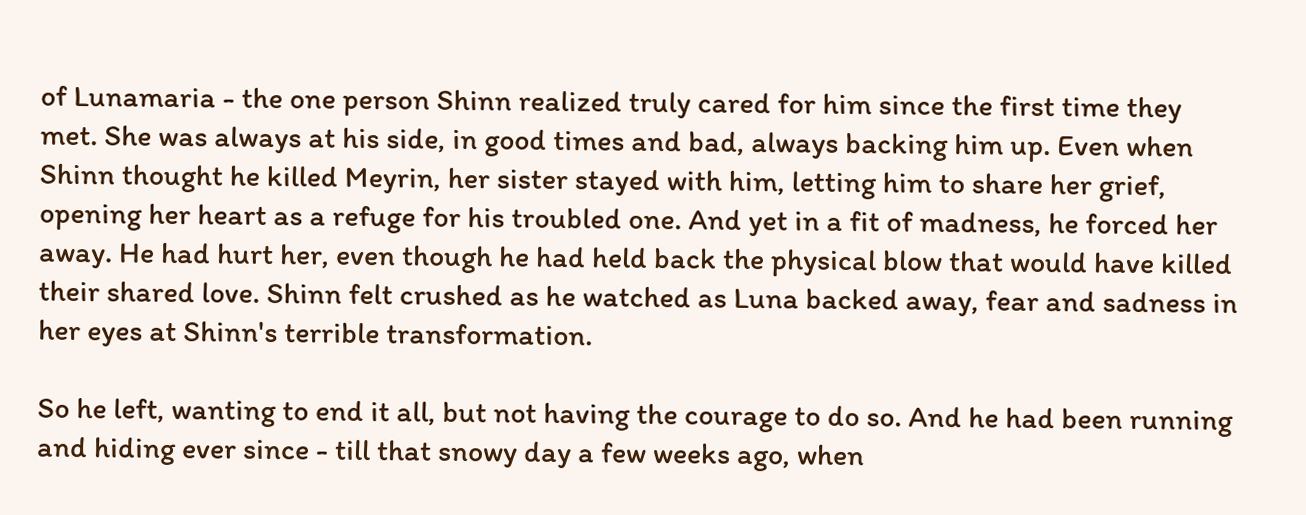of Lunamaria - the one person Shinn realized truly cared for him since the first time they met. She was always at his side, in good times and bad, always backing him up. Even when Shinn thought he killed Meyrin, her sister stayed with him, letting him to share her grief, opening her heart as a refuge for his troubled one. And yet in a fit of madness, he forced her away. He had hurt her, even though he had held back the physical blow that would have killed their shared love. Shinn felt crushed as he watched as Luna backed away, fear and sadness in her eyes at Shinn's terrible transformation.

So he left, wanting to end it all, but not having the courage to do so. And he had been running and hiding ever since - till that snowy day a few weeks ago, when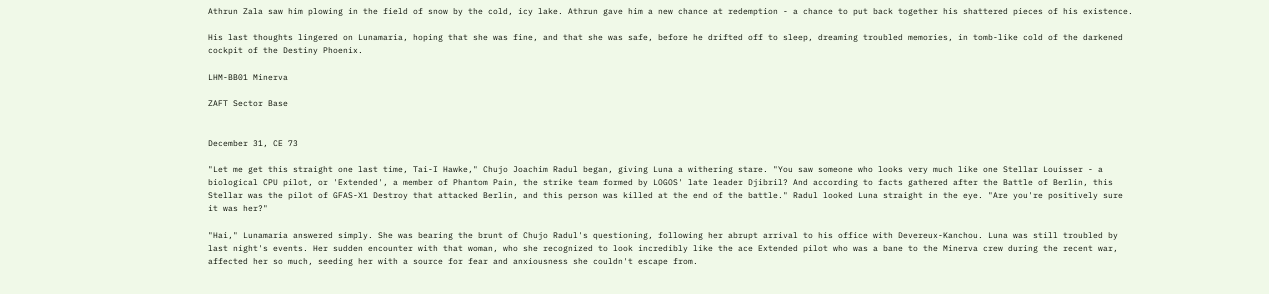Athrun Zala saw him plowing in the field of snow by the cold, icy lake. Athrun gave him a new chance at redemption - a chance to put back together his shattered pieces of his existence.

His last thoughts lingered on Lunamaria, hoping that she was fine, and that she was safe, before he drifted off to sleep, dreaming troubled memories, in tomb-like cold of the darkened cockpit of the Destiny Phoenix.

LHM-BB01 Minerva

ZAFT Sector Base


December 31, CE 73

"Let me get this straight one last time, Tai-I Hawke," Chujo Joachim Radul began, giving Luna a withering stare. "You saw someone who looks very much like one Stellar Louisser - a biological CPU pilot, or 'Extended', a member of Phantom Pain, the strike team formed by LOGOS' late leader Djibril? And according to facts gathered after the Battle of Berlin, this Stellar was the pilot of GFAS-X1 Destroy that attacked Berlin, and this person was killed at the end of the battle." Radul looked Luna straight in the eye. "Are you're positively sure it was her?"

"Hai," Lunamaria answered simply. She was bearing the brunt of Chujo Radul's questioning, following her abrupt arrival to his office with Devereux-Kanchou. Luna was still troubled by last night's events. Her sudden encounter with that woman, who she recognized to look incredibly like the ace Extended pilot who was a bane to the Minerva crew during the recent war, affected her so much, seeding her with a source for fear and anxiousness she couldn't escape from.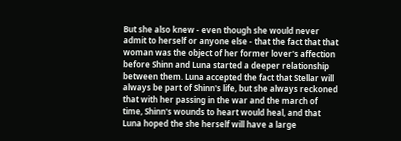But she also knew - even though she would never admit to herself or anyone else - that the fact that that woman was the object of her former lover's affection before Shinn and Luna started a deeper relationship between them. Luna accepted the fact that Stellar will always be part of Shinn's life, but she always reckoned that with her passing in the war and the march of time, Shinn's wounds to heart would heal, and that Luna hoped the she herself will have a large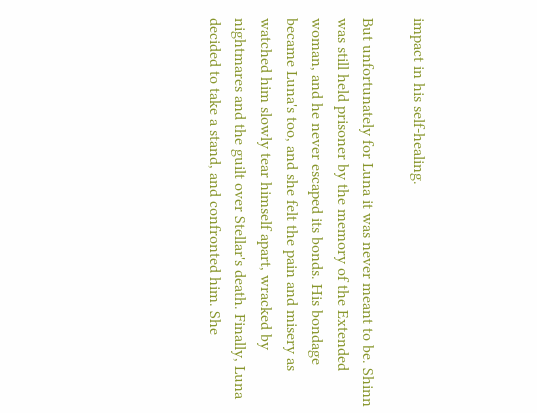impact in his self-healing.

But unfortunately for Luna it was never meant to be. Shinn was still held prisoner by the memory of the Extended woman, and he never escaped its bonds. His bondage became Luna's too, and she felt the pain and misery as watched him slowly tear himself apart, wracked by nightmares and the guilt over Stellar's death. Finally, Luna decided to take a stand, and confronted him. She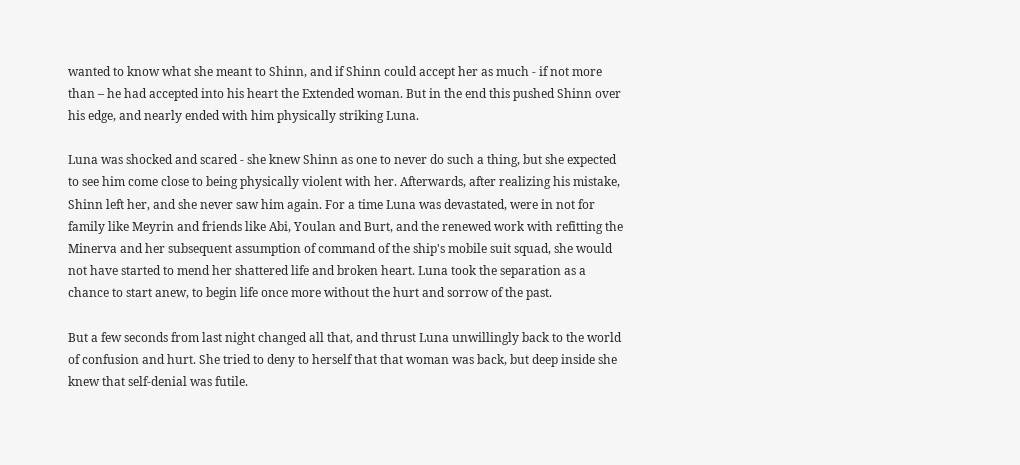wanted to know what she meant to Shinn, and if Shinn could accept her as much - if not more than – he had accepted into his heart the Extended woman. But in the end this pushed Shinn over his edge, and nearly ended with him physically striking Luna.

Luna was shocked and scared - she knew Shinn as one to never do such a thing, but she expected to see him come close to being physically violent with her. Afterwards, after realizing his mistake, Shinn left her, and she never saw him again. For a time Luna was devastated, were in not for family like Meyrin and friends like Abi, Youlan and Burt, and the renewed work with refitting the Minerva and her subsequent assumption of command of the ship's mobile suit squad, she would not have started to mend her shattered life and broken heart. Luna took the separation as a chance to start anew, to begin life once more without the hurt and sorrow of the past.

But a few seconds from last night changed all that, and thrust Luna unwillingly back to the world of confusion and hurt. She tried to deny to herself that that woman was back, but deep inside she knew that self-denial was futile.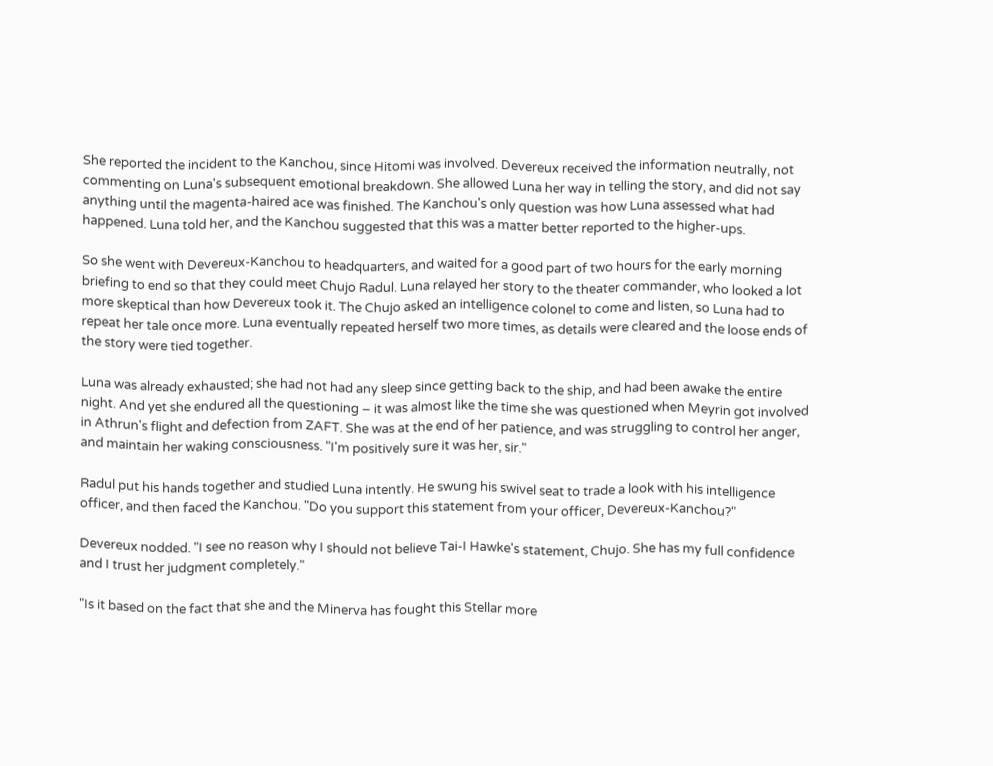She reported the incident to the Kanchou, since Hitomi was involved. Devereux received the information neutrally, not commenting on Luna's subsequent emotional breakdown. She allowed Luna her way in telling the story, and did not say anything until the magenta-haired ace was finished. The Kanchou's only question was how Luna assessed what had happened. Luna told her, and the Kanchou suggested that this was a matter better reported to the higher-ups.

So she went with Devereux-Kanchou to headquarters, and waited for a good part of two hours for the early morning briefing to end so that they could meet Chujo Radul. Luna relayed her story to the theater commander, who looked a lot more skeptical than how Devereux took it. The Chujo asked an intelligence colonel to come and listen, so Luna had to repeat her tale once more. Luna eventually repeated herself two more times, as details were cleared and the loose ends of the story were tied together.

Luna was already exhausted; she had not had any sleep since getting back to the ship, and had been awake the entire night. And yet she endured all the questioning – it was almost like the time she was questioned when Meyrin got involved in Athrun's flight and defection from ZAFT. She was at the end of her patience, and was struggling to control her anger, and maintain her waking consciousness. "I'm positively sure it was her, sir."

Radul put his hands together and studied Luna intently. He swung his swivel seat to trade a look with his intelligence officer, and then faced the Kanchou. "Do you support this statement from your officer, Devereux-Kanchou?"

Devereux nodded. "I see no reason why I should not believe Tai-I Hawke's statement, Chujo. She has my full confidence and I trust her judgment completely."

"Is it based on the fact that she and the Minerva has fought this Stellar more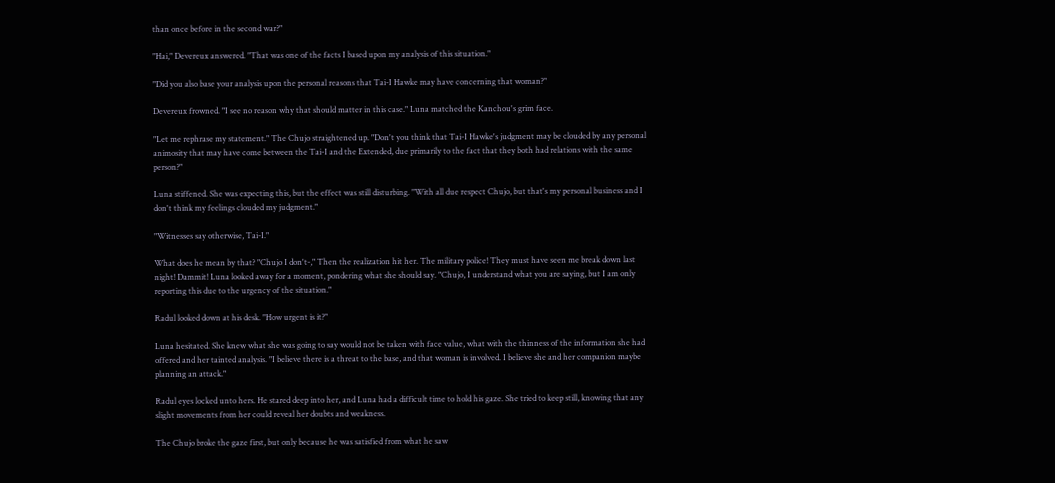than once before in the second war?"

"Hai," Devereux answered. "That was one of the facts I based upon my analysis of this situation."

"Did you also base your analysis upon the personal reasons that Tai-I Hawke may have concerning that woman?"

Devereux frowned. "I see no reason why that should matter in this case." Luna matched the Kanchou's grim face.

"Let me rephrase my statement." The Chujo straightened up. "Don't you think that Tai-I Hawke's judgment may be clouded by any personal animosity that may have come between the Tai-I and the Extended, due primarily to the fact that they both had relations with the same person?"

Luna stiffened. She was expecting this, but the effect was still disturbing. "With all due respect Chujo, but that's my personal business and I don't think my feelings clouded my judgment."

"Witnesses say otherwise, Tai-I."

What does he mean by that? "Chujo I don't-," Then the realization hit her. The military police! They must have seen me break down last night! Dammit! Luna looked away for a moment, pondering what she should say. "Chujo, I understand what you are saying, but I am only reporting this due to the urgency of the situation."

Radul looked down at his desk. "How urgent is it?"

Luna hesitated. She knew what she was going to say would not be taken with face value, what with the thinness of the information she had offered and her tainted analysis. "I believe there is a threat to the base, and that woman is involved. I believe she and her companion maybe planning an attack."

Radul eyes locked unto hers. He stared deep into her, and Luna had a difficult time to hold his gaze. She tried to keep still, knowing that any slight movements from her could reveal her doubts and weakness.

The Chujo broke the gaze first, but only because he was satisfied from what he saw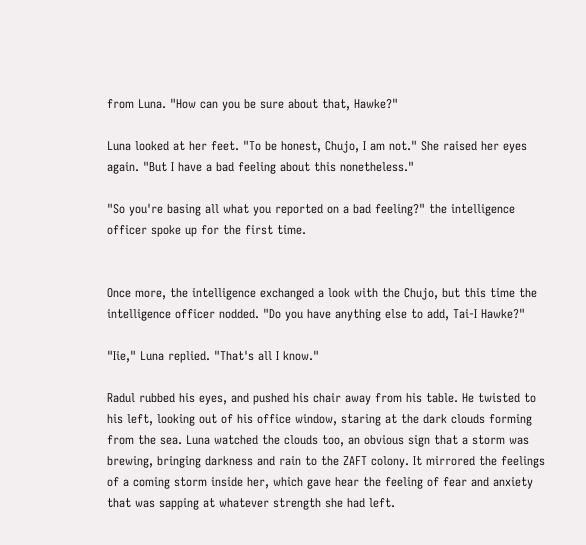from Luna. "How can you be sure about that, Hawke?"

Luna looked at her feet. "To be honest, Chujo, I am not." She raised her eyes again. "But I have a bad feeling about this nonetheless."

"So you're basing all what you reported on a bad feeling?" the intelligence officer spoke up for the first time.


Once more, the intelligence exchanged a look with the Chujo, but this time the intelligence officer nodded. "Do you have anything else to add, Tai-I Hawke?"

"Iie," Luna replied. "That's all I know."

Radul rubbed his eyes, and pushed his chair away from his table. He twisted to his left, looking out of his office window, staring at the dark clouds forming from the sea. Luna watched the clouds too, an obvious sign that a storm was brewing, bringing darkness and rain to the ZAFT colony. It mirrored the feelings of a coming storm inside her, which gave hear the feeling of fear and anxiety that was sapping at whatever strength she had left.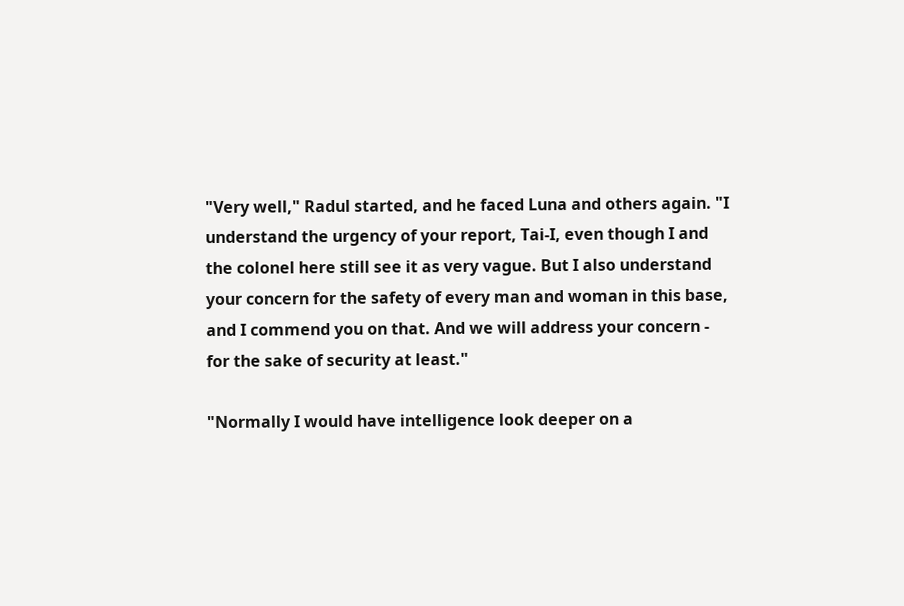"Very well," Radul started, and he faced Luna and others again. "I understand the urgency of your report, Tai-I, even though I and the colonel here still see it as very vague. But I also understand your concern for the safety of every man and woman in this base, and I commend you on that. And we will address your concern - for the sake of security at least."

"Normally I would have intelligence look deeper on a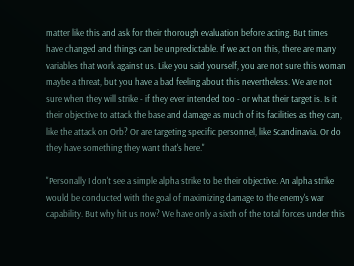matter like this and ask for their thorough evaluation before acting. But times have changed and things can be unpredictable. If we act on this, there are many variables that work against us. Like you said yourself, you are not sure this woman maybe a threat, but you have a bad feeling about this nevertheless. We are not sure when they will strike - if they ever intended too - or what their target is. Is it their objective to attack the base and damage as much of its facilities as they can, like the attack on Orb? Or are targeting specific personnel, like Scandinavia. Or do they have something they want that's here."

"Personally I don't see a simple alpha strike to be their objective. An alpha strike would be conducted with the goal of maximizing damage to the enemy's war capability. But why hit us now? We have only a sixth of the total forces under this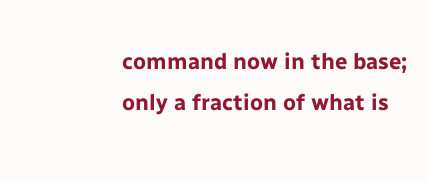command now in the base; only a fraction of what is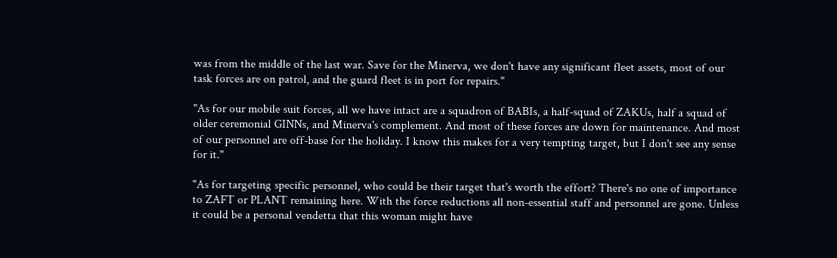was from the middle of the last war. Save for the Minerva, we don't have any significant fleet assets, most of our task forces are on patrol, and the guard fleet is in port for repairs."

"As for our mobile suit forces, all we have intact are a squadron of BABIs, a half-squad of ZAKUs, half a squad of older ceremonial GINNs, and Minerva's complement. And most of these forces are down for maintenance. And most of our personnel are off-base for the holiday. I know this makes for a very tempting target, but I don't see any sense for it."

"As for targeting specific personnel, who could be their target that's worth the effort? There's no one of importance to ZAFT or PLANT remaining here. With the force reductions all non-essential staff and personnel are gone. Unless it could be a personal vendetta that this woman might have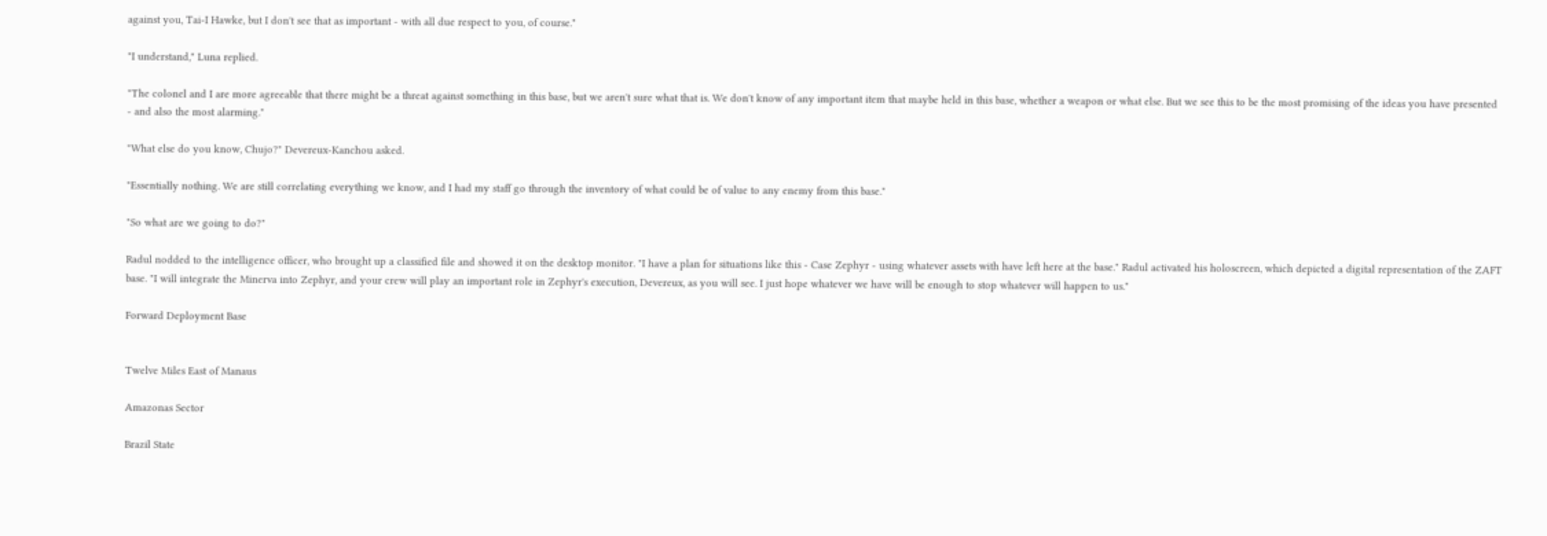against you, Tai-I Hawke, but I don't see that as important - with all due respect to you, of course."

"I understand," Luna replied.

"The colonel and I are more agreeable that there might be a threat against something in this base, but we aren't sure what that is. We don't know of any important item that maybe held in this base, whether a weapon or what else. But we see this to be the most promising of the ideas you have presented - and also the most alarming."

"What else do you know, Chujo?" Devereux-Kanchou asked.

"Essentially nothing. We are still correlating everything we know, and I had my staff go through the inventory of what could be of value to any enemy from this base."

"So what are we going to do?"

Radul nodded to the intelligence officer, who brought up a classified file and showed it on the desktop monitor. "I have a plan for situations like this - Case Zephyr - using whatever assets with have left here at the base." Radul activated his holoscreen, which depicted a digital representation of the ZAFT base. "I will integrate the Minerva into Zephyr, and your crew will play an important role in Zephyr's execution, Devereux, as you will see. I just hope whatever we have will be enough to stop whatever will happen to us."

Forward Deployment Base


Twelve Miles East of Manaus

Amazonas Sector

Brazil State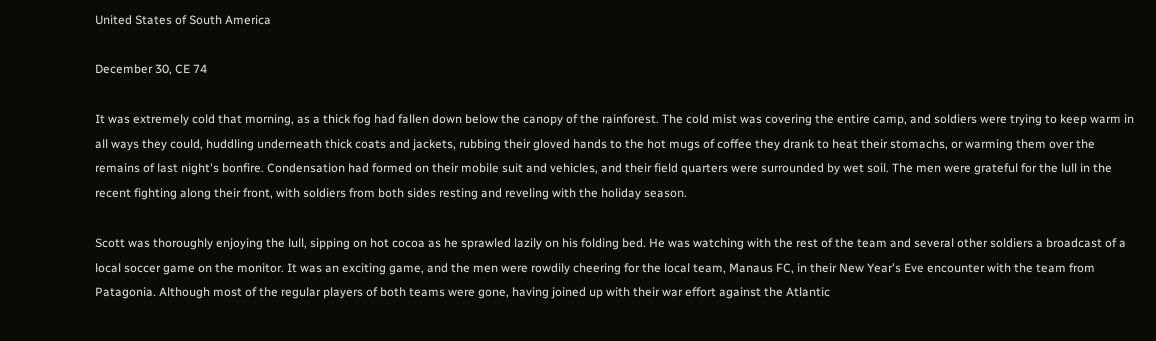United States of South America

December 30, CE 74

It was extremely cold that morning, as a thick fog had fallen down below the canopy of the rainforest. The cold mist was covering the entire camp, and soldiers were trying to keep warm in all ways they could, huddling underneath thick coats and jackets, rubbing their gloved hands to the hot mugs of coffee they drank to heat their stomachs, or warming them over the remains of last night's bonfire. Condensation had formed on their mobile suit and vehicles, and their field quarters were surrounded by wet soil. The men were grateful for the lull in the recent fighting along their front, with soldiers from both sides resting and reveling with the holiday season.

Scott was thoroughly enjoying the lull, sipping on hot cocoa as he sprawled lazily on his folding bed. He was watching with the rest of the team and several other soldiers a broadcast of a local soccer game on the monitor. It was an exciting game, and the men were rowdily cheering for the local team, Manaus FC, in their New Year's Eve encounter with the team from Patagonia. Although most of the regular players of both teams were gone, having joined up with their war effort against the Atlantic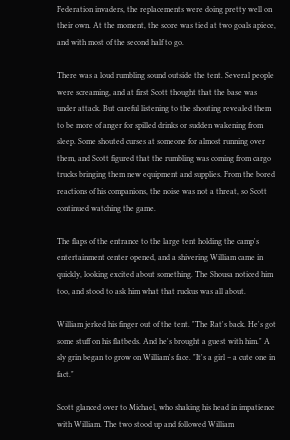Federation invaders, the replacements were doing pretty well on their own. At the moment, the score was tied at two goals apiece, and with most of the second half to go.

There was a loud rumbling sound outside the tent. Several people were screaming, and at first Scott thought that the base was under attack. But careful listening to the shouting revealed them to be more of anger for spilled drinks or sudden wakening from sleep. Some shouted curses at someone for almost running over them, and Scott figured that the rumbling was coming from cargo trucks bringing them new equipment and supplies. From the bored reactions of his companions, the noise was not a threat, so Scott continued watching the game.

The flaps of the entrance to the large tent holding the camp's entertainment center opened, and a shivering William came in quickly, looking excited about something. The Shousa noticed him too, and stood to ask him what that ruckus was all about.

William jerked his finger out of the tent. "The Rat's back. He's got some stuff on his flatbeds. And he's brought a guest with him." A sly grin began to grow on William's face. "It's a girl – a cute one in fact."

Scott glanced over to Michael, who shaking his head in impatience with William. The two stood up and followed William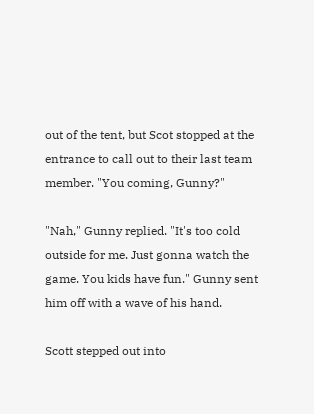out of the tent, but Scot stopped at the entrance to call out to their last team member. "You coming, Gunny?"

"Nah," Gunny replied. "It's too cold outside for me. Just gonna watch the game. You kids have fun." Gunny sent him off with a wave of his hand.

Scott stepped out into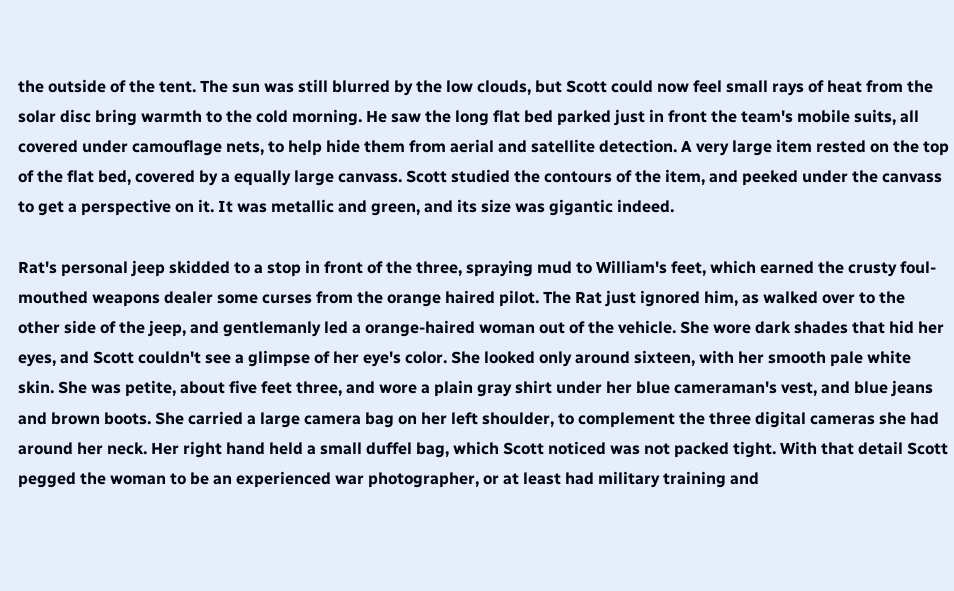the outside of the tent. The sun was still blurred by the low clouds, but Scott could now feel small rays of heat from the solar disc bring warmth to the cold morning. He saw the long flat bed parked just in front the team's mobile suits, all covered under camouflage nets, to help hide them from aerial and satellite detection. A very large item rested on the top of the flat bed, covered by a equally large canvass. Scott studied the contours of the item, and peeked under the canvass to get a perspective on it. It was metallic and green, and its size was gigantic indeed.

Rat's personal jeep skidded to a stop in front of the three, spraying mud to William's feet, which earned the crusty foul-mouthed weapons dealer some curses from the orange haired pilot. The Rat just ignored him, as walked over to the other side of the jeep, and gentlemanly led a orange-haired woman out of the vehicle. She wore dark shades that hid her eyes, and Scott couldn't see a glimpse of her eye's color. She looked only around sixteen, with her smooth pale white skin. She was petite, about five feet three, and wore a plain gray shirt under her blue cameraman's vest, and blue jeans and brown boots. She carried a large camera bag on her left shoulder, to complement the three digital cameras she had around her neck. Her right hand held a small duffel bag, which Scott noticed was not packed tight. With that detail Scott pegged the woman to be an experienced war photographer, or at least had military training and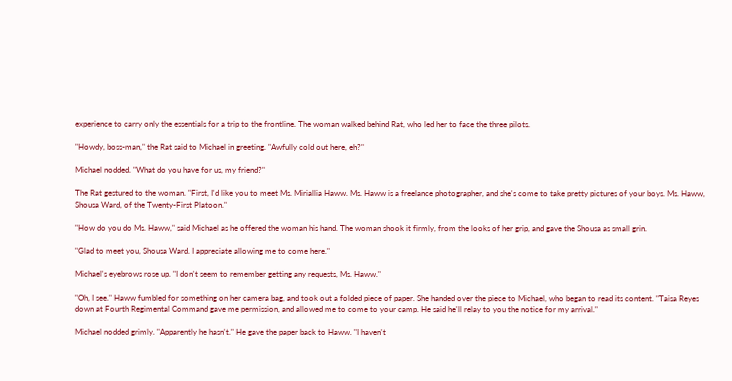experience to carry only the essentials for a trip to the frontline. The woman walked behind Rat, who led her to face the three pilots.

"Howdy, boss-man," the Rat said to Michael in greeting. "Awfully cold out here, eh?"

Michael nodded. "What do you have for us, my friend?"

The Rat gestured to the woman. "First, I'd like you to meet Ms. Miriallia Haww. Ms. Haww is a freelance photographer, and she's come to take pretty pictures of your boys. Ms. Haww, Shousa Ward, of the Twenty-First Platoon."

"How do you do Ms. Haww," said Michael as he offered the woman his hand. The woman shook it firmly, from the looks of her grip, and gave the Shousa as small grin.

"Glad to meet you, Shousa Ward. I appreciate allowing me to come here."

Michael's eyebrows rose up. "I don't seem to remember getting any requests, Ms. Haww."

"Oh, I see." Haww fumbled for something on her camera bag, and took out a folded piece of paper. She handed over the piece to Michael, who began to read its content. "Taisa Reyes down at Fourth Regimental Command gave me permission, and allowed me to come to your camp. He said he'll relay to you the notice for my arrival."

Michael nodded grimly. "Apparently he hasn't." He gave the paper back to Haww. "I haven't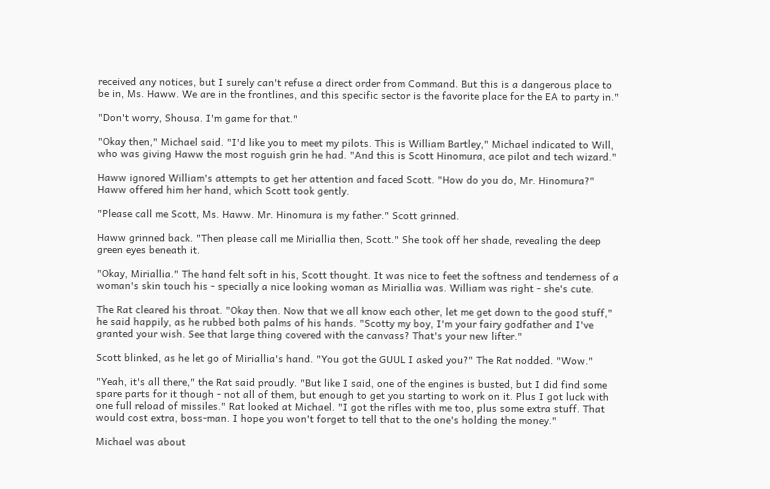received any notices, but I surely can't refuse a direct order from Command. But this is a dangerous place to be in, Ms. Haww. We are in the frontlines, and this specific sector is the favorite place for the EA to party in."

"Don't worry, Shousa. I'm game for that."

"Okay then," Michael said. "I'd like you to meet my pilots. This is William Bartley," Michael indicated to Will, who was giving Haww the most roguish grin he had. "And this is Scott Hinomura, ace pilot and tech wizard."

Haww ignored William's attempts to get her attention and faced Scott. "How do you do, Mr. Hinomura?" Haww offered him her hand, which Scott took gently.

"Please call me Scott, Ms. Haww. Mr. Hinomura is my father." Scott grinned.

Haww grinned back. "Then please call me Miriallia then, Scott." She took off her shade, revealing the deep green eyes beneath it.

"Okay, Miriallia." The hand felt soft in his, Scott thought. It was nice to feet the softness and tenderness of a woman's skin touch his - specially a nice looking woman as Miriallia was. William was right - she's cute.

The Rat cleared his throat. "Okay then. Now that we all know each other, let me get down to the good stuff," he said happily, as he rubbed both palms of his hands. "Scotty my boy, I'm your fairy godfather and I've granted your wish. See that large thing covered with the canvass? That's your new lifter."

Scott blinked, as he let go of Miriallia's hand. "You got the GUUL I asked you?" The Rat nodded. "Wow."

"Yeah, it's all there," the Rat said proudly. "But like I said, one of the engines is busted, but I did find some spare parts for it though - not all of them, but enough to get you starting to work on it. Plus I got luck with one full reload of missiles." Rat looked at Michael. "I got the rifles with me too, plus some extra stuff. That would cost extra, boss-man. I hope you won't forget to tell that to the one's holding the money."

Michael was about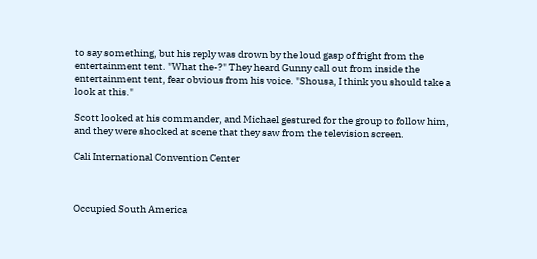to say something, but his reply was drown by the loud gasp of fright from the entertainment tent. "What the-?" They heard Gunny call out from inside the entertainment tent, fear obvious from his voice. "Shousa, I think you should take a look at this."

Scott looked at his commander, and Michael gestured for the group to follow him, and they were shocked at scene that they saw from the television screen.

Cali International Convention Center



Occupied South America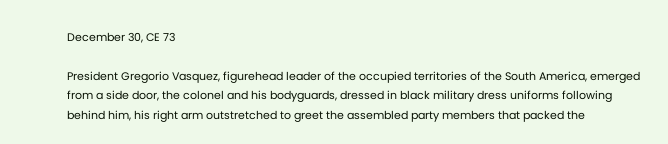December 30, CE 73

President Gregorio Vasquez, figurehead leader of the occupied territories of the South America, emerged from a side door, the colonel and his bodyguards, dressed in black military dress uniforms following behind him, his right arm outstretched to greet the assembled party members that packed the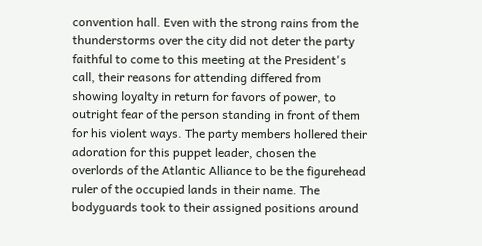convention hall. Even with the strong rains from the thunderstorms over the city did not deter the party faithful to come to this meeting at the President's call, their reasons for attending differed from showing loyalty in return for favors of power, to outright fear of the person standing in front of them for his violent ways. The party members hollered their adoration for this puppet leader, chosen the overlords of the Atlantic Alliance to be the figurehead ruler of the occupied lands in their name. The bodyguards took to their assigned positions around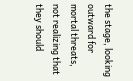the stage, looking outward for mortal threats, not realizing that they should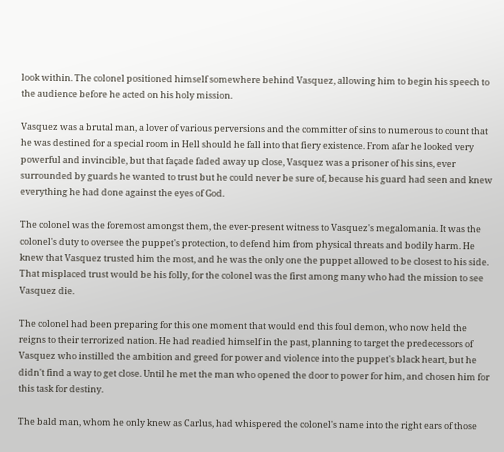look within. The colonel positioned himself somewhere behind Vasquez, allowing him to begin his speech to the audience before he acted on his holy mission.

Vasquez was a brutal man, a lover of various perversions and the committer of sins to numerous to count that he was destined for a special room in Hell should he fall into that fiery existence. From afar he looked very powerful and invincible, but that façade faded away up close, Vasquez was a prisoner of his sins, ever surrounded by guards he wanted to trust but he could never be sure of, because his guard had seen and knew everything he had done against the eyes of God.

The colonel was the foremost amongst them, the ever-present witness to Vasquez's megalomania. It was the colonel's duty to oversee the puppet's protection, to defend him from physical threats and bodily harm. He knew that Vasquez trusted him the most, and he was the only one the puppet allowed to be closest to his side. That misplaced trust would be his folly, for the colonel was the first among many who had the mission to see Vasquez die.

The colonel had been preparing for this one moment that would end this foul demon, who now held the reigns to their terrorized nation. He had readied himself in the past, planning to target the predecessors of Vasquez who instilled the ambition and greed for power and violence into the puppet's black heart, but he didn't find a way to get close. Until he met the man who opened the door to power for him, and chosen him for this task for destiny.

The bald man, whom he only knew as Carlus, had whispered the colonel's name into the right ears of those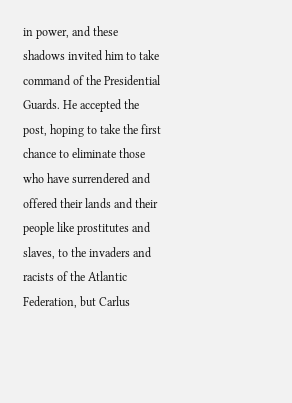in power, and these shadows invited him to take command of the Presidential Guards. He accepted the post, hoping to take the first chance to eliminate those who have surrendered and offered their lands and their people like prostitutes and slaves, to the invaders and racists of the Atlantic Federation, but Carlus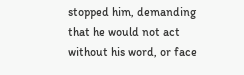stopped him, demanding that he would not act without his word, or face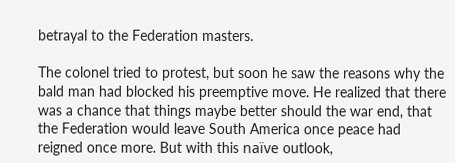betrayal to the Federation masters.

The colonel tried to protest, but soon he saw the reasons why the bald man had blocked his preemptive move. He realized that there was a chance that things maybe better should the war end, that the Federation would leave South America once peace had reigned once more. But with this naïve outlook,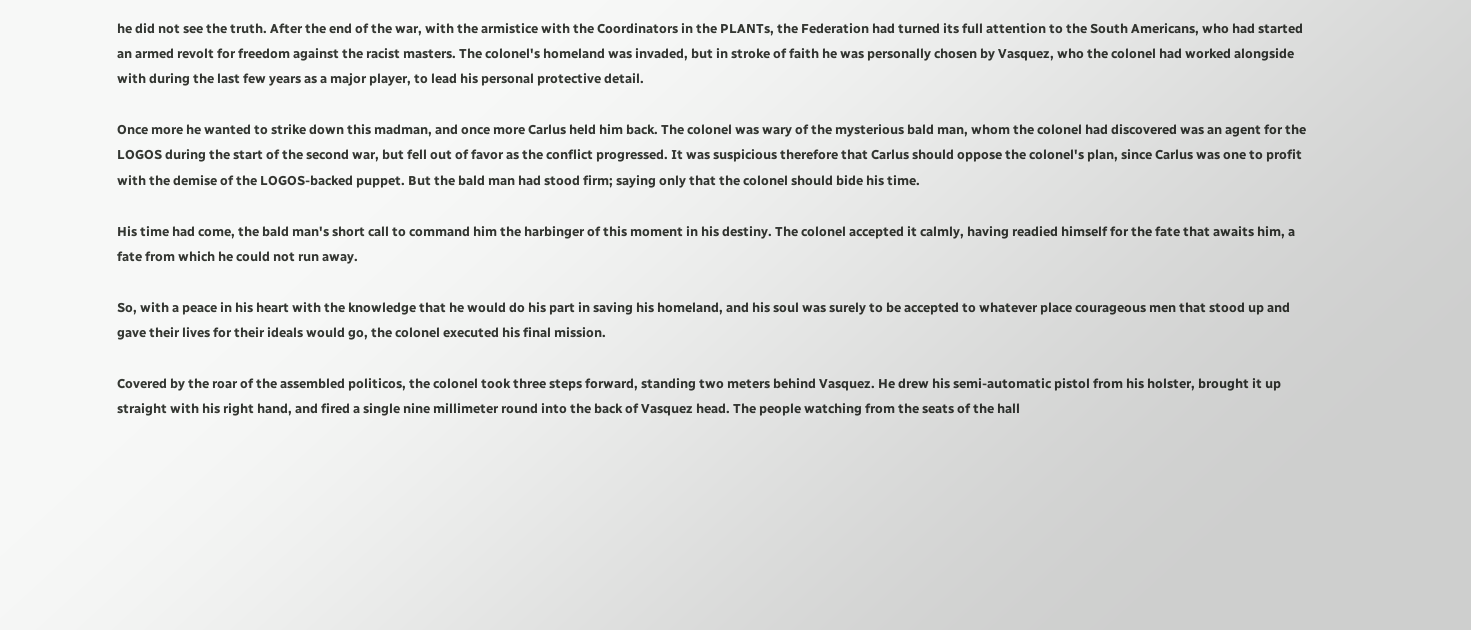he did not see the truth. After the end of the war, with the armistice with the Coordinators in the PLANTs, the Federation had turned its full attention to the South Americans, who had started an armed revolt for freedom against the racist masters. The colonel's homeland was invaded, but in stroke of faith he was personally chosen by Vasquez, who the colonel had worked alongside with during the last few years as a major player, to lead his personal protective detail.

Once more he wanted to strike down this madman, and once more Carlus held him back. The colonel was wary of the mysterious bald man, whom the colonel had discovered was an agent for the LOGOS during the start of the second war, but fell out of favor as the conflict progressed. It was suspicious therefore that Carlus should oppose the colonel's plan, since Carlus was one to profit with the demise of the LOGOS-backed puppet. But the bald man had stood firm; saying only that the colonel should bide his time.

His time had come, the bald man's short call to command him the harbinger of this moment in his destiny. The colonel accepted it calmly, having readied himself for the fate that awaits him, a fate from which he could not run away.

So, with a peace in his heart with the knowledge that he would do his part in saving his homeland, and his soul was surely to be accepted to whatever place courageous men that stood up and gave their lives for their ideals would go, the colonel executed his final mission.

Covered by the roar of the assembled politicos, the colonel took three steps forward, standing two meters behind Vasquez. He drew his semi-automatic pistol from his holster, brought it up straight with his right hand, and fired a single nine millimeter round into the back of Vasquez head. The people watching from the seats of the hall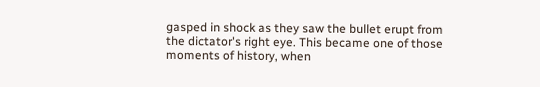gasped in shock as they saw the bullet erupt from the dictator's right eye. This became one of those moments of history, when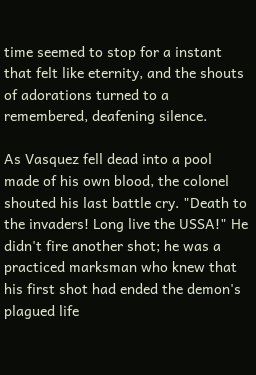time seemed to stop for a instant that felt like eternity, and the shouts of adorations turned to a remembered, deafening silence.

As Vasquez fell dead into a pool made of his own blood, the colonel shouted his last battle cry. "Death to the invaders! Long live the USSA!" He didn't fire another shot; he was a practiced marksman who knew that his first shot had ended the demon's plagued life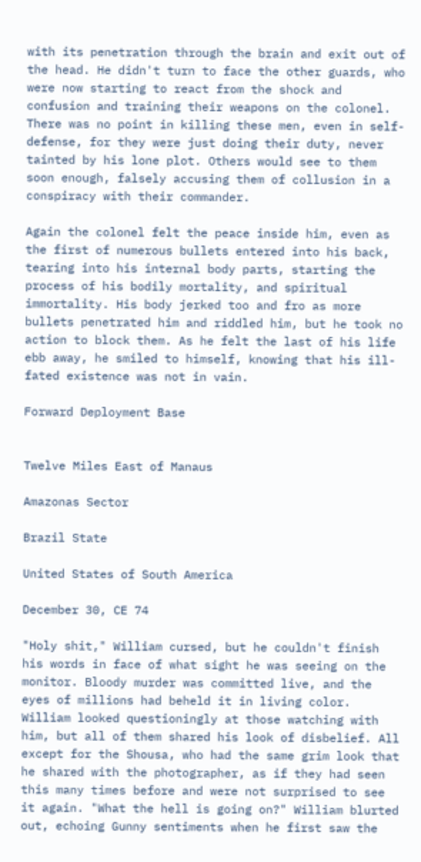with its penetration through the brain and exit out of the head. He didn't turn to face the other guards, who were now starting to react from the shock and confusion and training their weapons on the colonel. There was no point in killing these men, even in self-defense, for they were just doing their duty, never tainted by his lone plot. Others would see to them soon enough, falsely accusing them of collusion in a conspiracy with their commander.

Again the colonel felt the peace inside him, even as the first of numerous bullets entered into his back, tearing into his internal body parts, starting the process of his bodily mortality, and spiritual immortality. His body jerked too and fro as more bullets penetrated him and riddled him, but he took no action to block them. As he felt the last of his life ebb away, he smiled to himself, knowing that his ill-fated existence was not in vain.

Forward Deployment Base


Twelve Miles East of Manaus

Amazonas Sector

Brazil State

United States of South America

December 30, CE 74

"Holy shit," William cursed, but he couldn't finish his words in face of what sight he was seeing on the monitor. Bloody murder was committed live, and the eyes of millions had beheld it in living color. William looked questioningly at those watching with him, but all of them shared his look of disbelief. All except for the Shousa, who had the same grim look that he shared with the photographer, as if they had seen this many times before and were not surprised to see it again. "What the hell is going on?" William blurted out, echoing Gunny sentiments when he first saw the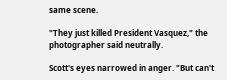same scene.

"They just killed President Vasquez," the photographer said neutrally.

Scott's eyes narrowed in anger. "But can't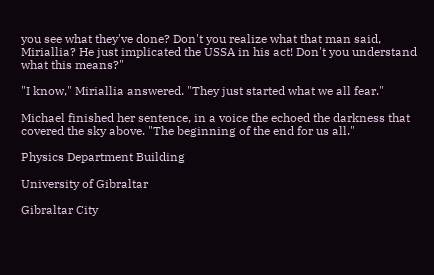you see what they've done? Don't you realize what that man said, Miriallia? He just implicated the USSA in his act! Don't you understand what this means?"

"I know," Miriallia answered. "They just started what we all fear."

Michael finished her sentence, in a voice the echoed the darkness that covered the sky above. "The beginning of the end for us all."

Physics Department Building

University of Gibraltar

Gibraltar City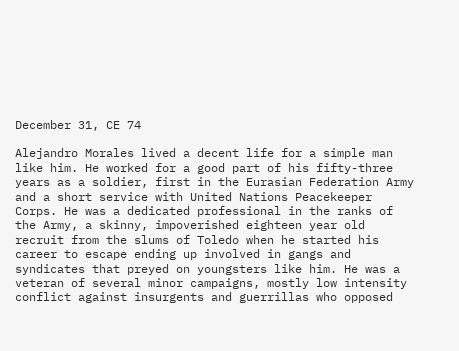December 31, CE 74

Alejandro Morales lived a decent life for a simple man like him. He worked for a good part of his fifty-three years as a soldier, first in the Eurasian Federation Army and a short service with United Nations Peacekeeper Corps. He was a dedicated professional in the ranks of the Army, a skinny, impoverished eighteen year old recruit from the slums of Toledo when he started his career to escape ending up involved in gangs and syndicates that preyed on youngsters like him. He was a veteran of several minor campaigns, mostly low intensity conflict against insurgents and guerrillas who opposed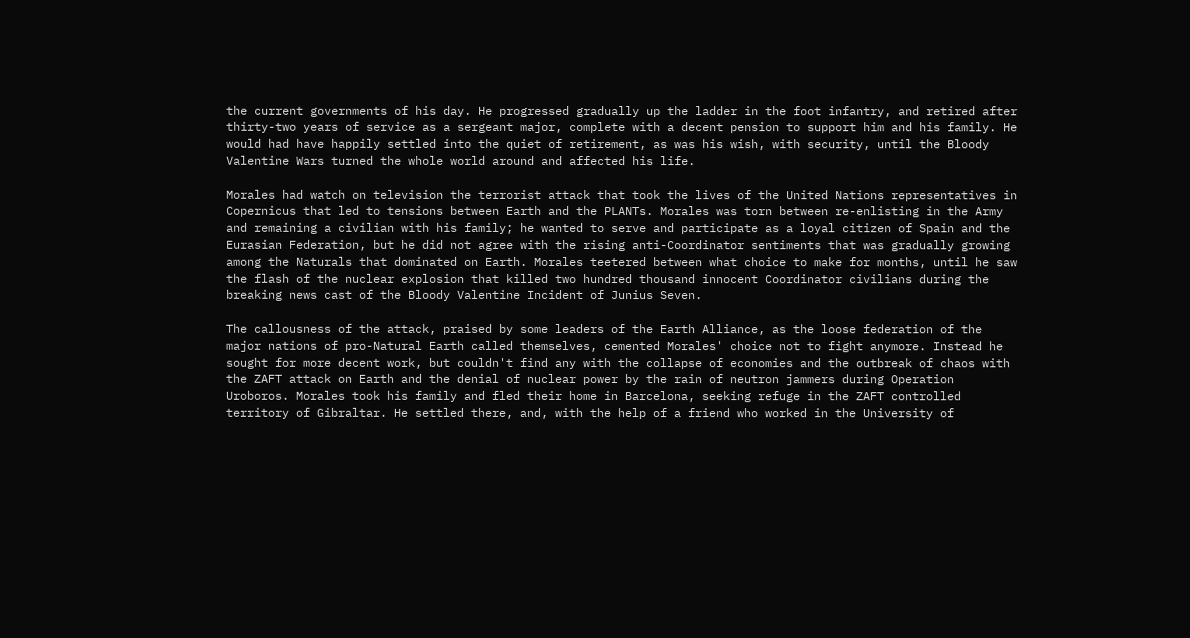the current governments of his day. He progressed gradually up the ladder in the foot infantry, and retired after thirty-two years of service as a sergeant major, complete with a decent pension to support him and his family. He would had have happily settled into the quiet of retirement, as was his wish, with security, until the Bloody Valentine Wars turned the whole world around and affected his life.

Morales had watch on television the terrorist attack that took the lives of the United Nations representatives in Copernicus that led to tensions between Earth and the PLANTs. Morales was torn between re-enlisting in the Army and remaining a civilian with his family; he wanted to serve and participate as a loyal citizen of Spain and the Eurasian Federation, but he did not agree with the rising anti-Coordinator sentiments that was gradually growing among the Naturals that dominated on Earth. Morales teetered between what choice to make for months, until he saw the flash of the nuclear explosion that killed two hundred thousand innocent Coordinator civilians during the breaking news cast of the Bloody Valentine Incident of Junius Seven.

The callousness of the attack, praised by some leaders of the Earth Alliance, as the loose federation of the major nations of pro-Natural Earth called themselves, cemented Morales' choice not to fight anymore. Instead he sought for more decent work, but couldn't find any with the collapse of economies and the outbreak of chaos with the ZAFT attack on Earth and the denial of nuclear power by the rain of neutron jammers during Operation Uroboros. Morales took his family and fled their home in Barcelona, seeking refuge in the ZAFT controlled territory of Gibraltar. He settled there, and, with the help of a friend who worked in the University of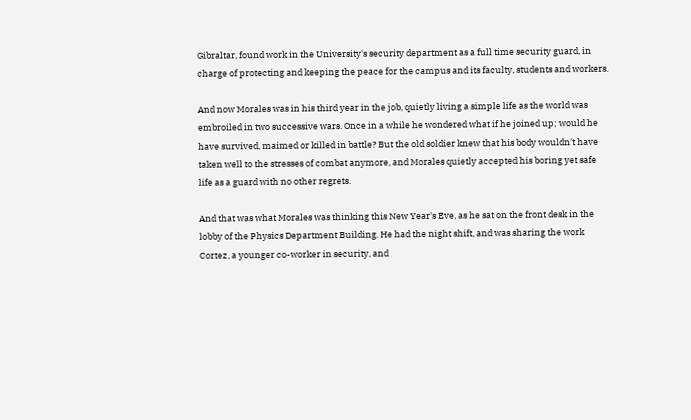Gibraltar, found work in the University's security department as a full time security guard, in charge of protecting and keeping the peace for the campus and its faculty, students and workers.

And now Morales was in his third year in the job, quietly living a simple life as the world was embroiled in two successive wars. Once in a while he wondered what if he joined up; would he have survived, maimed or killed in battle? But the old soldier knew that his body wouldn't have taken well to the stresses of combat anymore, and Morales quietly accepted his boring yet safe life as a guard with no other regrets.

And that was what Morales was thinking this New Year's Eve, as he sat on the front desk in the lobby of the Physics Department Building. He had the night shift, and was sharing the work Cortez, a younger co-worker in security, and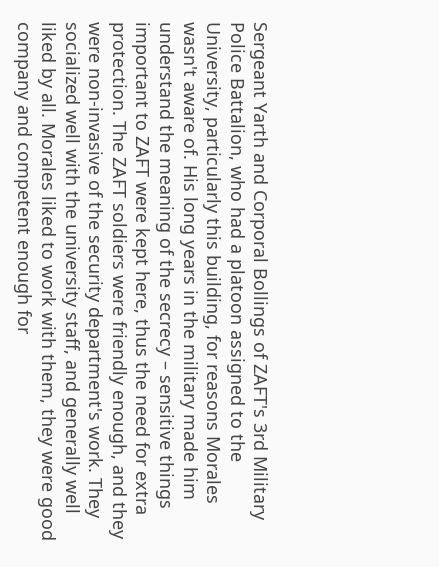Sergeant Yarth and Corporal Bollings of ZAFT's 3rd Military Police Battalion, who had a platoon assigned to the University, particularly this building, for reasons Morales wasn't aware of. His long years in the military made him understand the meaning of the secrecy – sensitive things important to ZAFT were kept here, thus the need for extra protection. The ZAFT soldiers were friendly enough, and they were non-invasive of the security department's work. They socialized well with the university staff, and generally well liked by all. Morales liked to work with them, they were good company and competent enough for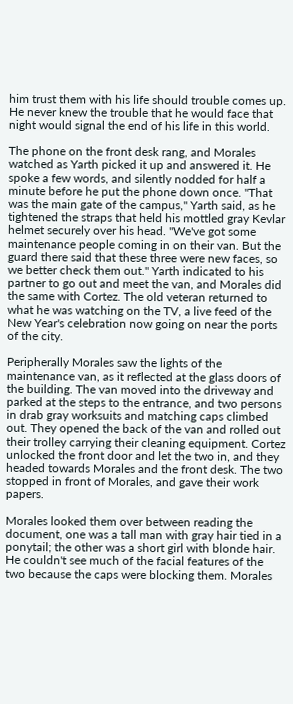him trust them with his life should trouble comes up. He never knew the trouble that he would face that night would signal the end of his life in this world.

The phone on the front desk rang, and Morales watched as Yarth picked it up and answered it. He spoke a few words, and silently nodded for half a minute before he put the phone down once. "That was the main gate of the campus," Yarth said, as he tightened the straps that held his mottled gray Kevlar helmet securely over his head. "We've got some maintenance people coming in on their van. But the guard there said that these three were new faces, so we better check them out." Yarth indicated to his partner to go out and meet the van, and Morales did the same with Cortez. The old veteran returned to what he was watching on the TV, a live feed of the New Year's celebration now going on near the ports of the city.

Peripherally Morales saw the lights of the maintenance van, as it reflected at the glass doors of the building. The van moved into the driveway and parked at the steps to the entrance, and two persons in drab gray worksuits and matching caps climbed out. They opened the back of the van and rolled out their trolley carrying their cleaning equipment. Cortez unlocked the front door and let the two in, and they headed towards Morales and the front desk. The two stopped in front of Morales, and gave their work papers.

Morales looked them over between reading the document, one was a tall man with gray hair tied in a ponytail; the other was a short girl with blonde hair. He couldn't see much of the facial features of the two because the caps were blocking them. Morales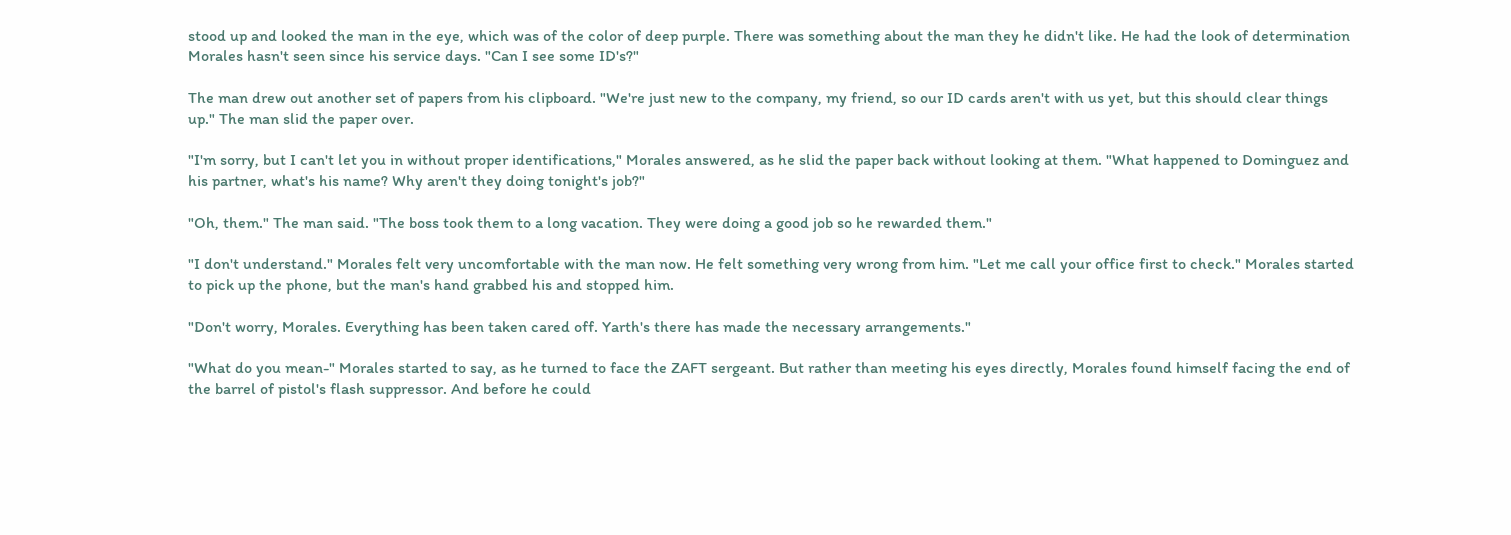stood up and looked the man in the eye, which was of the color of deep purple. There was something about the man they he didn't like. He had the look of determination Morales hasn't seen since his service days. "Can I see some ID's?"

The man drew out another set of papers from his clipboard. "We're just new to the company, my friend, so our ID cards aren't with us yet, but this should clear things up." The man slid the paper over.

"I'm sorry, but I can't let you in without proper identifications," Morales answered, as he slid the paper back without looking at them. "What happened to Dominguez and his partner, what's his name? Why aren't they doing tonight's job?"

"Oh, them." The man said. "The boss took them to a long vacation. They were doing a good job so he rewarded them."

"I don't understand." Morales felt very uncomfortable with the man now. He felt something very wrong from him. "Let me call your office first to check." Morales started to pick up the phone, but the man's hand grabbed his and stopped him.

"Don't worry, Morales. Everything has been taken cared off. Yarth's there has made the necessary arrangements."

"What do you mean-" Morales started to say, as he turned to face the ZAFT sergeant. But rather than meeting his eyes directly, Morales found himself facing the end of the barrel of pistol's flash suppressor. And before he could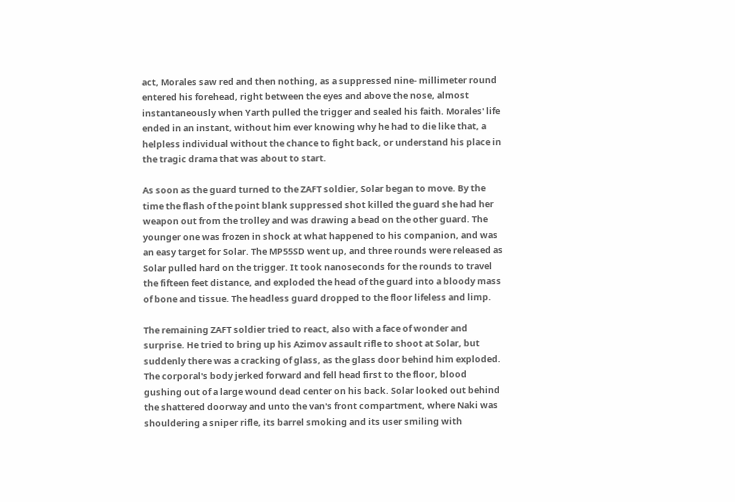act, Morales saw red and then nothing, as a suppressed nine- millimeter round entered his forehead, right between the eyes and above the nose, almost instantaneously when Yarth pulled the trigger and sealed his faith. Morales' life ended in an instant, without him ever knowing why he had to die like that, a helpless individual without the chance to fight back, or understand his place in the tragic drama that was about to start.

As soon as the guard turned to the ZAFT soldier, Solar began to move. By the time the flash of the point blank suppressed shot killed the guard she had her weapon out from the trolley and was drawing a bead on the other guard. The younger one was frozen in shock at what happened to his companion, and was an easy target for Solar. The MP55SD went up, and three rounds were released as Solar pulled hard on the trigger. It took nanoseconds for the rounds to travel the fifteen feet distance, and exploded the head of the guard into a bloody mass of bone and tissue. The headless guard dropped to the floor lifeless and limp.

The remaining ZAFT soldier tried to react, also with a face of wonder and surprise. He tried to bring up his Azimov assault rifle to shoot at Solar, but suddenly there was a cracking of glass, as the glass door behind him exploded. The corporal's body jerked forward and fell head first to the floor, blood gushing out of a large wound dead center on his back. Solar looked out behind the shattered doorway and unto the van's front compartment, where Naki was shouldering a sniper rifle, its barrel smoking and its user smiling with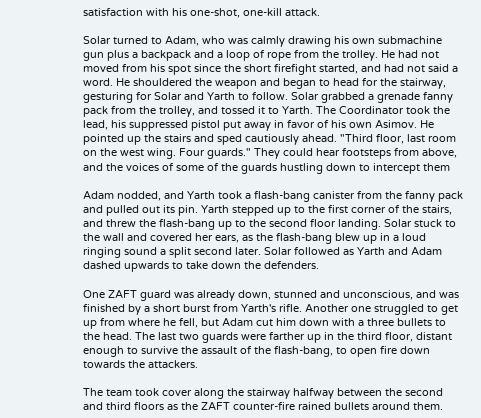satisfaction with his one-shot, one-kill attack.

Solar turned to Adam, who was calmly drawing his own submachine gun plus a backpack and a loop of rope from the trolley. He had not moved from his spot since the short firefight started, and had not said a word. He shouldered the weapon and began to head for the stairway, gesturing for Solar and Yarth to follow. Solar grabbed a grenade fanny pack from the trolley, and tossed it to Yarth. The Coordinator took the lead, his suppressed pistol put away in favor of his own Asimov. He pointed up the stairs and sped cautiously ahead. "Third floor, last room on the west wing. Four guards." They could hear footsteps from above, and the voices of some of the guards hustling down to intercept them

Adam nodded, and Yarth took a flash-bang canister from the fanny pack and pulled out its pin. Yarth stepped up to the first corner of the stairs, and threw the flash-bang up to the second floor landing. Solar stuck to the wall and covered her ears, as the flash-bang blew up in a loud ringing sound a split second later. Solar followed as Yarth and Adam dashed upwards to take down the defenders.

One ZAFT guard was already down, stunned and unconscious, and was finished by a short burst from Yarth's rifle. Another one struggled to get up from where he fell, but Adam cut him down with a three bullets to the head. The last two guards were farther up in the third floor, distant enough to survive the assault of the flash-bang, to open fire down towards the attackers.

The team took cover along the stairway halfway between the second and third floors as the ZAFT counter-fire rained bullets around them.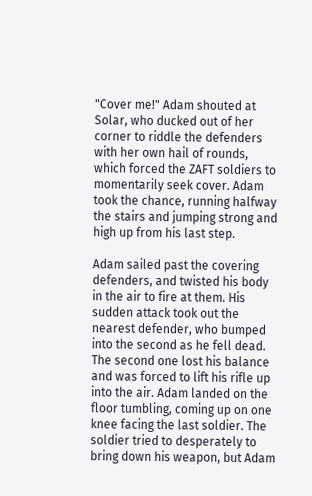"Cover me!" Adam shouted at Solar, who ducked out of her corner to riddle the defenders with her own hail of rounds, which forced the ZAFT soldiers to momentarily seek cover. Adam took the chance, running halfway the stairs and jumping strong and high up from his last step.

Adam sailed past the covering defenders, and twisted his body in the air to fire at them. His sudden attack took out the nearest defender, who bumped into the second as he fell dead. The second one lost his balance and was forced to lift his rifle up into the air. Adam landed on the floor tumbling, coming up on one knee facing the last soldier. The soldier tried to desperately to bring down his weapon, but Adam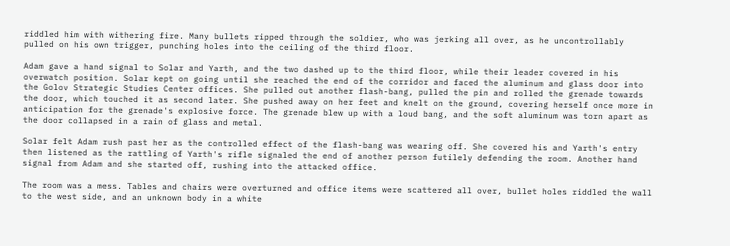riddled him with withering fire. Many bullets ripped through the soldier, who was jerking all over, as he uncontrollably pulled on his own trigger, punching holes into the ceiling of the third floor.

Adam gave a hand signal to Solar and Yarth, and the two dashed up to the third floor, while their leader covered in his overwatch position. Solar kept on going until she reached the end of the corridor and faced the aluminum and glass door into the Golov Strategic Studies Center offices. She pulled out another flash-bang, pulled the pin and rolled the grenade towards the door, which touched it as second later. She pushed away on her feet and knelt on the ground, covering herself once more in anticipation for the grenade's explosive force. The grenade blew up with a loud bang, and the soft aluminum was torn apart as the door collapsed in a rain of glass and metal.

Solar felt Adam rush past her as the controlled effect of the flash-bang was wearing off. She covered his and Yarth's entry then listened as the rattling of Yarth's rifle signaled the end of another person futilely defending the room. Another hand signal from Adam and she started off, rushing into the attacked office.

The room was a mess. Tables and chairs were overturned and office items were scattered all over, bullet holes riddled the wall to the west side, and an unknown body in a white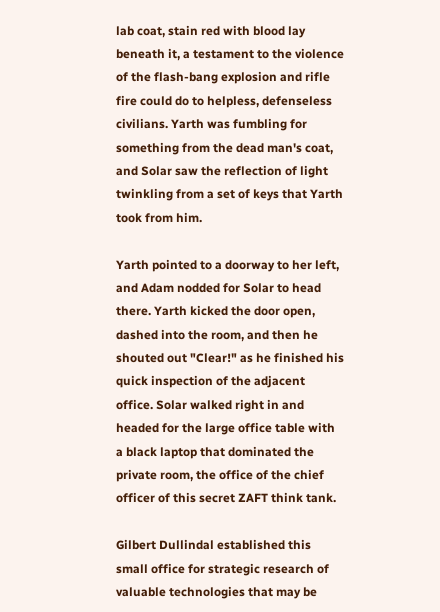lab coat, stain red with blood lay beneath it, a testament to the violence of the flash-bang explosion and rifle fire could do to helpless, defenseless civilians. Yarth was fumbling for something from the dead man's coat, and Solar saw the reflection of light twinkling from a set of keys that Yarth took from him.

Yarth pointed to a doorway to her left, and Adam nodded for Solar to head there. Yarth kicked the door open, dashed into the room, and then he shouted out "Clear!" as he finished his quick inspection of the adjacent office. Solar walked right in and headed for the large office table with a black laptop that dominated the private room, the office of the chief officer of this secret ZAFT think tank.

Gilbert Dullindal established this small office for strategic research of valuable technologies that may be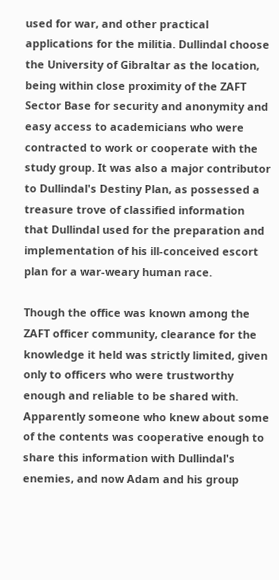used for war, and other practical applications for the militia. Dullindal choose the University of Gibraltar as the location, being within close proximity of the ZAFT Sector Base for security and anonymity and easy access to academicians who were contracted to work or cooperate with the study group. It was also a major contributor to Dullindal's Destiny Plan, as possessed a treasure trove of classified information that Dullindal used for the preparation and implementation of his ill-conceived escort plan for a war-weary human race.

Though the office was known among the ZAFT officer community, clearance for the knowledge it held was strictly limited, given only to officers who were trustworthy enough and reliable to be shared with. Apparently someone who knew about some of the contents was cooperative enough to share this information with Dullindal's enemies, and now Adam and his group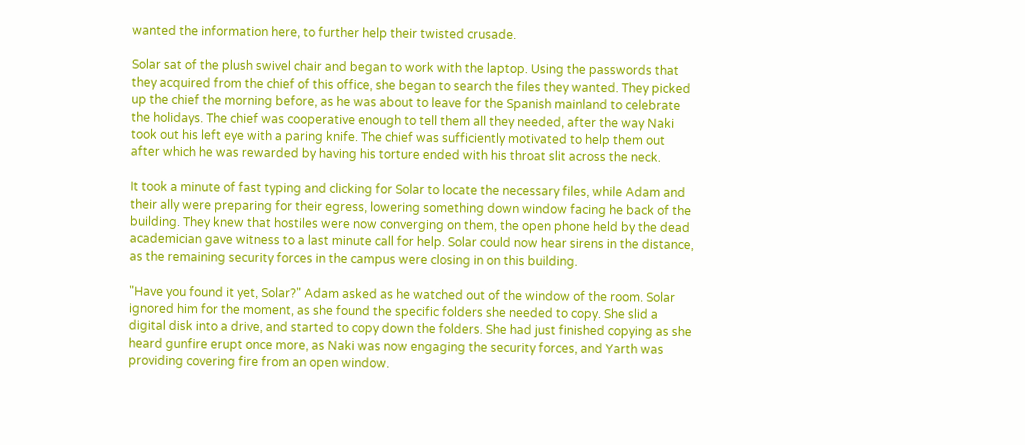wanted the information here, to further help their twisted crusade.

Solar sat of the plush swivel chair and began to work with the laptop. Using the passwords that they acquired from the chief of this office, she began to search the files they wanted. They picked up the chief the morning before, as he was about to leave for the Spanish mainland to celebrate the holidays. The chief was cooperative enough to tell them all they needed, after the way Naki took out his left eye with a paring knife. The chief was sufficiently motivated to help them out after which he was rewarded by having his torture ended with his throat slit across the neck.

It took a minute of fast typing and clicking for Solar to locate the necessary files, while Adam and their ally were preparing for their egress, lowering something down window facing he back of the building. They knew that hostiles were now converging on them, the open phone held by the dead academician gave witness to a last minute call for help. Solar could now hear sirens in the distance, as the remaining security forces in the campus were closing in on this building.

"Have you found it yet, Solar?" Adam asked as he watched out of the window of the room. Solar ignored him for the moment, as she found the specific folders she needed to copy. She slid a digital disk into a drive, and started to copy down the folders. She had just finished copying as she heard gunfire erupt once more, as Naki was now engaging the security forces, and Yarth was providing covering fire from an open window.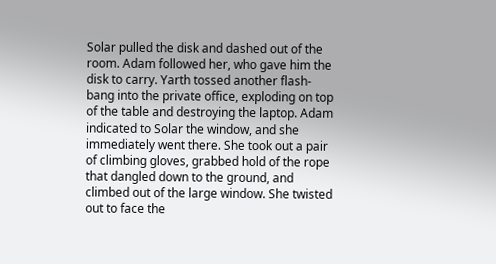Solar pulled the disk and dashed out of the room. Adam followed her, who gave him the disk to carry. Yarth tossed another flash-bang into the private office, exploding on top of the table and destroying the laptop. Adam indicated to Solar the window, and she immediately went there. She took out a pair of climbing gloves, grabbed hold of the rope that dangled down to the ground, and climbed out of the large window. She twisted out to face the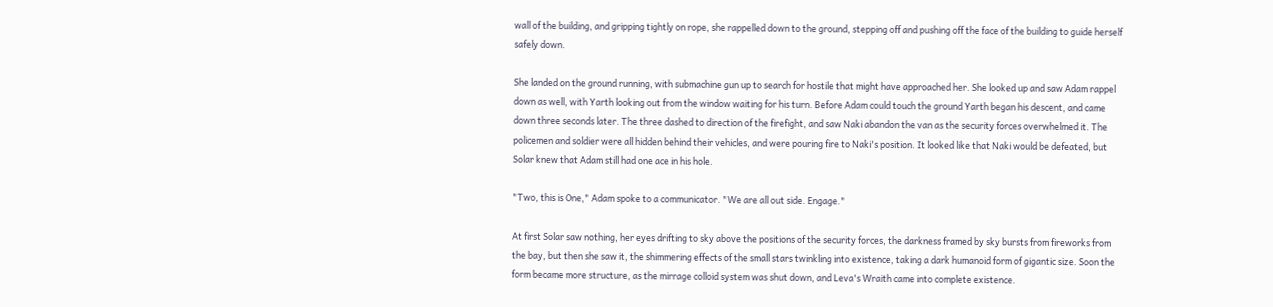wall of the building, and gripping tightly on rope, she rappelled down to the ground, stepping off and pushing off the face of the building to guide herself safely down.

She landed on the ground running, with submachine gun up to search for hostile that might have approached her. She looked up and saw Adam rappel down as well, with Yarth looking out from the window waiting for his turn. Before Adam could touch the ground Yarth began his descent, and came down three seconds later. The three dashed to direction of the firefight, and saw Naki abandon the van as the security forces overwhelmed it. The policemen and soldier were all hidden behind their vehicles, and were pouring fire to Naki's position. It looked like that Naki would be defeated, but Solar knew that Adam still had one ace in his hole.

"Two, this is One," Adam spoke to a communicator. "We are all out side. Engage."

At first Solar saw nothing, her eyes drifting to sky above the positions of the security forces, the darkness framed by sky bursts from fireworks from the bay, but then she saw it, the shimmering effects of the small stars twinkling into existence, taking a dark humanoid form of gigantic size. Soon the form became more structure, as the mirrage colloid system was shut down, and Leva's Wraith came into complete existence.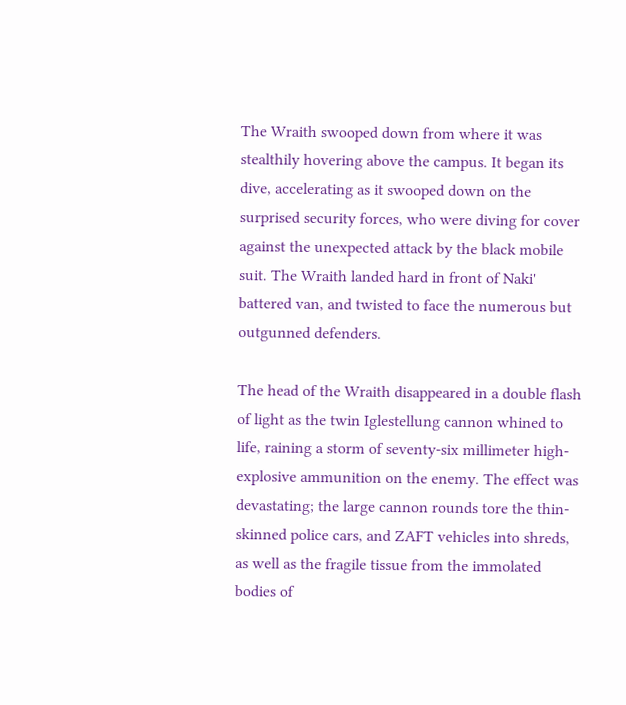The Wraith swooped down from where it was stealthily hovering above the campus. It began its dive, accelerating as it swooped down on the surprised security forces, who were diving for cover against the unexpected attack by the black mobile suit. The Wraith landed hard in front of Naki' battered van, and twisted to face the numerous but outgunned defenders.

The head of the Wraith disappeared in a double flash of light as the twin Iglestellung cannon whined to life, raining a storm of seventy-six millimeter high-explosive ammunition on the enemy. The effect was devastating; the large cannon rounds tore the thin-skinned police cars, and ZAFT vehicles into shreds, as well as the fragile tissue from the immolated bodies of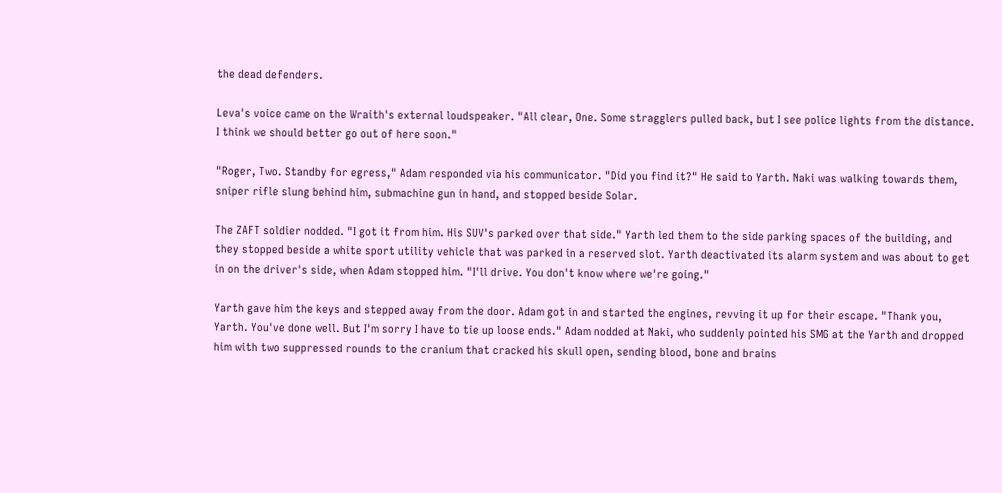the dead defenders.

Leva's voice came on the Wraith's external loudspeaker. "All clear, One. Some stragglers pulled back, but I see police lights from the distance. I think we should better go out of here soon."

"Roger, Two. Standby for egress," Adam responded via his communicator. "Did you find it?" He said to Yarth. Naki was walking towards them, sniper rifle slung behind him, submachine gun in hand, and stopped beside Solar.

The ZAFT soldier nodded. "I got it from him. His SUV's parked over that side." Yarth led them to the side parking spaces of the building, and they stopped beside a white sport utility vehicle that was parked in a reserved slot. Yarth deactivated its alarm system and was about to get in on the driver's side, when Adam stopped him. "I'll drive. You don't know where we're going."

Yarth gave him the keys and stepped away from the door. Adam got in and started the engines, revving it up for their escape. "Thank you, Yarth. You've done well. But I'm sorry I have to tie up loose ends." Adam nodded at Naki, who suddenly pointed his SMG at the Yarth and dropped him with two suppressed rounds to the cranium that cracked his skull open, sending blood, bone and brains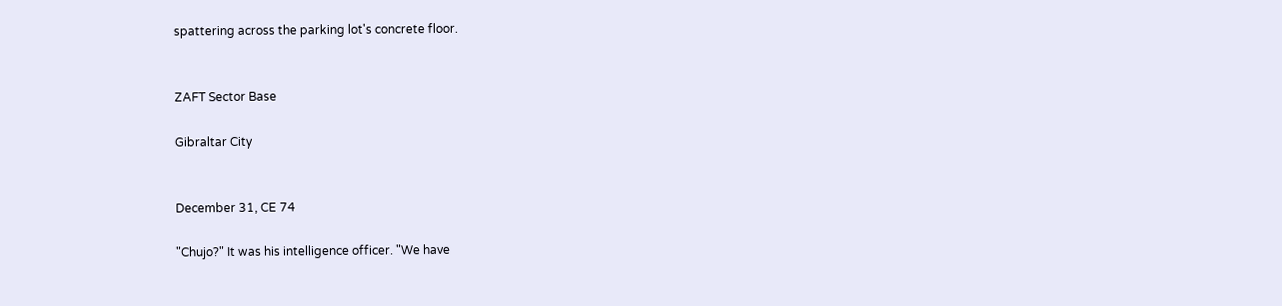spattering across the parking lot's concrete floor.


ZAFT Sector Base

Gibraltar City


December 31, CE 74

"Chujo?" It was his intelligence officer. "We have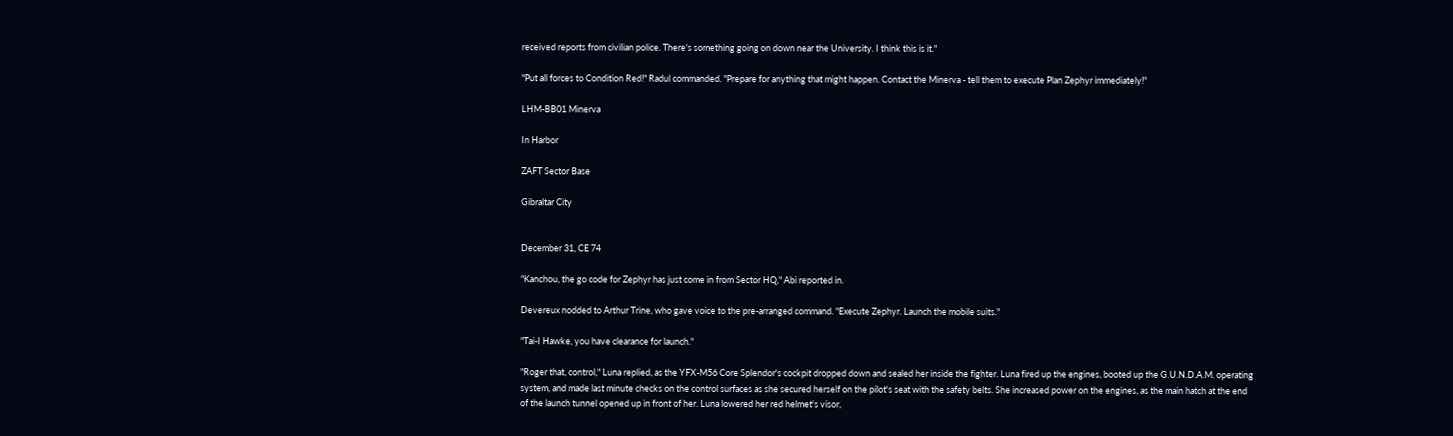received reports from civilian police. There's something going on down near the University. I think this is it."

"Put all forces to Condition Red!" Radul commanded. "Prepare for anything that might happen. Contact the Minerva - tell them to execute Plan Zephyr immediately!"

LHM-BB01 Minerva

In Harbor

ZAFT Sector Base

Gibraltar City


December 31, CE 74

"Kanchou, the go code for Zephyr has just come in from Sector HQ," Abi reported in.

Devereux nodded to Arthur Trine, who gave voice to the pre-arranged command. "Execute Zephyr. Launch the mobile suits."

"Tai-I Hawke, you have clearance for launch."

"Roger that, control," Luna replied, as the YFX-M56 Core Splendor's cockpit dropped down and sealed her inside the fighter. Luna fired up the engines, booted up the G.U.N.D.A.M. operating system, and made last minute checks on the control surfaces as she secured herself on the pilot's seat with the safety belts. She increased power on the engines, as the main hatch at the end of the launch tunnel opened up in front of her. Luna lowered her red helmet's visor,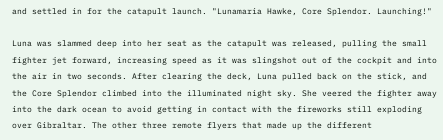and settled in for the catapult launch. "Lunamaria Hawke, Core Splendor. Launching!"

Luna was slammed deep into her seat as the catapult was released, pulling the small fighter jet forward, increasing speed as it was slingshot out of the cockpit and into the air in two seconds. After clearing the deck, Luna pulled back on the stick, and the Core Splendor climbed into the illuminated night sky. She veered the fighter away into the dark ocean to avoid getting in contact with the fireworks still exploding over Gibraltar. The other three remote flyers that made up the different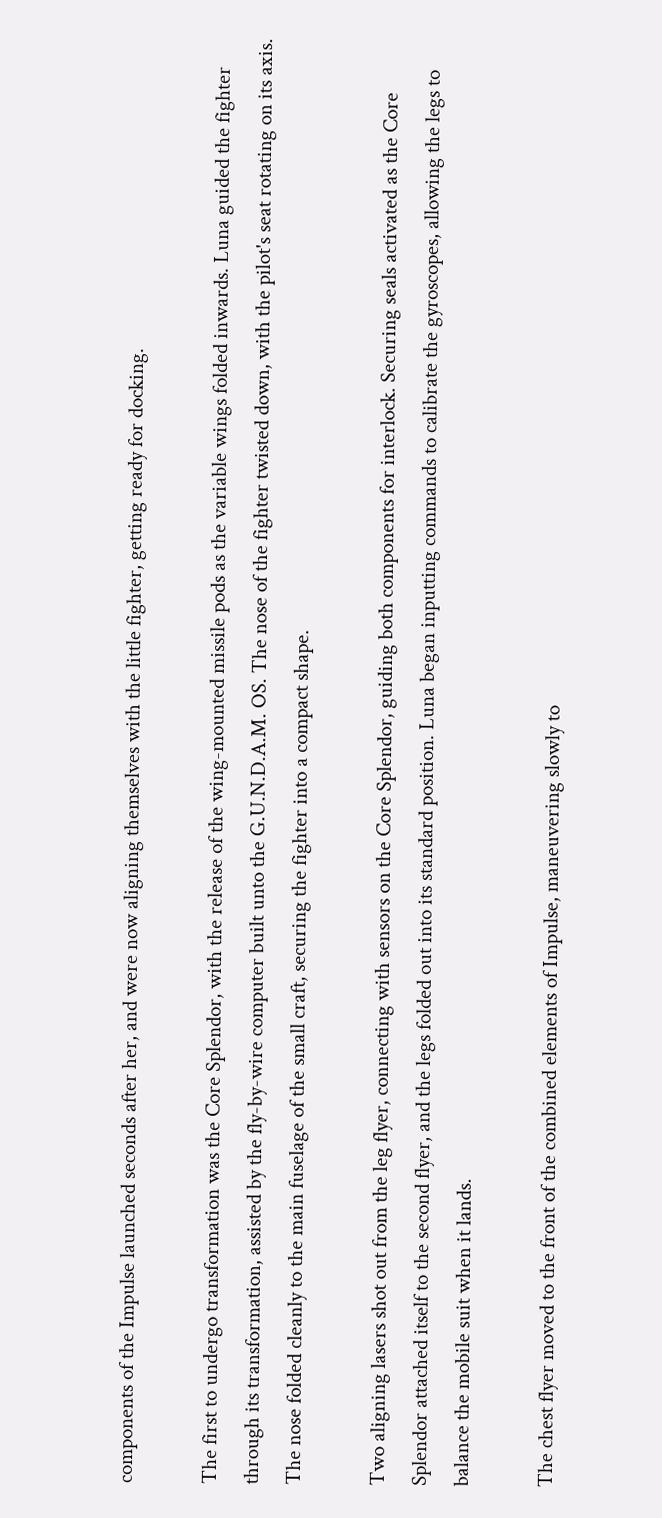components of the Impulse launched seconds after her, and were now aligning themselves with the little fighter, getting ready for docking.

The first to undergo transformation was the Core Splendor, with the release of the wing-mounted missile pods as the variable wings folded inwards. Luna guided the fighter through its transformation, assisted by the fly-by-wire computer built unto the G.U.N.D.A.M. OS. The nose of the fighter twisted down, with the pilot's seat rotating on its axis. The nose folded cleanly to the main fuselage of the small craft, securing the fighter into a compact shape.

Two aligning lasers shot out from the leg flyer, connecting with sensors on the Core Splendor, guiding both components for interlock. Securing seals activated as the Core Splendor attached itself to the second flyer, and the legs folded out into its standard position. Luna began inputting commands to calibrate the gyroscopes, allowing the legs to balance the mobile suit when it lands.

The chest flyer moved to the front of the combined elements of Impulse, maneuvering slowly to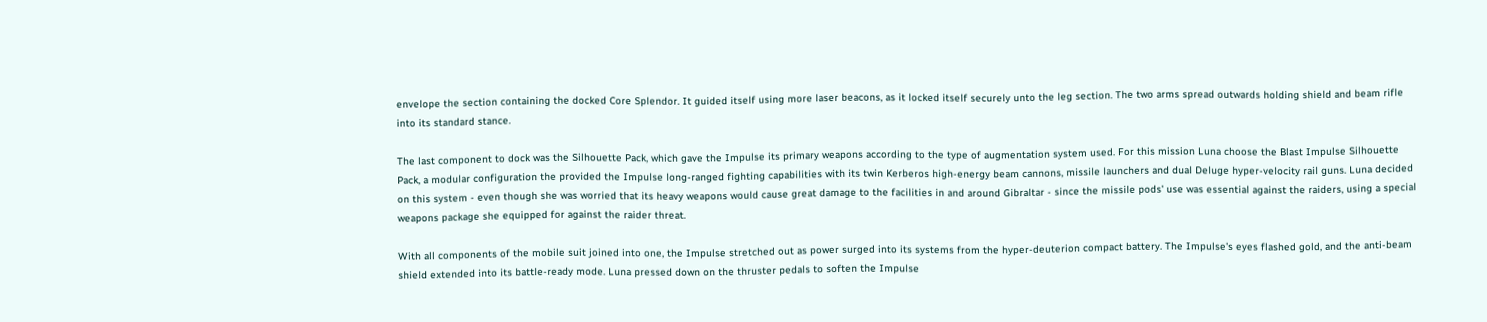envelope the section containing the docked Core Splendor. It guided itself using more laser beacons, as it locked itself securely unto the leg section. The two arms spread outwards holding shield and beam rifle into its standard stance.

The last component to dock was the Silhouette Pack, which gave the Impulse its primary weapons according to the type of augmentation system used. For this mission Luna choose the Blast Impulse Silhouette Pack, a modular configuration the provided the Impulse long-ranged fighting capabilities with its twin Kerberos high-energy beam cannons, missile launchers and dual Deluge hyper-velocity rail guns. Luna decided on this system - even though she was worried that its heavy weapons would cause great damage to the facilities in and around Gibraltar - since the missile pods' use was essential against the raiders, using a special weapons package she equipped for against the raider threat.

With all components of the mobile suit joined into one, the Impulse stretched out as power surged into its systems from the hyper-deuterion compact battery. The Impulse's eyes flashed gold, and the anti-beam shield extended into its battle-ready mode. Luna pressed down on the thruster pedals to soften the Impulse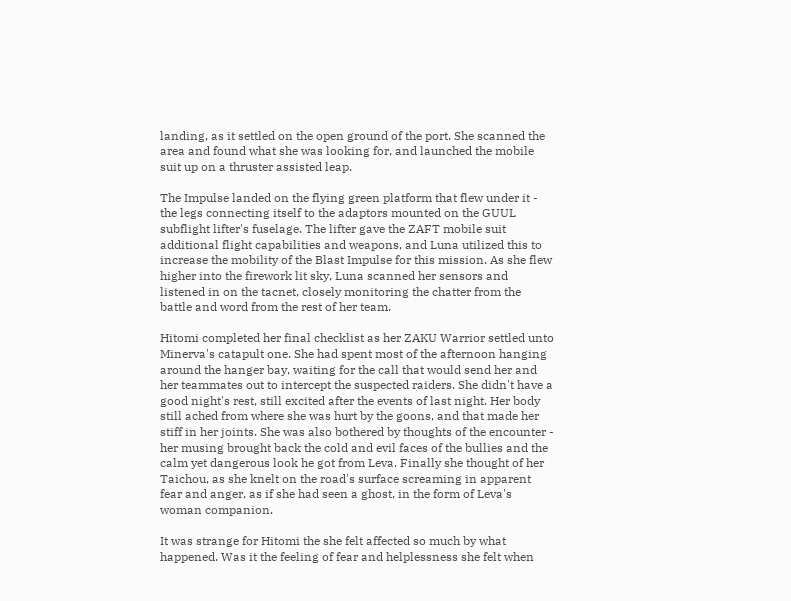landing, as it settled on the open ground of the port. She scanned the area and found what she was looking for, and launched the mobile suit up on a thruster assisted leap.

The Impulse landed on the flying green platform that flew under it - the legs connecting itself to the adaptors mounted on the GUUL subflight lifter's fuselage. The lifter gave the ZAFT mobile suit additional flight capabilities and weapons, and Luna utilized this to increase the mobility of the Blast Impulse for this mission. As she flew higher into the firework lit sky, Luna scanned her sensors and listened in on the tacnet, closely monitoring the chatter from the battle and word from the rest of her team.

Hitomi completed her final checklist as her ZAKU Warrior settled unto Minerva's catapult one. She had spent most of the afternoon hanging around the hanger bay, waiting for the call that would send her and her teammates out to intercept the suspected raiders. She didn't have a good night's rest, still excited after the events of last night. Her body still ached from where she was hurt by the goons, and that made her stiff in her joints. She was also bothered by thoughts of the encounter - her musing brought back the cold and evil faces of the bullies and the calm yet dangerous look he got from Leva. Finally she thought of her Taichou, as she knelt on the road's surface screaming in apparent fear and anger, as if she had seen a ghost, in the form of Leva's woman companion.

It was strange for Hitomi the she felt affected so much by what happened. Was it the feeling of fear and helplessness she felt when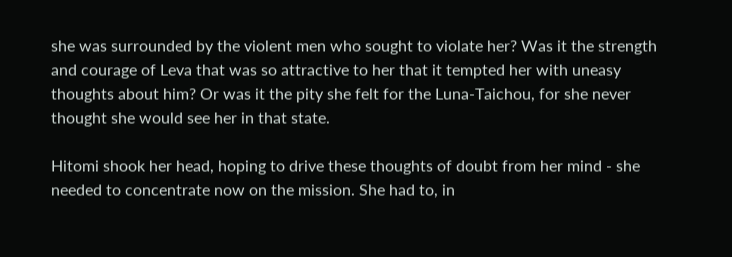she was surrounded by the violent men who sought to violate her? Was it the strength and courage of Leva that was so attractive to her that it tempted her with uneasy thoughts about him? Or was it the pity she felt for the Luna-Taichou, for she never thought she would see her in that state.

Hitomi shook her head, hoping to drive these thoughts of doubt from her mind - she needed to concentrate now on the mission. She had to, in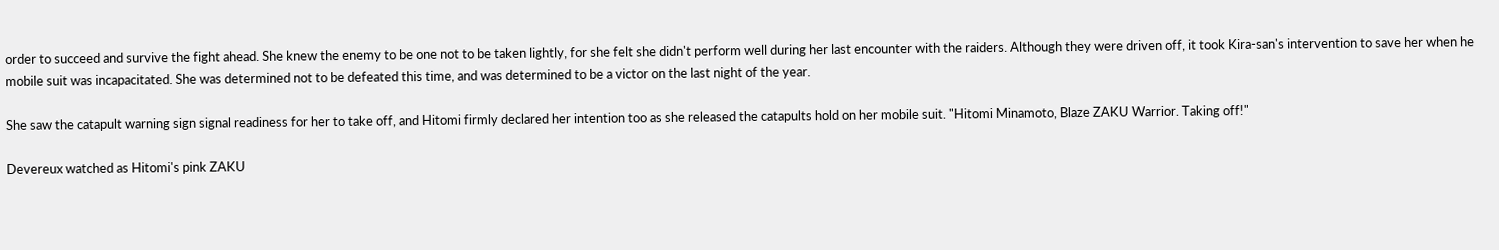order to succeed and survive the fight ahead. She knew the enemy to be one not to be taken lightly, for she felt she didn't perform well during her last encounter with the raiders. Although they were driven off, it took Kira-san's intervention to save her when he mobile suit was incapacitated. She was determined not to be defeated this time, and was determined to be a victor on the last night of the year.

She saw the catapult warning sign signal readiness for her to take off, and Hitomi firmly declared her intention too as she released the catapults hold on her mobile suit. "Hitomi Minamoto, Blaze ZAKU Warrior. Taking off!"

Devereux watched as Hitomi's pink ZAKU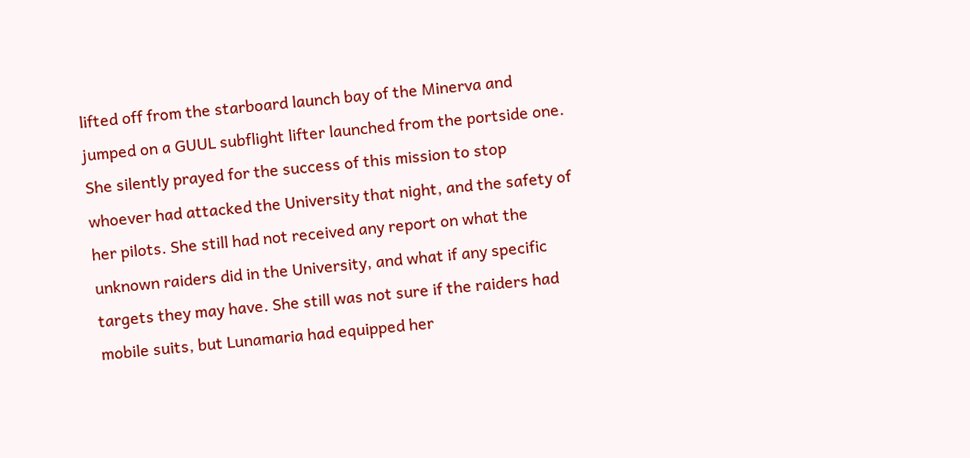lifted off from the starboard launch bay of the Minerva and jumped on a GUUL subflight lifter launched from the portside one. She silently prayed for the success of this mission to stop whoever had attacked the University that night, and the safety of her pilots. She still had not received any report on what the unknown raiders did in the University, and what if any specific targets they may have. She still was not sure if the raiders had mobile suits, but Lunamaria had equipped her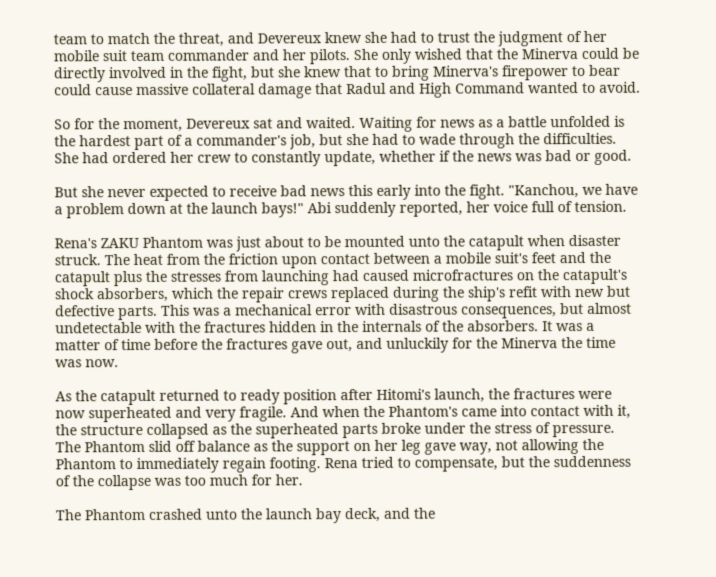team to match the threat, and Devereux knew she had to trust the judgment of her mobile suit team commander and her pilots. She only wished that the Minerva could be directly involved in the fight, but she knew that to bring Minerva's firepower to bear could cause massive collateral damage that Radul and High Command wanted to avoid.

So for the moment, Devereux sat and waited. Waiting for news as a battle unfolded is the hardest part of a commander's job, but she had to wade through the difficulties. She had ordered her crew to constantly update, whether if the news was bad or good.

But she never expected to receive bad news this early into the fight. "Kanchou, we have a problem down at the launch bays!" Abi suddenly reported, her voice full of tension.

Rena's ZAKU Phantom was just about to be mounted unto the catapult when disaster struck. The heat from the friction upon contact between a mobile suit's feet and the catapult plus the stresses from launching had caused microfractures on the catapult's shock absorbers, which the repair crews replaced during the ship's refit with new but defective parts. This was a mechanical error with disastrous consequences, but almost undetectable with the fractures hidden in the internals of the absorbers. It was a matter of time before the fractures gave out, and unluckily for the Minerva the time was now.

As the catapult returned to ready position after Hitomi's launch, the fractures were now superheated and very fragile. And when the Phantom's came into contact with it, the structure collapsed as the superheated parts broke under the stress of pressure. The Phantom slid off balance as the support on her leg gave way, not allowing the Phantom to immediately regain footing. Rena tried to compensate, but the suddenness of the collapse was too much for her.

The Phantom crashed unto the launch bay deck, and the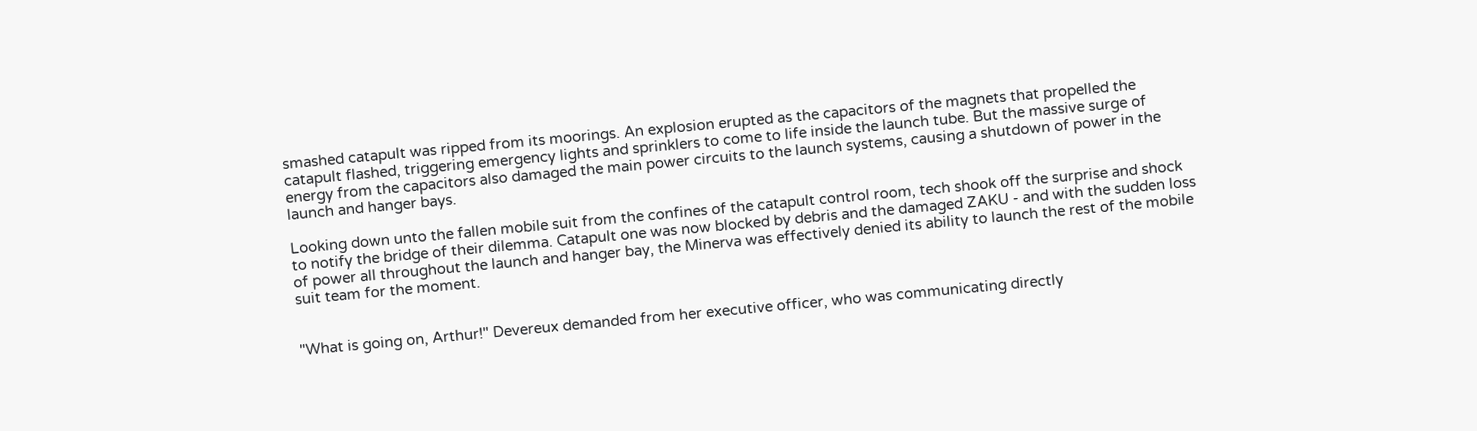smashed catapult was ripped from its moorings. An explosion erupted as the capacitors of the magnets that propelled the catapult flashed, triggering emergency lights and sprinklers to come to life inside the launch tube. But the massive surge of energy from the capacitors also damaged the main power circuits to the launch systems, causing a shutdown of power in the launch and hanger bays.

Looking down unto the fallen mobile suit from the confines of the catapult control room, tech shook off the surprise and shock to notify the bridge of their dilemma. Catapult one was now blocked by debris and the damaged ZAKU - and with the sudden loss of power all throughout the launch and hanger bay, the Minerva was effectively denied its ability to launch the rest of the mobile suit team for the moment.


"What is going on, Arthur!" Devereux demanded from her executive officer, who was communicating directly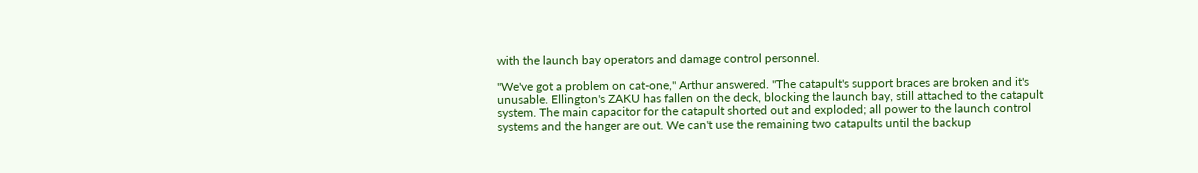with the launch bay operators and damage control personnel.

"We've got a problem on cat-one," Arthur answered. "The catapult's support braces are broken and it's unusable. Ellington's ZAKU has fallen on the deck, blocking the launch bay, still attached to the catapult system. The main capacitor for the catapult shorted out and exploded; all power to the launch control systems and the hanger are out. We can't use the remaining two catapults until the backup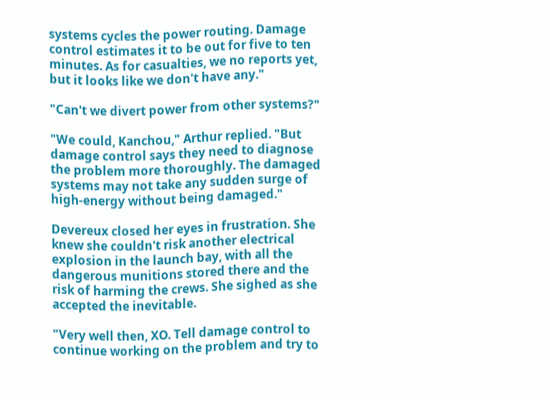systems cycles the power routing. Damage control estimates it to be out for five to ten minutes. As for casualties, we no reports yet, but it looks like we don't have any."

"Can't we divert power from other systems?"

"We could, Kanchou," Arthur replied. "But damage control says they need to diagnose the problem more thoroughly. The damaged systems may not take any sudden surge of high-energy without being damaged."

Devereux closed her eyes in frustration. She knew she couldn't risk another electrical explosion in the launch bay, with all the dangerous munitions stored there and the risk of harming the crews. She sighed as she accepted the inevitable.

"Very well then, XO. Tell damage control to continue working on the problem and try to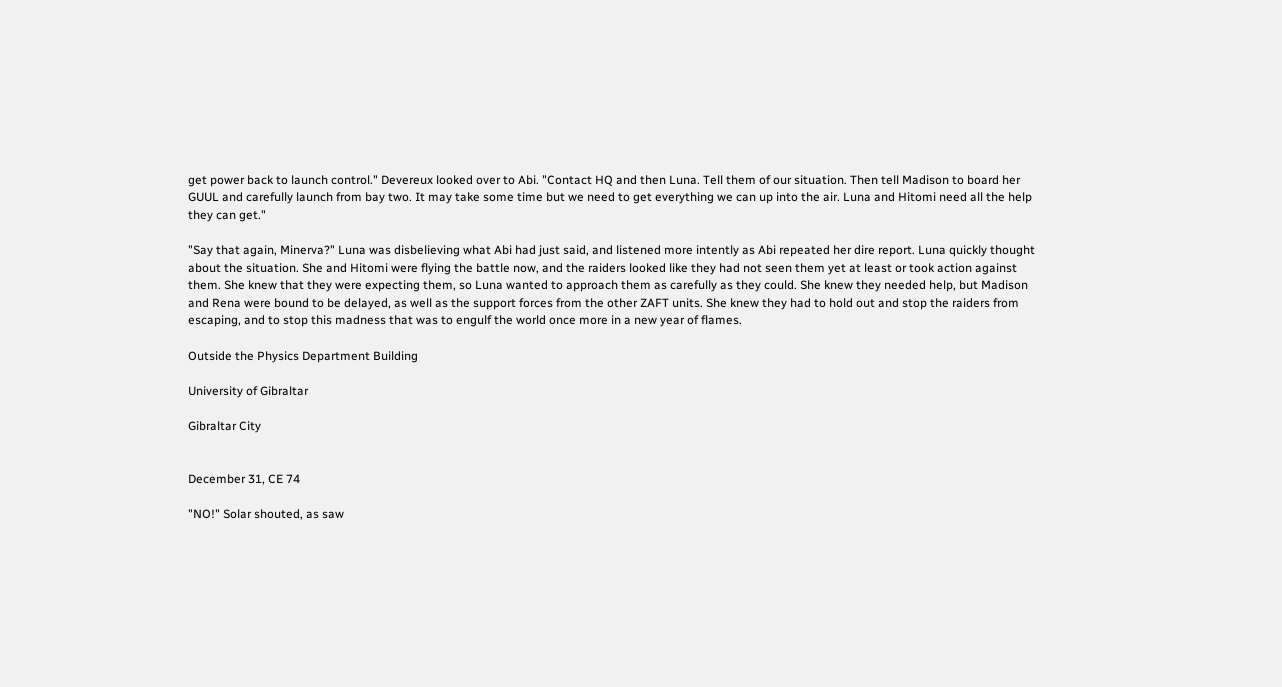get power back to launch control." Devereux looked over to Abi. "Contact HQ and then Luna. Tell them of our situation. Then tell Madison to board her GUUL and carefully launch from bay two. It may take some time but we need to get everything we can up into the air. Luna and Hitomi need all the help they can get."

"Say that again, Minerva?" Luna was disbelieving what Abi had just said, and listened more intently as Abi repeated her dire report. Luna quickly thought about the situation. She and Hitomi were flying the battle now, and the raiders looked like they had not seen them yet at least or took action against them. She knew that they were expecting them, so Luna wanted to approach them as carefully as they could. She knew they needed help, but Madison and Rena were bound to be delayed, as well as the support forces from the other ZAFT units. She knew they had to hold out and stop the raiders from escaping, and to stop this madness that was to engulf the world once more in a new year of flames.

Outside the Physics Department Building

University of Gibraltar

Gibraltar City


December 31, CE 74

"NO!" Solar shouted, as saw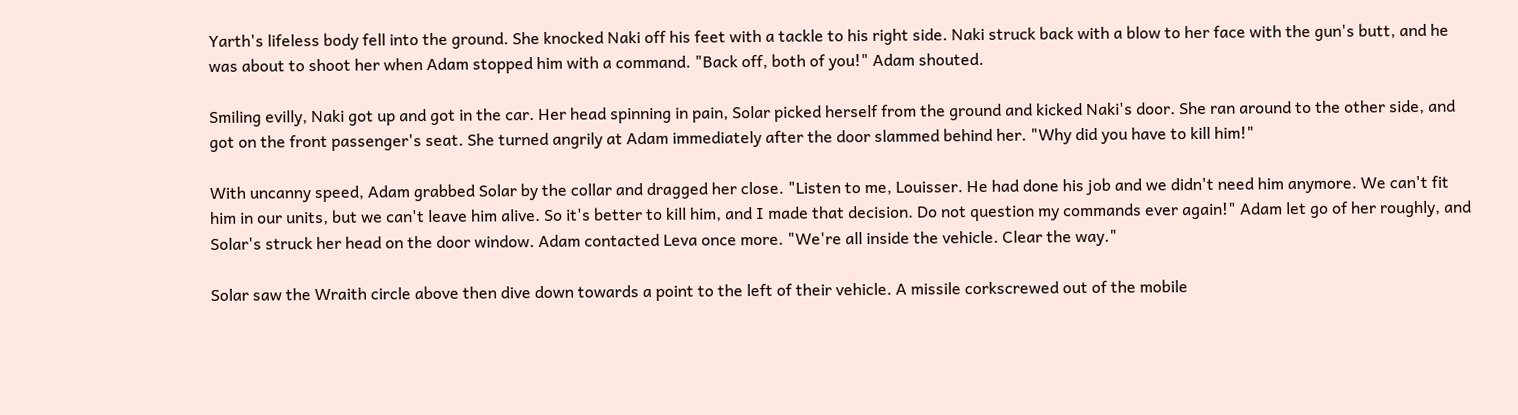Yarth's lifeless body fell into the ground. She knocked Naki off his feet with a tackle to his right side. Naki struck back with a blow to her face with the gun's butt, and he was about to shoot her when Adam stopped him with a command. "Back off, both of you!" Adam shouted.

Smiling evilly, Naki got up and got in the car. Her head spinning in pain, Solar picked herself from the ground and kicked Naki's door. She ran around to the other side, and got on the front passenger's seat. She turned angrily at Adam immediately after the door slammed behind her. "Why did you have to kill him!"

With uncanny speed, Adam grabbed Solar by the collar and dragged her close. "Listen to me, Louisser. He had done his job and we didn't need him anymore. We can't fit him in our units, but we can't leave him alive. So it's better to kill him, and I made that decision. Do not question my commands ever again!" Adam let go of her roughly, and Solar's struck her head on the door window. Adam contacted Leva once more. "We're all inside the vehicle. Clear the way."

Solar saw the Wraith circle above then dive down towards a point to the left of their vehicle. A missile corkscrewed out of the mobile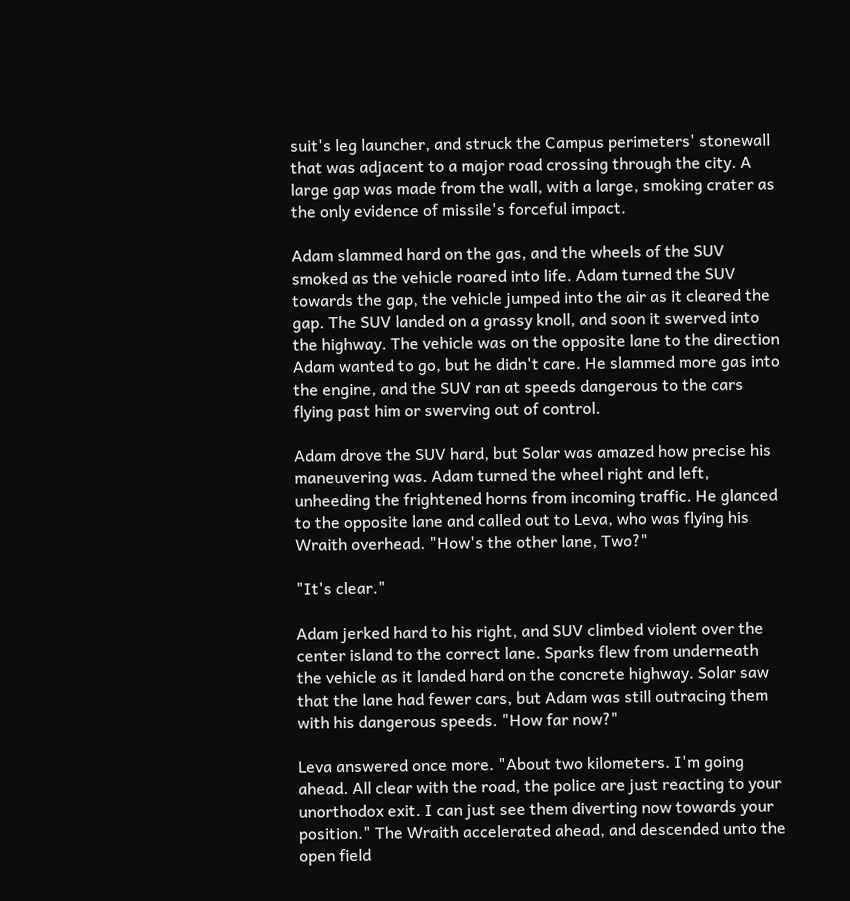suit's leg launcher, and struck the Campus perimeters' stonewall that was adjacent to a major road crossing through the city. A large gap was made from the wall, with a large, smoking crater as the only evidence of missile's forceful impact.

Adam slammed hard on the gas, and the wheels of the SUV smoked as the vehicle roared into life. Adam turned the SUV towards the gap, the vehicle jumped into the air as it cleared the gap. The SUV landed on a grassy knoll, and soon it swerved into the highway. The vehicle was on the opposite lane to the direction Adam wanted to go, but he didn't care. He slammed more gas into the engine, and the SUV ran at speeds dangerous to the cars flying past him or swerving out of control.

Adam drove the SUV hard, but Solar was amazed how precise his maneuvering was. Adam turned the wheel right and left, unheeding the frightened horns from incoming traffic. He glanced to the opposite lane and called out to Leva, who was flying his Wraith overhead. "How's the other lane, Two?"

"It's clear."

Adam jerked hard to his right, and SUV climbed violent over the center island to the correct lane. Sparks flew from underneath the vehicle as it landed hard on the concrete highway. Solar saw that the lane had fewer cars, but Adam was still outracing them with his dangerous speeds. "How far now?"

Leva answered once more. "About two kilometers. I'm going ahead. All clear with the road, the police are just reacting to your unorthodox exit. I can just see them diverting now towards your position." The Wraith accelerated ahead, and descended unto the open field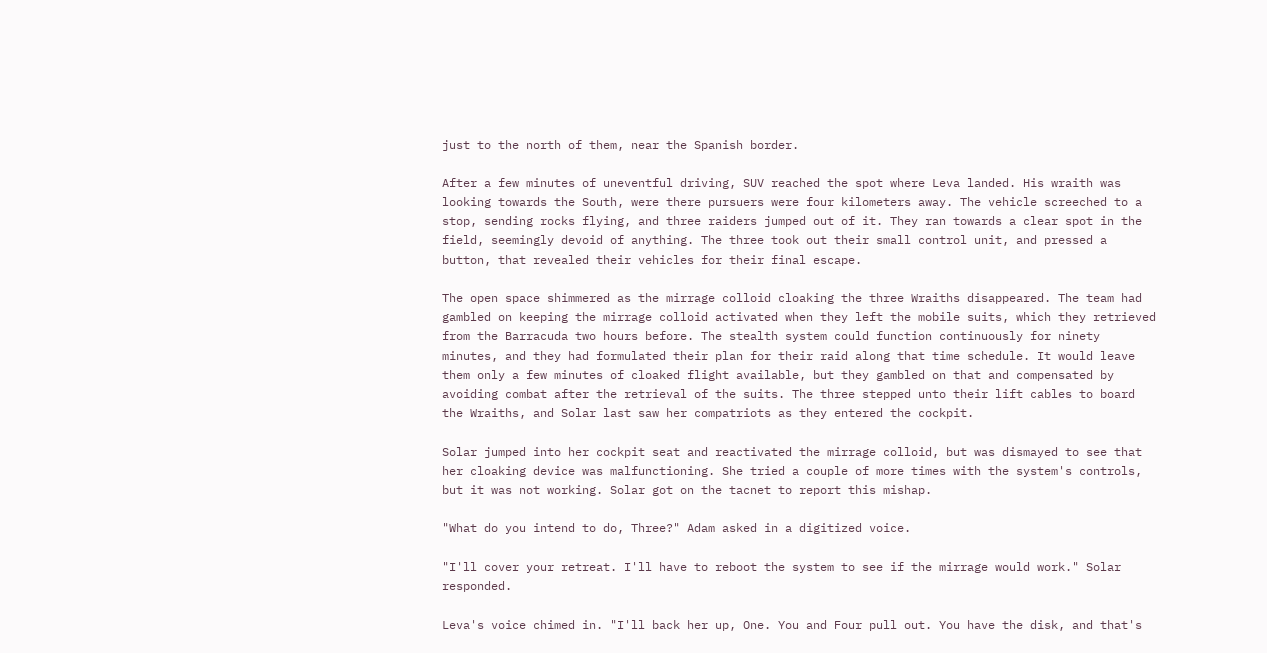just to the north of them, near the Spanish border.

After a few minutes of uneventful driving, SUV reached the spot where Leva landed. His wraith was looking towards the South, were there pursuers were four kilometers away. The vehicle screeched to a stop, sending rocks flying, and three raiders jumped out of it. They ran towards a clear spot in the field, seemingly devoid of anything. The three took out their small control unit, and pressed a button, that revealed their vehicles for their final escape.

The open space shimmered as the mirrage colloid cloaking the three Wraiths disappeared. The team had gambled on keeping the mirrage colloid activated when they left the mobile suits, which they retrieved from the Barracuda two hours before. The stealth system could function continuously for ninety minutes, and they had formulated their plan for their raid along that time schedule. It would leave them only a few minutes of cloaked flight available, but they gambled on that and compensated by avoiding combat after the retrieval of the suits. The three stepped unto their lift cables to board the Wraiths, and Solar last saw her compatriots as they entered the cockpit.

Solar jumped into her cockpit seat and reactivated the mirrage colloid, but was dismayed to see that her cloaking device was malfunctioning. She tried a couple of more times with the system's controls, but it was not working. Solar got on the tacnet to report this mishap.

"What do you intend to do, Three?" Adam asked in a digitized voice.

"I'll cover your retreat. I'll have to reboot the system to see if the mirrage would work." Solar responded.

Leva's voice chimed in. "I'll back her up, One. You and Four pull out. You have the disk, and that's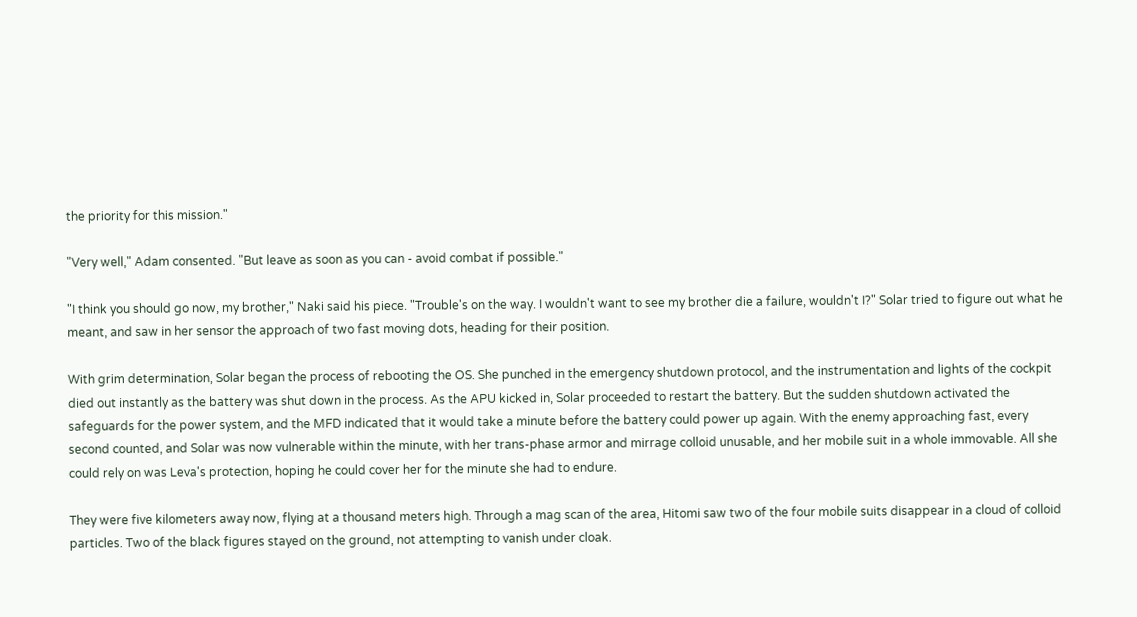the priority for this mission."

"Very well," Adam consented. "But leave as soon as you can - avoid combat if possible."

"I think you should go now, my brother," Naki said his piece. "Trouble's on the way. I wouldn't want to see my brother die a failure, wouldn't I?" Solar tried to figure out what he meant, and saw in her sensor the approach of two fast moving dots, heading for their position.

With grim determination, Solar began the process of rebooting the OS. She punched in the emergency shutdown protocol, and the instrumentation and lights of the cockpit died out instantly as the battery was shut down in the process. As the APU kicked in, Solar proceeded to restart the battery. But the sudden shutdown activated the safeguards for the power system, and the MFD indicated that it would take a minute before the battery could power up again. With the enemy approaching fast, every second counted, and Solar was now vulnerable within the minute, with her trans-phase armor and mirrage colloid unusable, and her mobile suit in a whole immovable. All she could rely on was Leva's protection, hoping he could cover her for the minute she had to endure.

They were five kilometers away now, flying at a thousand meters high. Through a mag scan of the area, Hitomi saw two of the four mobile suits disappear in a cloud of colloid particles. Two of the black figures stayed on the ground, not attempting to vanish under cloak.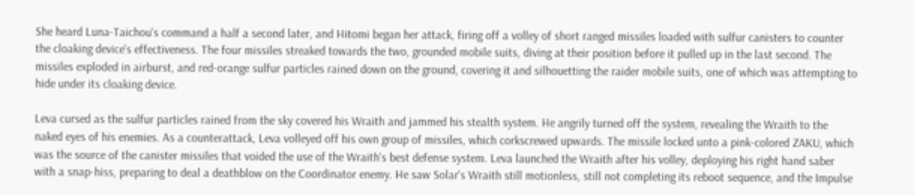She heard Luna-Taichou's command a half a second later, and Hitomi began her attack, firing off a volley of short ranged missiles loaded with sulfur canisters to counter the cloaking device's effectiveness. The four missiles streaked towards the two, grounded mobile suits, diving at their position before it pulled up in the last second. The missiles exploded in airburst, and red-orange sulfur particles rained down on the ground, covering it and silhouetting the raider mobile suits, one of which was attempting to hide under its cloaking device.

Leva cursed as the sulfur particles rained from the sky covered his Wraith and jammed his stealth system. He angrily turned off the system, revealing the Wraith to the naked eyes of his enemies. As a counterattack, Leva volleyed off his own group of missiles, which corkscrewed upwards. The missile locked unto a pink-colored ZAKU, which was the source of the canister missiles that voided the use of the Wraith's best defense system. Leva launched the Wraith after his volley, deploying his right hand saber with a snap-hiss, preparing to deal a deathblow on the Coordinator enemy. He saw Solar's Wraith still motionless, still not completing its reboot sequence, and the Impulse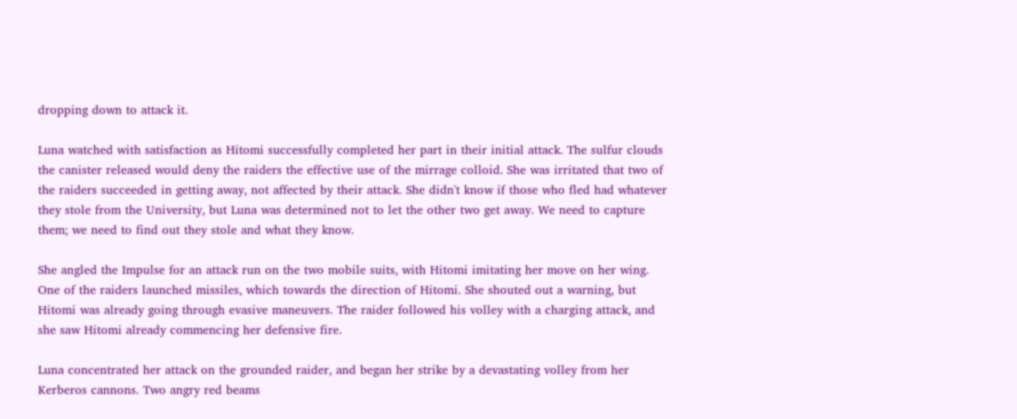dropping down to attack it.

Luna watched with satisfaction as Hitomi successfully completed her part in their initial attack. The sulfur clouds the canister released would deny the raiders the effective use of the mirrage colloid. She was irritated that two of the raiders succeeded in getting away, not affected by their attack. She didn't know if those who fled had whatever they stole from the University, but Luna was determined not to let the other two get away. We need to capture them; we need to find out they stole and what they know.

She angled the Impulse for an attack run on the two mobile suits, with Hitomi imitating her move on her wing. One of the raiders launched missiles, which towards the direction of Hitomi. She shouted out a warning, but Hitomi was already going through evasive maneuvers. The raider followed his volley with a charging attack, and she saw Hitomi already commencing her defensive fire.

Luna concentrated her attack on the grounded raider, and began her strike by a devastating volley from her Kerberos cannons. Two angry red beams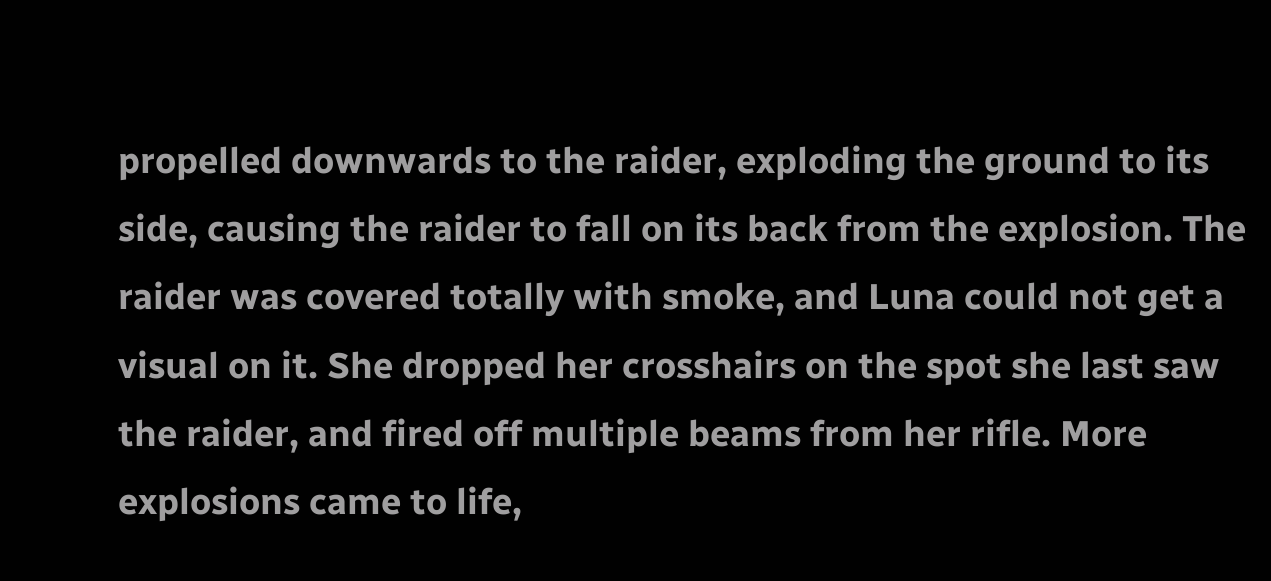propelled downwards to the raider, exploding the ground to its side, causing the raider to fall on its back from the explosion. The raider was covered totally with smoke, and Luna could not get a visual on it. She dropped her crosshairs on the spot she last saw the raider, and fired off multiple beams from her rifle. More explosions came to life,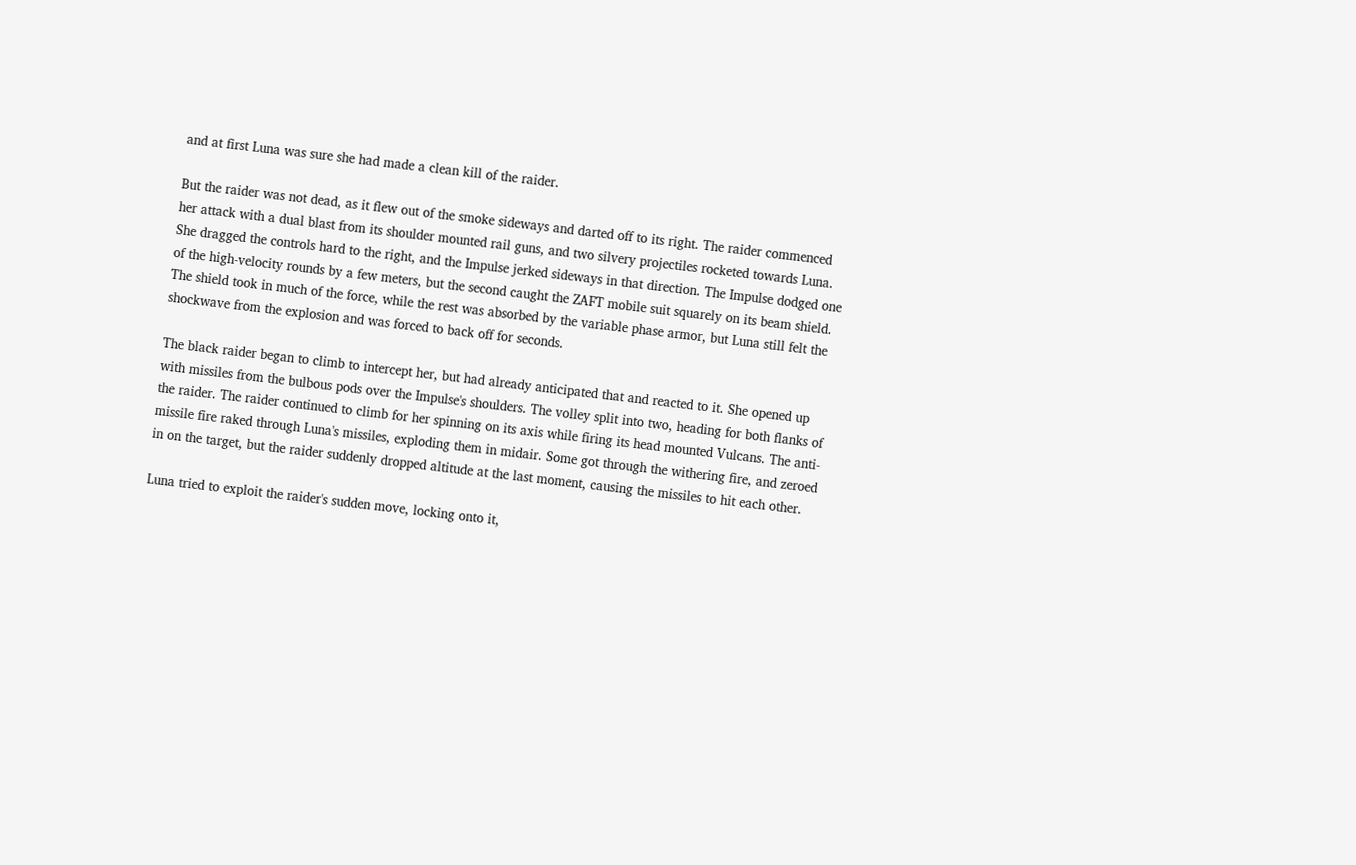and at first Luna was sure she had made a clean kill of the raider.

But the raider was not dead, as it flew out of the smoke sideways and darted off to its right. The raider commenced her attack with a dual blast from its shoulder mounted rail guns, and two silvery projectiles rocketed towards Luna. She dragged the controls hard to the right, and the Impulse jerked sideways in that direction. The Impulse dodged one of the high-velocity rounds by a few meters, but the second caught the ZAFT mobile suit squarely on its beam shield. The shield took in much of the force, while the rest was absorbed by the variable phase armor, but Luna still felt the shockwave from the explosion and was forced to back off for seconds.

The black raider began to climb to intercept her, but had already anticipated that and reacted to it. She opened up with missiles from the bulbous pods over the Impulse's shoulders. The volley split into two, heading for both flanks of the raider. The raider continued to climb for her spinning on its axis while firing its head mounted Vulcans. The anti-missile fire raked through Luna's missiles, exploding them in midair. Some got through the withering fire, and zeroed in on the target, but the raider suddenly dropped altitude at the last moment, causing the missiles to hit each other.

Luna tried to exploit the raider's sudden move, locking onto it,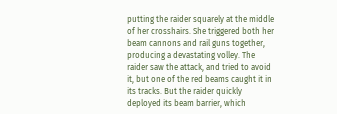putting the raider squarely at the middle of her crosshairs. She triggered both her beam cannons and rail guns together, producing a devastating volley. The raider saw the attack, and tried to avoid it, but one of the red beams caught it in its tracks. But the raider quickly deployed its beam barrier, which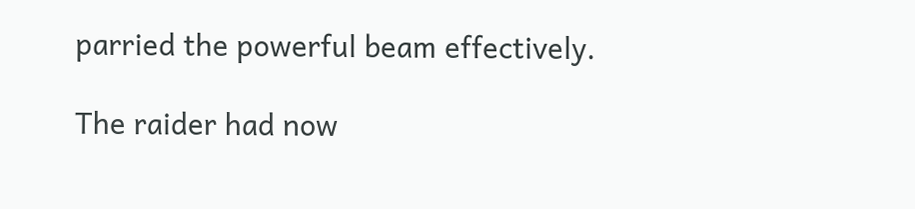parried the powerful beam effectively.

The raider had now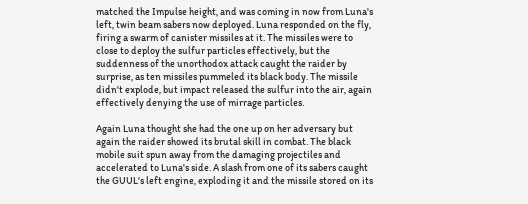matched the Impulse height, and was coming in now from Luna's left, twin beam sabers now deployed. Luna responded on the fly, firing a swarm of canister missiles at it. The missiles were to close to deploy the sulfur particles effectively, but the suddenness of the unorthodox attack caught the raider by surprise, as ten missiles pummeled its black body. The missile didn't explode, but impact released the sulfur into the air, again effectively denying the use of mirrage particles.

Again Luna thought she had the one up on her adversary but again the raider showed its brutal skill in combat. The black mobile suit spun away from the damaging projectiles and accelerated to Luna's side. A slash from one of its sabers caught the GUUL's left engine, exploding it and the missile stored on its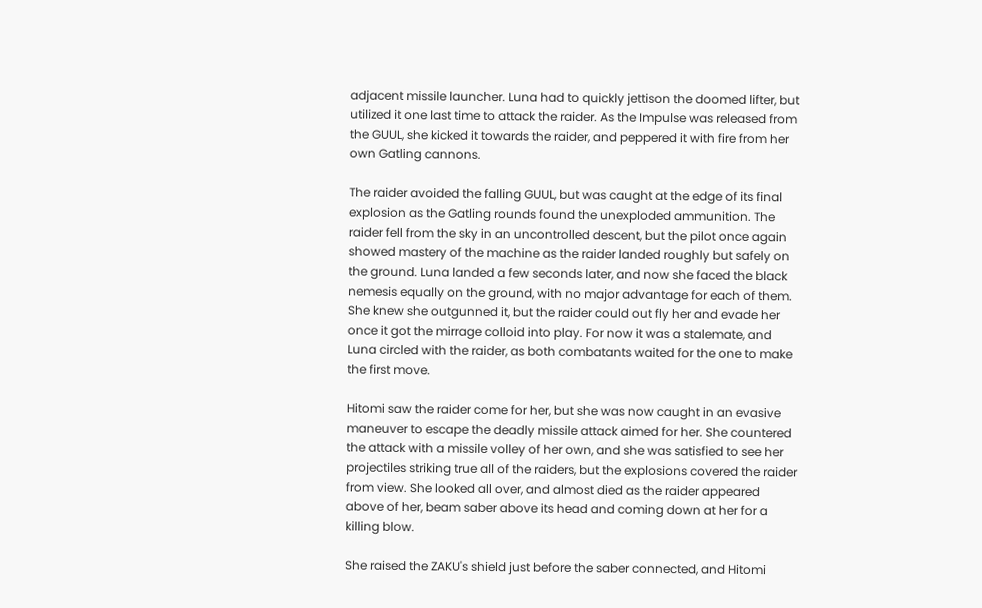adjacent missile launcher. Luna had to quickly jettison the doomed lifter, but utilized it one last time to attack the raider. As the Impulse was released from the GUUL, she kicked it towards the raider, and peppered it with fire from her own Gatling cannons.

The raider avoided the falling GUUL, but was caught at the edge of its final explosion as the Gatling rounds found the unexploded ammunition. The raider fell from the sky in an uncontrolled descent, but the pilot once again showed mastery of the machine as the raider landed roughly but safely on the ground. Luna landed a few seconds later, and now she faced the black nemesis equally on the ground, with no major advantage for each of them. She knew she outgunned it, but the raider could out fly her and evade her once it got the mirrage colloid into play. For now it was a stalemate, and Luna circled with the raider, as both combatants waited for the one to make the first move.

Hitomi saw the raider come for her, but she was now caught in an evasive maneuver to escape the deadly missile attack aimed for her. She countered the attack with a missile volley of her own, and she was satisfied to see her projectiles striking true all of the raiders, but the explosions covered the raider from view. She looked all over, and almost died as the raider appeared above of her, beam saber above its head and coming down at her for a killing blow.

She raised the ZAKU's shield just before the saber connected, and Hitomi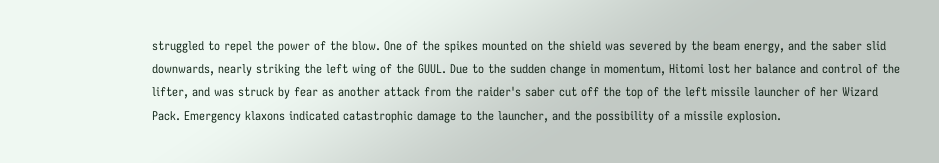struggled to repel the power of the blow. One of the spikes mounted on the shield was severed by the beam energy, and the saber slid downwards, nearly striking the left wing of the GUUL. Due to the sudden change in momentum, Hitomi lost her balance and control of the lifter, and was struck by fear as another attack from the raider's saber cut off the top of the left missile launcher of her Wizard Pack. Emergency klaxons indicated catastrophic damage to the launcher, and the possibility of a missile explosion.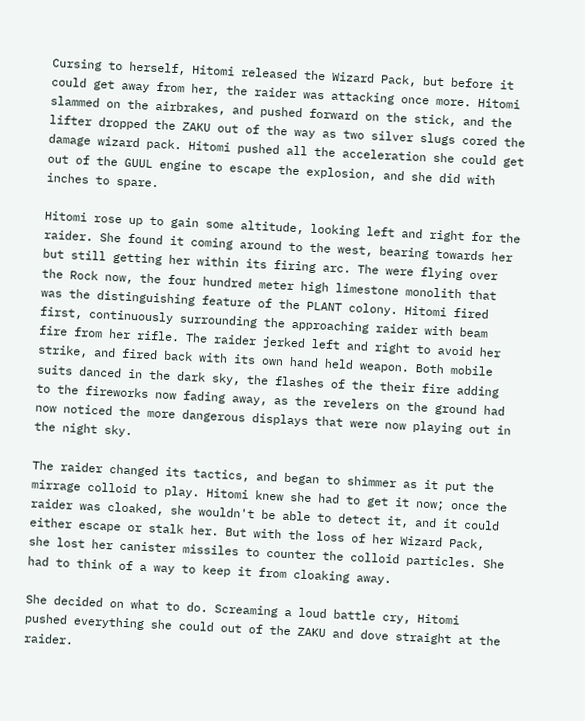Cursing to herself, Hitomi released the Wizard Pack, but before it could get away from her, the raider was attacking once more. Hitomi slammed on the airbrakes, and pushed forward on the stick, and the lifter dropped the ZAKU out of the way as two silver slugs cored the damage wizard pack. Hitomi pushed all the acceleration she could get out of the GUUL engine to escape the explosion, and she did with inches to spare.

Hitomi rose up to gain some altitude, looking left and right for the raider. She found it coming around to the west, bearing towards her but still getting her within its firing arc. The were flying over the Rock now, the four hundred meter high limestone monolith that was the distinguishing feature of the PLANT colony. Hitomi fired first, continuously surrounding the approaching raider with beam fire from her rifle. The raider jerked left and right to avoid her strike, and fired back with its own hand held weapon. Both mobile suits danced in the dark sky, the flashes of the their fire adding to the fireworks now fading away, as the revelers on the ground had now noticed the more dangerous displays that were now playing out in the night sky.

The raider changed its tactics, and began to shimmer as it put the mirrage colloid to play. Hitomi knew she had to get it now; once the raider was cloaked, she wouldn't be able to detect it, and it could either escape or stalk her. But with the loss of her Wizard Pack, she lost her canister missiles to counter the colloid particles. She had to think of a way to keep it from cloaking away.

She decided on what to do. Screaming a loud battle cry, Hitomi pushed everything she could out of the ZAKU and dove straight at the raider.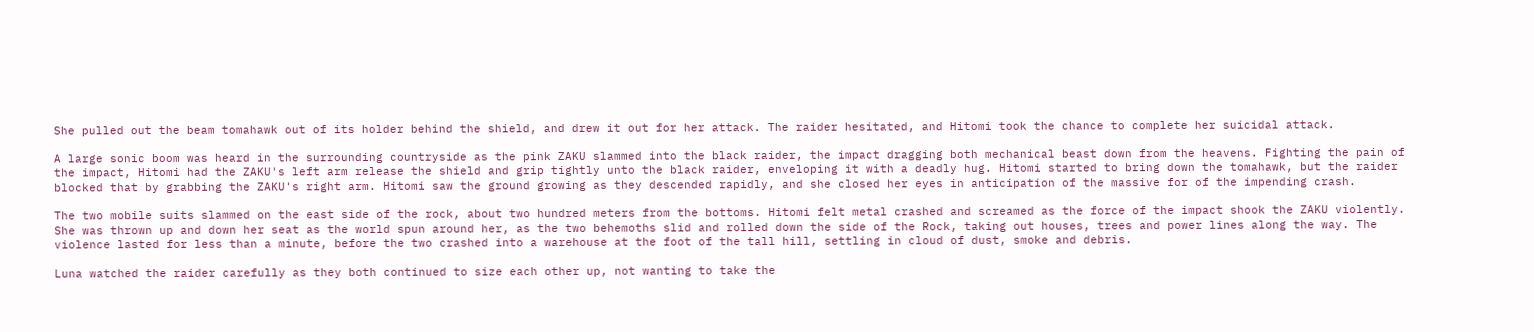She pulled out the beam tomahawk out of its holder behind the shield, and drew it out for her attack. The raider hesitated, and Hitomi took the chance to complete her suicidal attack.

A large sonic boom was heard in the surrounding countryside as the pink ZAKU slammed into the black raider, the impact dragging both mechanical beast down from the heavens. Fighting the pain of the impact, Hitomi had the ZAKU's left arm release the shield and grip tightly unto the black raider, enveloping it with a deadly hug. Hitomi started to bring down the tomahawk, but the raider blocked that by grabbing the ZAKU's right arm. Hitomi saw the ground growing as they descended rapidly, and she closed her eyes in anticipation of the massive for of the impending crash.

The two mobile suits slammed on the east side of the rock, about two hundred meters from the bottoms. Hitomi felt metal crashed and screamed as the force of the impact shook the ZAKU violently. She was thrown up and down her seat as the world spun around her, as the two behemoths slid and rolled down the side of the Rock, taking out houses, trees and power lines along the way. The violence lasted for less than a minute, before the two crashed into a warehouse at the foot of the tall hill, settling in cloud of dust, smoke and debris.

Luna watched the raider carefully as they both continued to size each other up, not wanting to take the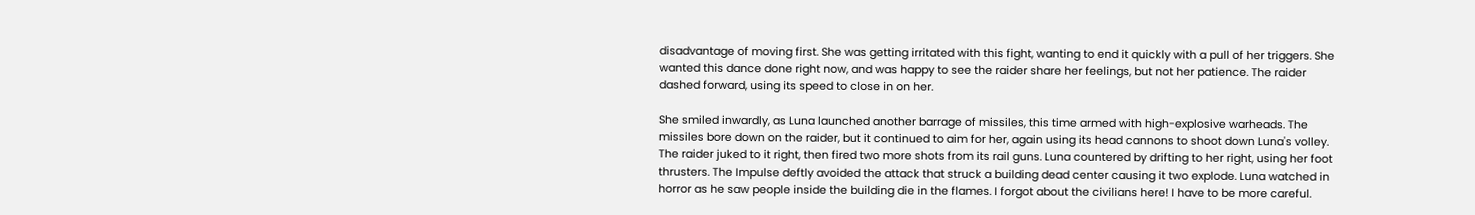disadvantage of moving first. She was getting irritated with this fight, wanting to end it quickly with a pull of her triggers. She wanted this dance done right now, and was happy to see the raider share her feelings, but not her patience. The raider dashed forward, using its speed to close in on her.

She smiled inwardly, as Luna launched another barrage of missiles, this time armed with high-explosive warheads. The missiles bore down on the raider, but it continued to aim for her, again using its head cannons to shoot down Luna's volley. The raider juked to it right, then fired two more shots from its rail guns. Luna countered by drifting to her right, using her foot thrusters. The Impulse deftly avoided the attack that struck a building dead center causing it two explode. Luna watched in horror as he saw people inside the building die in the flames. I forgot about the civilians here! I have to be more careful.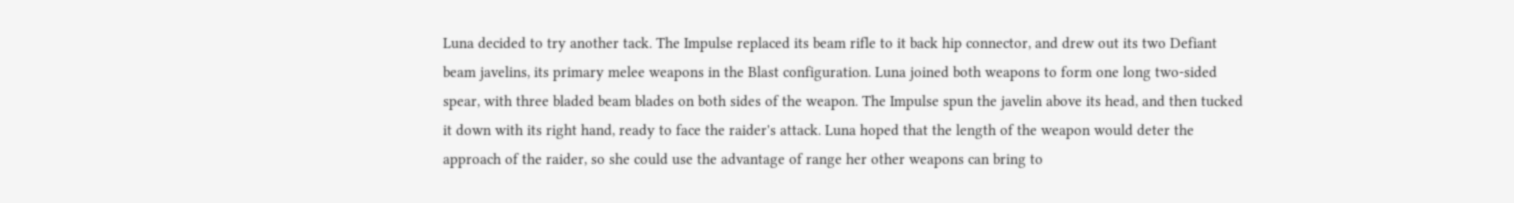Luna decided to try another tack. The Impulse replaced its beam rifle to it back hip connector, and drew out its two Defiant beam javelins, its primary melee weapons in the Blast configuration. Luna joined both weapons to form one long two-sided spear, with three bladed beam blades on both sides of the weapon. The Impulse spun the javelin above its head, and then tucked it down with its right hand, ready to face the raider's attack. Luna hoped that the length of the weapon would deter the approach of the raider, so she could use the advantage of range her other weapons can bring to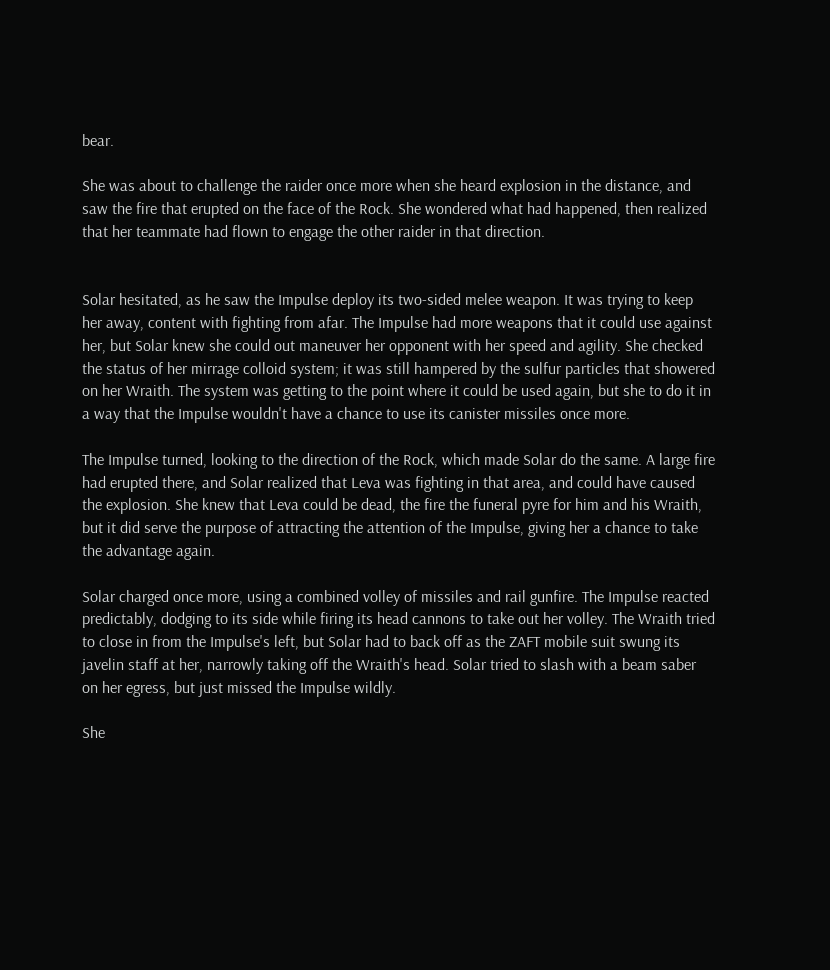bear.

She was about to challenge the raider once more when she heard explosion in the distance, and saw the fire that erupted on the face of the Rock. She wondered what had happened, then realized that her teammate had flown to engage the other raider in that direction.


Solar hesitated, as he saw the Impulse deploy its two-sided melee weapon. It was trying to keep her away, content with fighting from afar. The Impulse had more weapons that it could use against her, but Solar knew she could out maneuver her opponent with her speed and agility. She checked the status of her mirrage colloid system; it was still hampered by the sulfur particles that showered on her Wraith. The system was getting to the point where it could be used again, but she to do it in a way that the Impulse wouldn't have a chance to use its canister missiles once more.

The Impulse turned, looking to the direction of the Rock, which made Solar do the same. A large fire had erupted there, and Solar realized that Leva was fighting in that area, and could have caused the explosion. She knew that Leva could be dead, the fire the funeral pyre for him and his Wraith, but it did serve the purpose of attracting the attention of the Impulse, giving her a chance to take the advantage again.

Solar charged once more, using a combined volley of missiles and rail gunfire. The Impulse reacted predictably, dodging to its side while firing its head cannons to take out her volley. The Wraith tried to close in from the Impulse's left, but Solar had to back off as the ZAFT mobile suit swung its javelin staff at her, narrowly taking off the Wraith's head. Solar tried to slash with a beam saber on her egress, but just missed the Impulse wildly.

She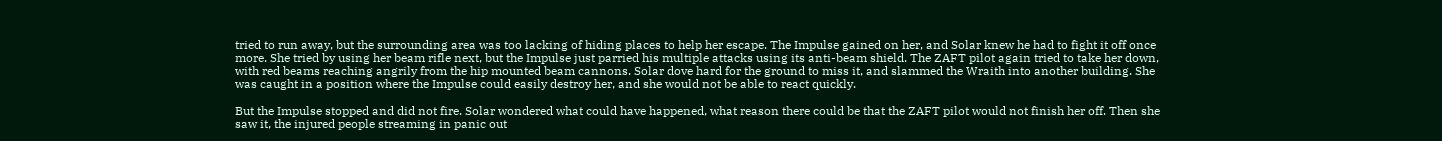tried to run away, but the surrounding area was too lacking of hiding places to help her escape. The Impulse gained on her, and Solar knew he had to fight it off once more. She tried by using her beam rifle next, but the Impulse just parried his multiple attacks using its anti-beam shield. The ZAFT pilot again tried to take her down, with red beams reaching angrily from the hip mounted beam cannons. Solar dove hard for the ground to miss it, and slammed the Wraith into another building. She was caught in a position where the Impulse could easily destroy her, and she would not be able to react quickly.

But the Impulse stopped and did not fire. Solar wondered what could have happened, what reason there could be that the ZAFT pilot would not finish her off. Then she saw it, the injured people streaming in panic out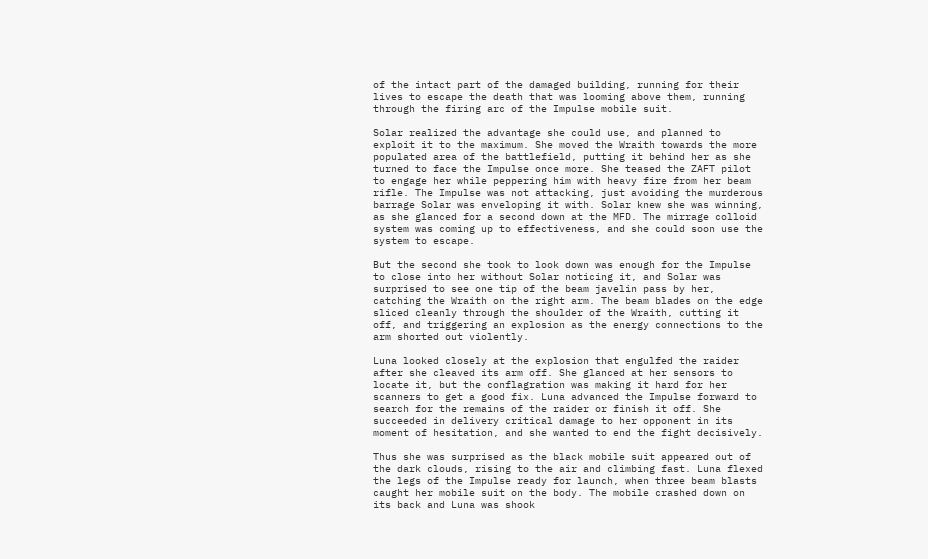of the intact part of the damaged building, running for their lives to escape the death that was looming above them, running through the firing arc of the Impulse mobile suit.

Solar realized the advantage she could use, and planned to exploit it to the maximum. She moved the Wraith towards the more populated area of the battlefield, putting it behind her as she turned to face the Impulse once more. She teased the ZAFT pilot to engage her while peppering him with heavy fire from her beam rifle. The Impulse was not attacking, just avoiding the murderous barrage Solar was enveloping it with. Solar knew she was winning, as she glanced for a second down at the MFD. The mirrage colloid system was coming up to effectiveness, and she could soon use the system to escape.

But the second she took to look down was enough for the Impulse to close into her without Solar noticing it, and Solar was surprised to see one tip of the beam javelin pass by her, catching the Wraith on the right arm. The beam blades on the edge sliced cleanly through the shoulder of the Wraith, cutting it off, and triggering an explosion as the energy connections to the arm shorted out violently.

Luna looked closely at the explosion that engulfed the raider after she cleaved its arm off. She glanced at her sensors to locate it, but the conflagration was making it hard for her scanners to get a good fix. Luna advanced the Impulse forward to search for the remains of the raider or finish it off. She succeeded in delivery critical damage to her opponent in its moment of hesitation, and she wanted to end the fight decisively.

Thus she was surprised as the black mobile suit appeared out of the dark clouds, rising to the air and climbing fast. Luna flexed the legs of the Impulse ready for launch, when three beam blasts caught her mobile suit on the body. The mobile crashed down on its back and Luna was shook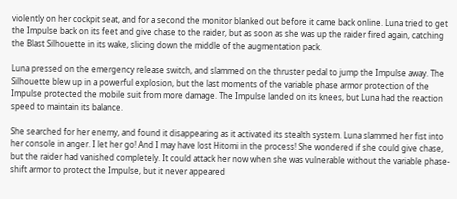violently on her cockpit seat, and for a second the monitor blanked out before it came back online. Luna tried to get the Impulse back on its feet and give chase to the raider, but as soon as she was up the raider fired again, catching the Blast Silhouette in its wake, slicing down the middle of the augmentation pack.

Luna pressed on the emergency release switch, and slammed on the thruster pedal to jump the Impulse away. The Silhouette blew up in a powerful explosion, but the last moments of the variable phase armor protection of the Impulse protected the mobile suit from more damage. The Impulse landed on its knees, but Luna had the reaction speed to maintain its balance.

She searched for her enemy, and found it disappearing as it activated its stealth system. Luna slammed her fist into her console in anger. I let her go! And I may have lost Hitomi in the process! She wondered if she could give chase, but the raider had vanished completely. It could attack her now when she was vulnerable without the variable phase-shift armor to protect the Impulse, but it never appeared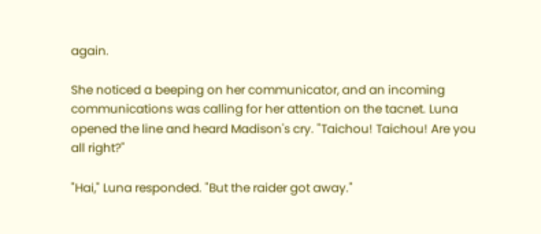again.

She noticed a beeping on her communicator, and an incoming communications was calling for her attention on the tacnet. Luna opened the line and heard Madison's cry. "Taichou! Taichou! Are you all right?"

"Hai," Luna responded. "But the raider got away."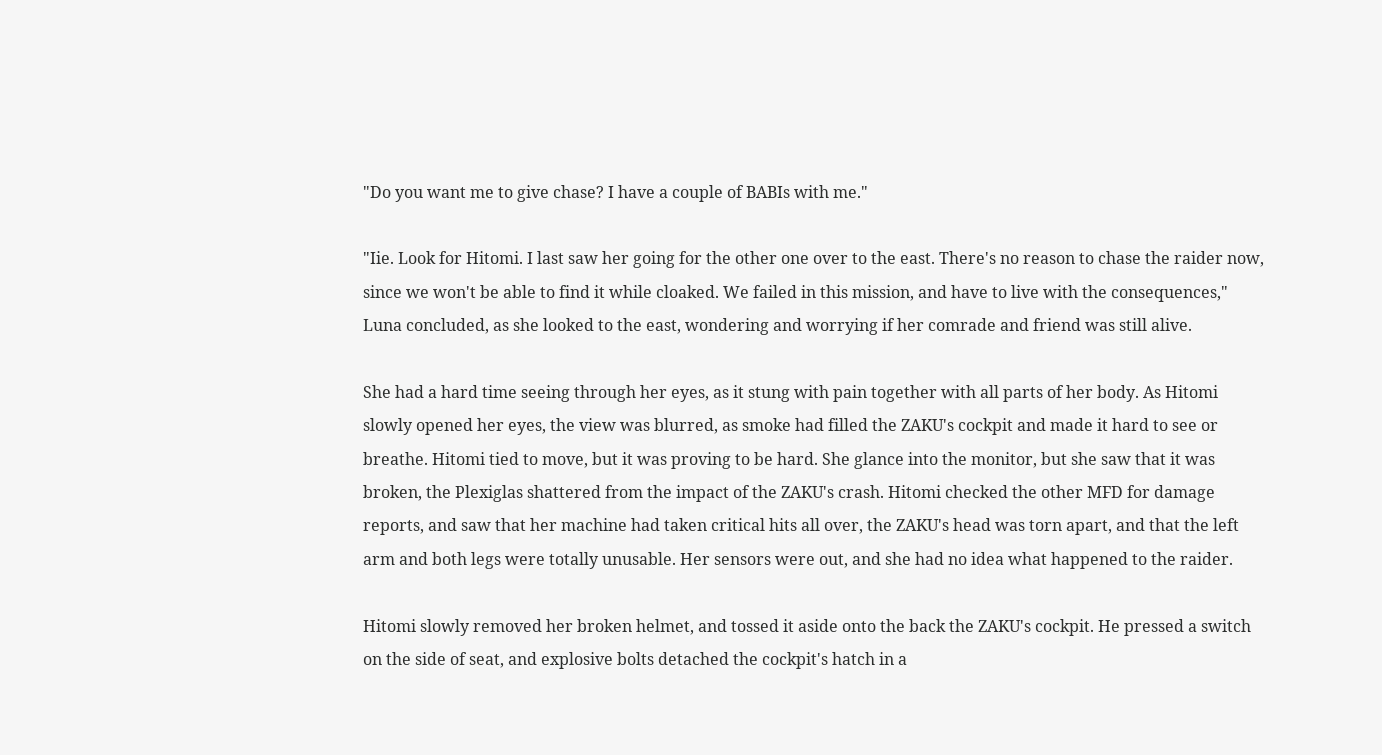"Do you want me to give chase? I have a couple of BABIs with me."

"Iie. Look for Hitomi. I last saw her going for the other one over to the east. There's no reason to chase the raider now, since we won't be able to find it while cloaked. We failed in this mission, and have to live with the consequences," Luna concluded, as she looked to the east, wondering and worrying if her comrade and friend was still alive.

She had a hard time seeing through her eyes, as it stung with pain together with all parts of her body. As Hitomi slowly opened her eyes, the view was blurred, as smoke had filled the ZAKU's cockpit and made it hard to see or breathe. Hitomi tied to move, but it was proving to be hard. She glance into the monitor, but she saw that it was broken, the Plexiglas shattered from the impact of the ZAKU's crash. Hitomi checked the other MFD for damage reports, and saw that her machine had taken critical hits all over, the ZAKU's head was torn apart, and that the left arm and both legs were totally unusable. Her sensors were out, and she had no idea what happened to the raider.

Hitomi slowly removed her broken helmet, and tossed it aside onto the back the ZAKU's cockpit. He pressed a switch on the side of seat, and explosive bolts detached the cockpit's hatch in a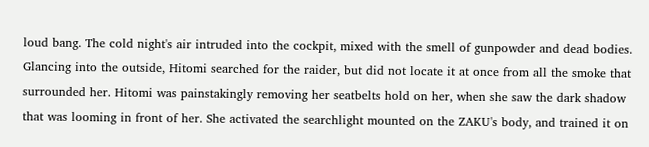loud bang. The cold night's air intruded into the cockpit, mixed with the smell of gunpowder and dead bodies. Glancing into the outside, Hitomi searched for the raider, but did not locate it at once from all the smoke that surrounded her. Hitomi was painstakingly removing her seatbelts hold on her, when she saw the dark shadow that was looming in front of her. She activated the searchlight mounted on the ZAKU's body, and trained it on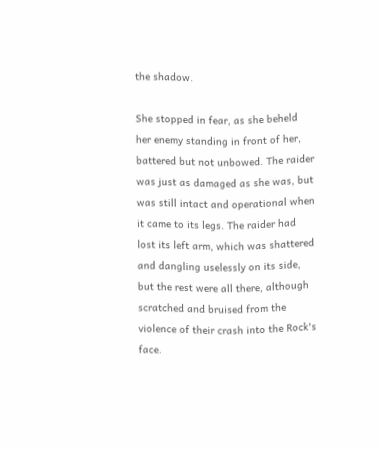the shadow.

She stopped in fear, as she beheld her enemy standing in front of her, battered but not unbowed. The raider was just as damaged as she was, but was still intact and operational when it came to its legs. The raider had lost its left arm, which was shattered and dangling uselessly on its side, but the rest were all there, although scratched and bruised from the violence of their crash into the Rock's face.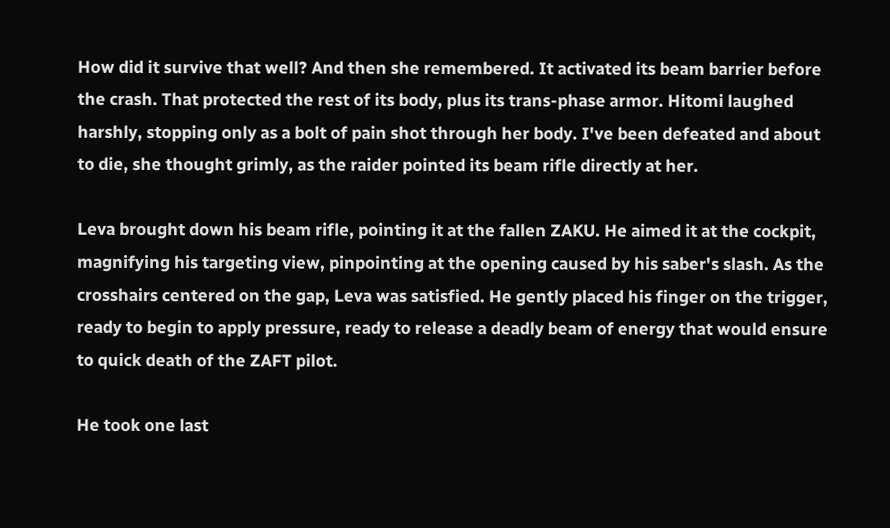How did it survive that well? And then she remembered. It activated its beam barrier before the crash. That protected the rest of its body, plus its trans-phase armor. Hitomi laughed harshly, stopping only as a bolt of pain shot through her body. I've been defeated and about to die, she thought grimly, as the raider pointed its beam rifle directly at her.

Leva brought down his beam rifle, pointing it at the fallen ZAKU. He aimed it at the cockpit, magnifying his targeting view, pinpointing at the opening caused by his saber's slash. As the crosshairs centered on the gap, Leva was satisfied. He gently placed his finger on the trigger, ready to begin to apply pressure, ready to release a deadly beam of energy that would ensure to quick death of the ZAFT pilot.

He took one last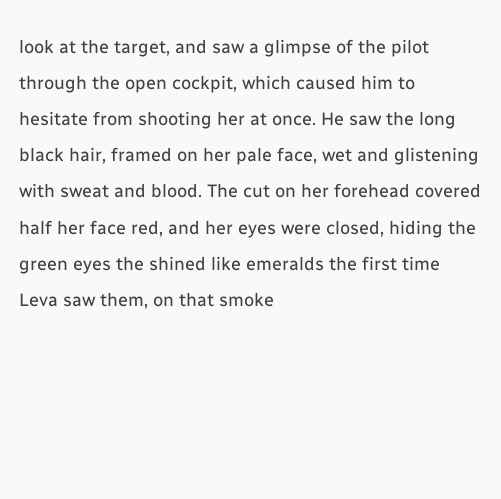look at the target, and saw a glimpse of the pilot through the open cockpit, which caused him to hesitate from shooting her at once. He saw the long black hair, framed on her pale face, wet and glistening with sweat and blood. The cut on her forehead covered half her face red, and her eyes were closed, hiding the green eyes the shined like emeralds the first time Leva saw them, on that smoke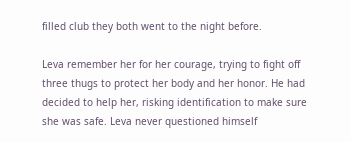filled club they both went to the night before.

Leva remember her for her courage, trying to fight off three thugs to protect her body and her honor. He had decided to help her, risking identification to make sure she was safe. Leva never questioned himself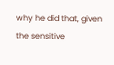why he did that, given the sensitive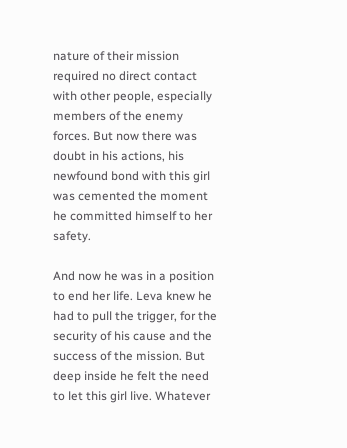nature of their mission required no direct contact with other people, especially members of the enemy forces. But now there was doubt in his actions, his newfound bond with this girl was cemented the moment he committed himself to her safety.

And now he was in a position to end her life. Leva knew he had to pull the trigger, for the security of his cause and the success of the mission. But deep inside he felt the need to let this girl live. Whatever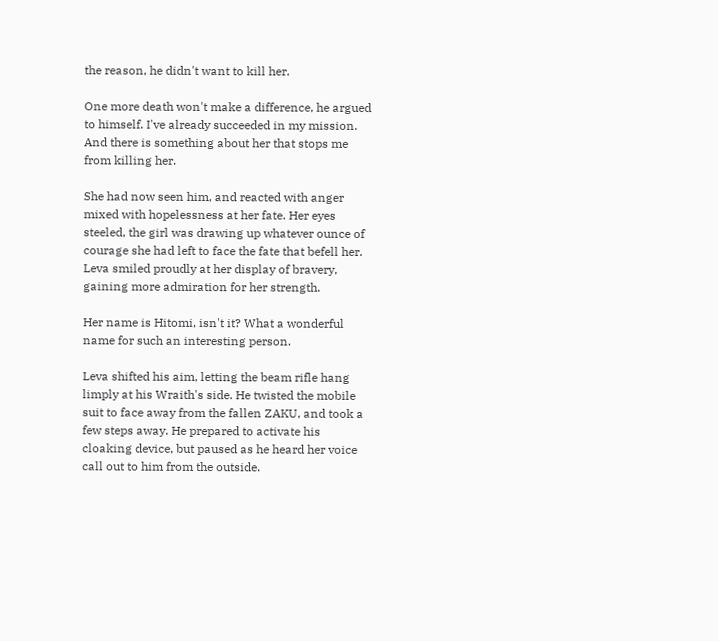the reason, he didn't want to kill her.

One more death won't make a difference, he argued to himself. I've already succeeded in my mission. And there is something about her that stops me from killing her.

She had now seen him, and reacted with anger mixed with hopelessness at her fate. Her eyes steeled, the girl was drawing up whatever ounce of courage she had left to face the fate that befell her. Leva smiled proudly at her display of bravery, gaining more admiration for her strength.

Her name is Hitomi, isn't it? What a wonderful name for such an interesting person.

Leva shifted his aim, letting the beam rifle hang limply at his Wraith's side. He twisted the mobile suit to face away from the fallen ZAKU, and took a few steps away. He prepared to activate his cloaking device, but paused as he heard her voice call out to him from the outside.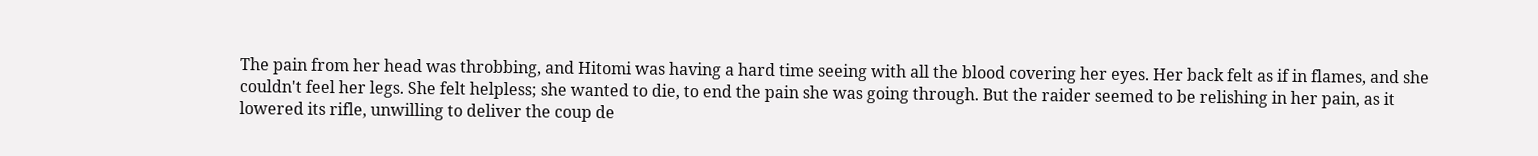The pain from her head was throbbing, and Hitomi was having a hard time seeing with all the blood covering her eyes. Her back felt as if in flames, and she couldn't feel her legs. She felt helpless; she wanted to die, to end the pain she was going through. But the raider seemed to be relishing in her pain, as it lowered its rifle, unwilling to deliver the coup de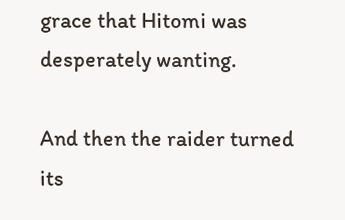grace that Hitomi was desperately wanting.

And then the raider turned its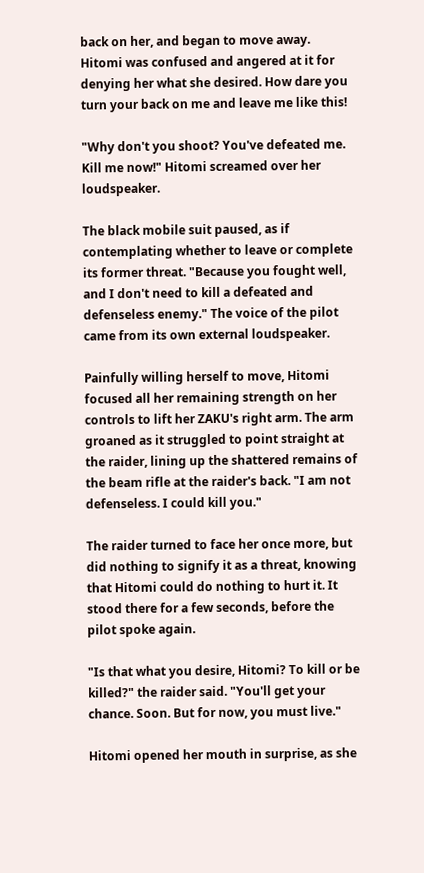back on her, and began to move away. Hitomi was confused and angered at it for denying her what she desired. How dare you turn your back on me and leave me like this!

"Why don't you shoot? You've defeated me. Kill me now!" Hitomi screamed over her loudspeaker.

The black mobile suit paused, as if contemplating whether to leave or complete its former threat. "Because you fought well, and I don't need to kill a defeated and defenseless enemy." The voice of the pilot came from its own external loudspeaker.

Painfully willing herself to move, Hitomi focused all her remaining strength on her controls to lift her ZAKU's right arm. The arm groaned as it struggled to point straight at the raider, lining up the shattered remains of the beam rifle at the raider's back. "I am not defenseless. I could kill you."

The raider turned to face her once more, but did nothing to signify it as a threat, knowing that Hitomi could do nothing to hurt it. It stood there for a few seconds, before the pilot spoke again.

"Is that what you desire, Hitomi? To kill or be killed?" the raider said. "You'll get your chance. Soon. But for now, you must live."

Hitomi opened her mouth in surprise, as she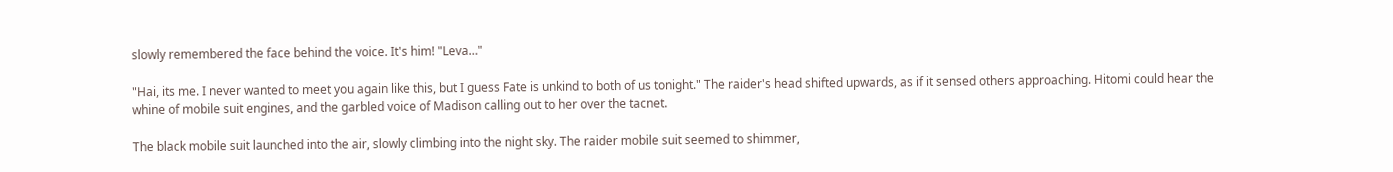slowly remembered the face behind the voice. It's him! "Leva…"

"Hai, its me. I never wanted to meet you again like this, but I guess Fate is unkind to both of us tonight." The raider's head shifted upwards, as if it sensed others approaching. Hitomi could hear the whine of mobile suit engines, and the garbled voice of Madison calling out to her over the tacnet.

The black mobile suit launched into the air, slowly climbing into the night sky. The raider mobile suit seemed to shimmer,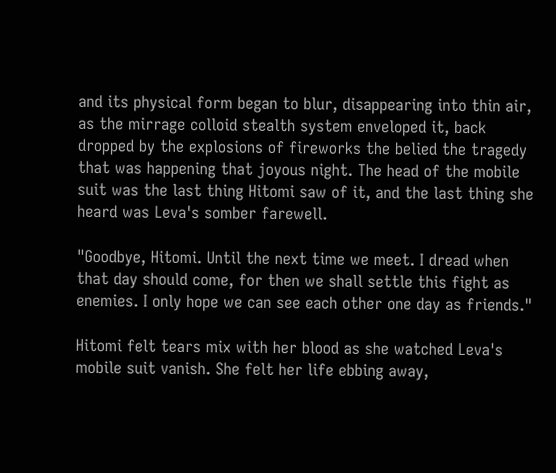and its physical form began to blur, disappearing into thin air, as the mirrage colloid stealth system enveloped it, back dropped by the explosions of fireworks the belied the tragedy that was happening that joyous night. The head of the mobile suit was the last thing Hitomi saw of it, and the last thing she heard was Leva's somber farewell.

"Goodbye, Hitomi. Until the next time we meet. I dread when that day should come, for then we shall settle this fight as enemies. I only hope we can see each other one day as friends."

Hitomi felt tears mix with her blood as she watched Leva's mobile suit vanish. She felt her life ebbing away,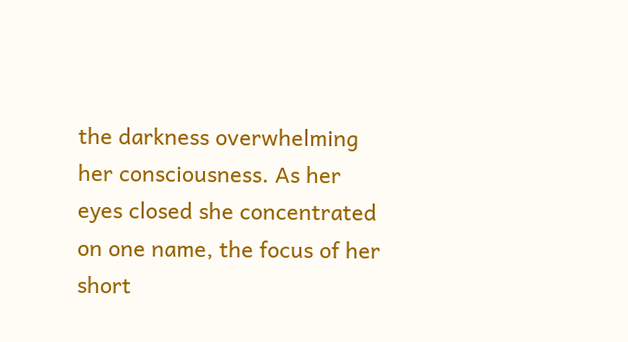the darkness overwhelming her consciousness. As her eyes closed she concentrated on one name, the focus of her short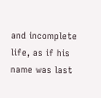and incomplete life, as if his name was last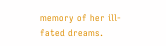memory of her ill-fated dreams.